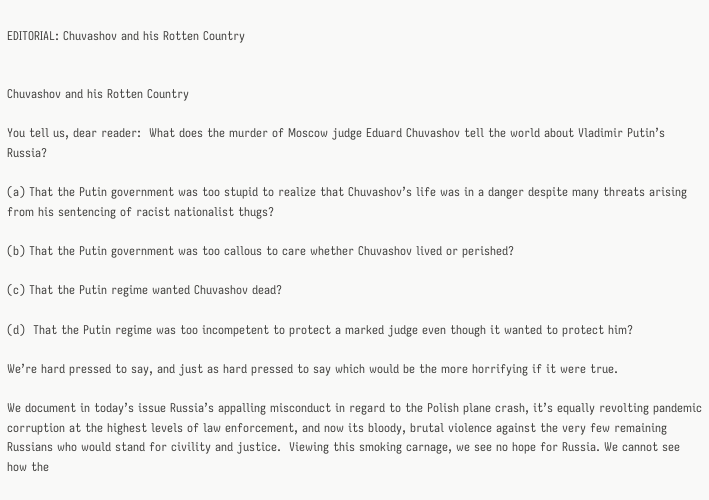EDITORIAL: Chuvashov and his Rotten Country


Chuvashov and his Rotten Country

You tell us, dear reader:  What does the murder of Moscow judge Eduard Chuvashov tell the world about Vladimir Putin’s Russia?

(a) That the Putin government was too stupid to realize that Chuvashov’s life was in a danger despite many threats arising from his sentencing of racist nationalist thugs?

(b) That the Putin government was too callous to care whether Chuvashov lived or perished?

(c) That the Putin regime wanted Chuvashov dead?

(d)  That the Putin regime was too incompetent to protect a marked judge even though it wanted to protect him?

We’re hard pressed to say, and just as hard pressed to say which would be the more horrifying if it were true.

We document in today’s issue Russia’s appalling misconduct in regard to the Polish plane crash, it’s equally revolting pandemic corruption at the highest levels of law enforcement, and now its bloody, brutal violence against the very few remaining Russians who would stand for civility and justice.  Viewing this smoking carnage, we see no hope for Russia. We cannot see how the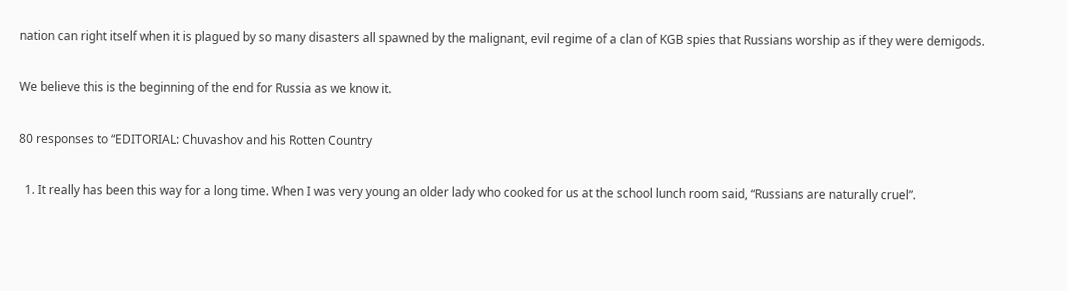nation can right itself when it is plagued by so many disasters all spawned by the malignant, evil regime of a clan of KGB spies that Russians worship as if they were demigods.

We believe this is the beginning of the end for Russia as we know it.

80 responses to “EDITORIAL: Chuvashov and his Rotten Country

  1. It really has been this way for a long time. When I was very young an older lady who cooked for us at the school lunch room said, “Russians are naturally cruel”.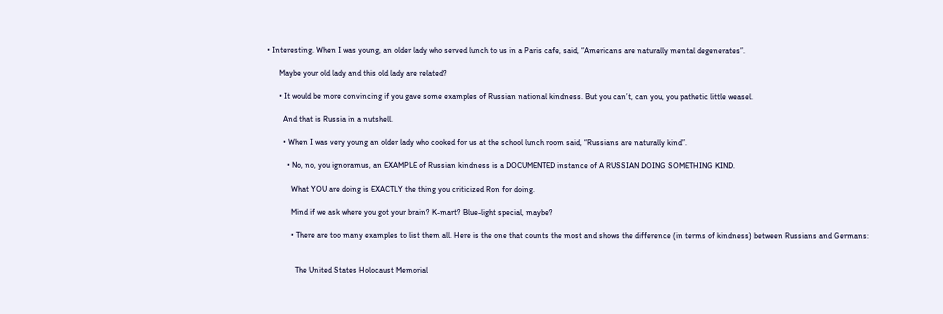• Interesting. When I was young, an older lady who served lunch to us in a Paris cafe, said, “Americans are naturally mental degenerates”.

      Maybe your old lady and this old lady are related?

      • It would be more convincing if you gave some examples of Russian national kindness. But you can’t, can you, you pathetic little weasel.

        And that is Russia in a nutshell.

        • When I was very young an older lady who cooked for us at the school lunch room said, “Russians are naturally kind”.

          • No, no, you ignoramus, an EXAMPLE of Russian kindness is a DOCUMENTED instance of A RUSSIAN DOING SOMETHING KIND.

            What YOU are doing is EXACTLY the thing you criticized Ron for doing.

            Mind if we ask where you got your brain? K-mart? Blue-light special, maybe?

            • There are too many examples to list them all. Here is the one that counts the most and shows the difference (in terms of kindness) between Russians and Germans:


              The United States Holocaust Memorial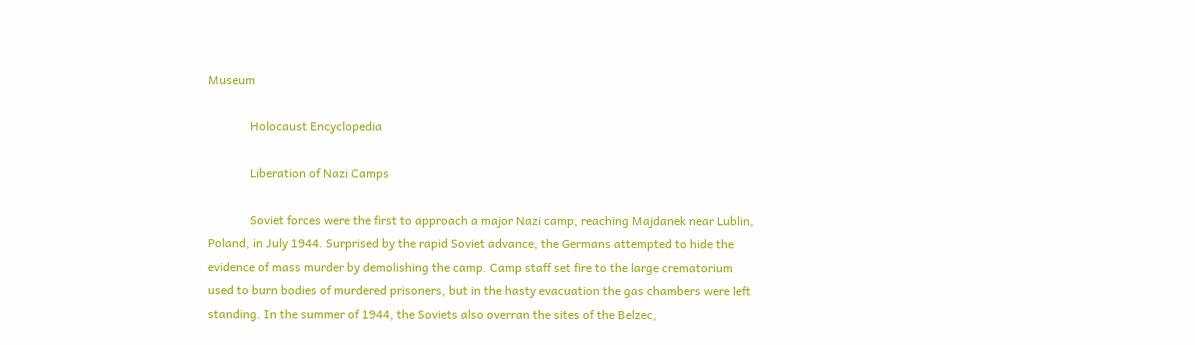Museum

              Holocaust Encyclopedia

              Liberation of Nazi Camps

              Soviet forces were the first to approach a major Nazi camp, reaching Majdanek near Lublin, Poland, in July 1944. Surprised by the rapid Soviet advance, the Germans attempted to hide the evidence of mass murder by demolishing the camp. Camp staff set fire to the large crematorium used to burn bodies of murdered prisoners, but in the hasty evacuation the gas chambers were left standing. In the summer of 1944, the Soviets also overran the sites of the Belzec,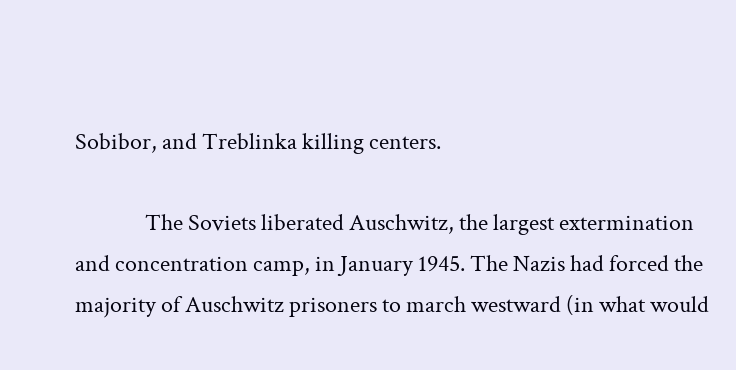Sobibor, and Treblinka killing centers.

              The Soviets liberated Auschwitz, the largest extermination and concentration camp, in January 1945. The Nazis had forced the majority of Auschwitz prisoners to march westward (in what would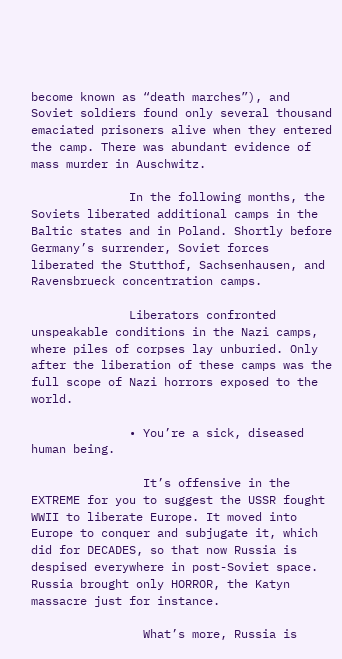become known as “death marches”), and Soviet soldiers found only several thousand emaciated prisoners alive when they entered the camp. There was abundant evidence of mass murder in Auschwitz.

              In the following months, the Soviets liberated additional camps in the Baltic states and in Poland. Shortly before Germany’s surrender, Soviet forces liberated the Stutthof, Sachsenhausen, and Ravensbrueck concentration camps.

              Liberators confronted unspeakable conditions in the Nazi camps, where piles of corpses lay unburied. Only after the liberation of these camps was the full scope of Nazi horrors exposed to the world.

              • You’re a sick, diseased human being.

                It’s offensive in the EXTREME for you to suggest the USSR fought WWII to liberate Europe. It moved into Europe to conquer and subjugate it, which did for DECADES, so that now Russia is despised everywhere in post-Soviet space. Russia brought only HORROR, the Katyn massacre just for instance.

                What’s more, Russia is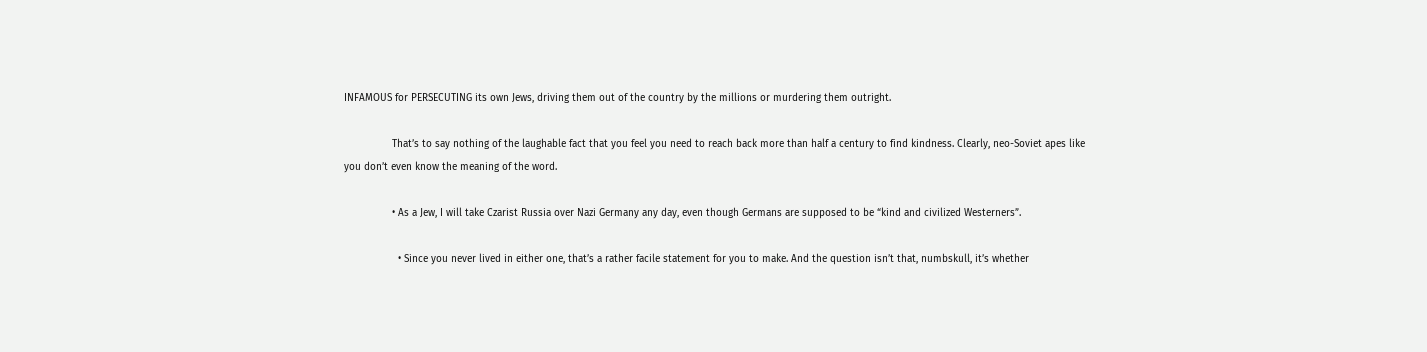INFAMOUS for PERSECUTING its own Jews, driving them out of the country by the millions or murdering them outright.

                That’s to say nothing of the laughable fact that you feel you need to reach back more than half a century to find kindness. Clearly, neo-Soviet apes like you don’t even know the meaning of the word.

                • As a Jew, I will take Czarist Russia over Nazi Germany any day, even though Germans are supposed to be “kind and civilized Westerners”.

                  • Since you never lived in either one, that’s a rather facile statement for you to make. And the question isn’t that, numbskull, it’s whether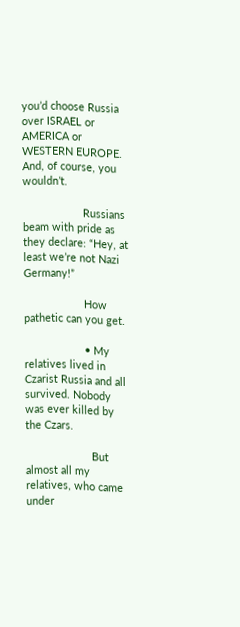you’d choose Russia over ISRAEL or AMERICA or WESTERN EUROPE. And, of course, you wouldn’t.

                    Russians beam with pride as they declare: “Hey, at least we’re not Nazi Germany!”

                    How pathetic can you get.

                    • My relatives lived in Czarist Russia and all survived. Nobody was ever killed by the Czars.

                      But almost all my relatives, who came under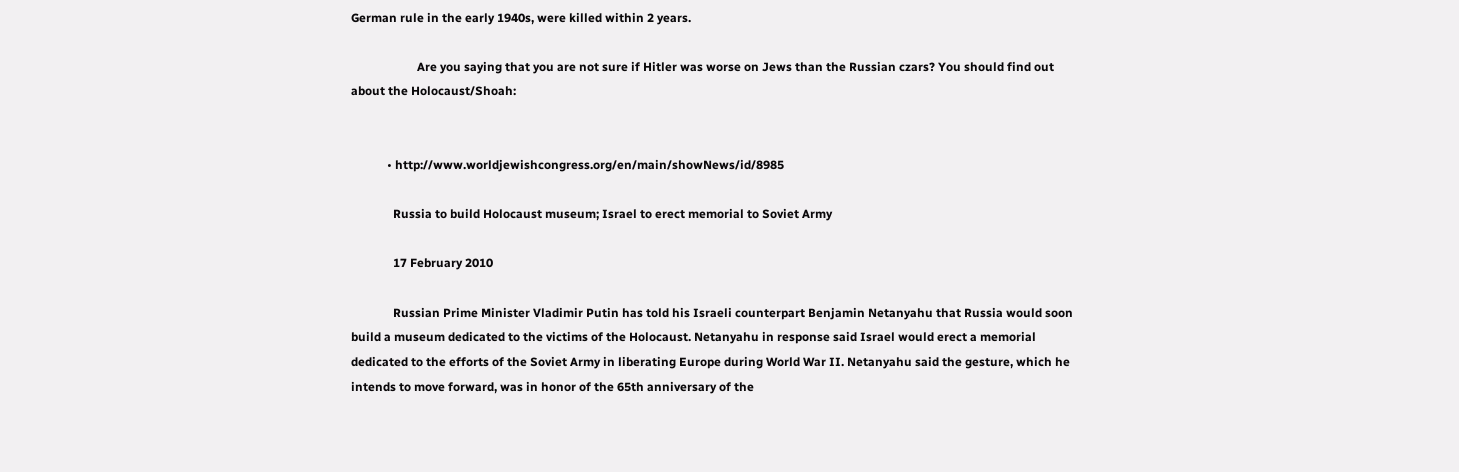German rule in the early 1940s, were killed within 2 years.

                      Are you saying that you are not sure if Hitler was worse on Jews than the Russian czars? You should find out about the Holocaust/Shoah:


            • http://www.worldjewishcongress.org/en/main/showNews/id/8985

              Russia to build Holocaust museum; Israel to erect memorial to Soviet Army

              17 February 2010

              Russian Prime Minister Vladimir Putin has told his Israeli counterpart Benjamin Netanyahu that Russia would soon build a museum dedicated to the victims of the Holocaust. Netanyahu in response said Israel would erect a memorial dedicated to the efforts of the Soviet Army in liberating Europe during World War II. Netanyahu said the gesture, which he intends to move forward, was in honor of the 65th anniversary of the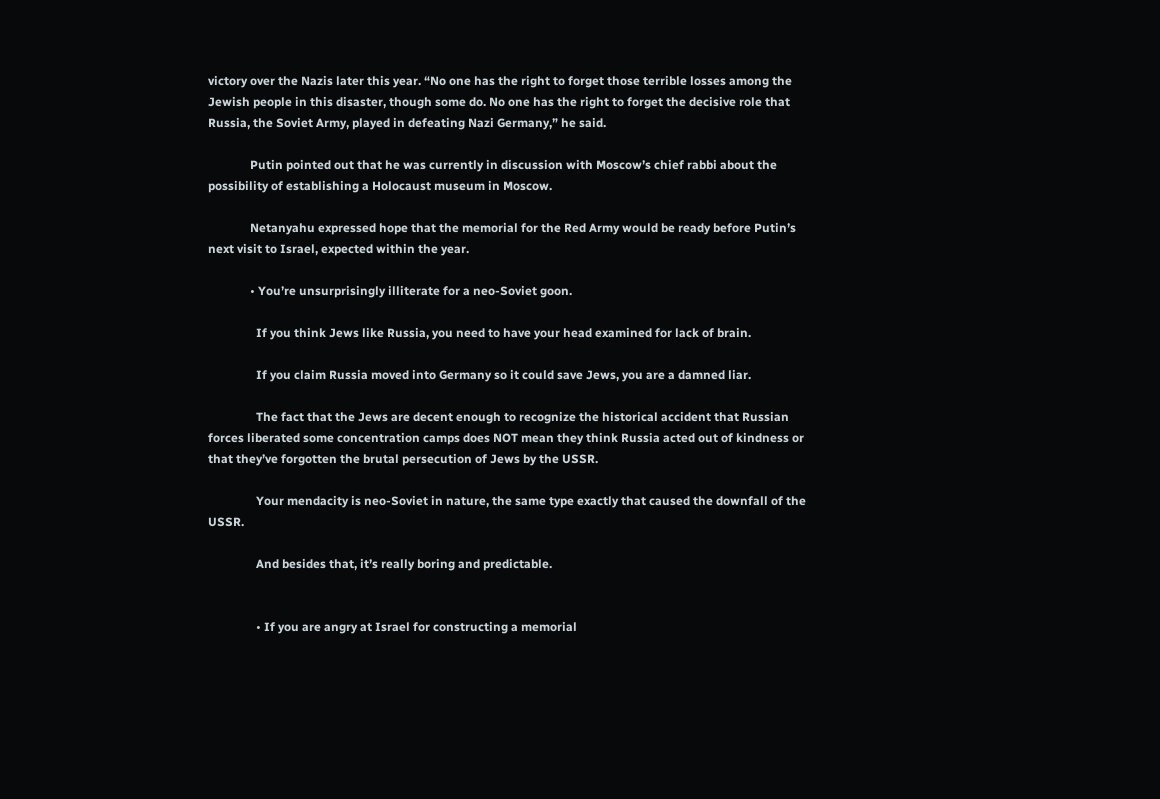victory over the Nazis later this year. “No one has the right to forget those terrible losses among the Jewish people in this disaster, though some do. No one has the right to forget the decisive role that Russia, the Soviet Army, played in defeating Nazi Germany,” he said.

              Putin pointed out that he was currently in discussion with Moscow’s chief rabbi about the possibility of establishing a Holocaust museum in Moscow.

              Netanyahu expressed hope that the memorial for the Red Army would be ready before Putin’s next visit to Israel, expected within the year.

              • You’re unsurprisingly illiterate for a neo-Soviet goon.

                If you think Jews like Russia, you need to have your head examined for lack of brain.

                If you claim Russia moved into Germany so it could save Jews, you are a damned liar.

                The fact that the Jews are decent enough to recognize the historical accident that Russian forces liberated some concentration camps does NOT mean they think Russia acted out of kindness or that they’ve forgotten the brutal persecution of Jews by the USSR.

                Your mendacity is neo-Soviet in nature, the same type exactly that caused the downfall of the USSR.

                And besides that, it’s really boring and predictable.


                • If you are angry at Israel for constructing a memorial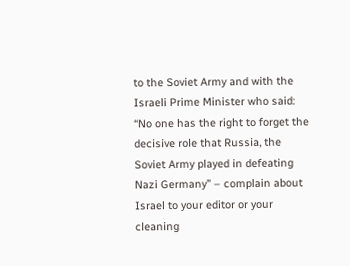to the Soviet Army and with the Israeli Prime Minister who said: “No one has the right to forget the decisive role that Russia, the Soviet Army played in defeating Nazi Germany” – complain about Israel to your editor or your cleaning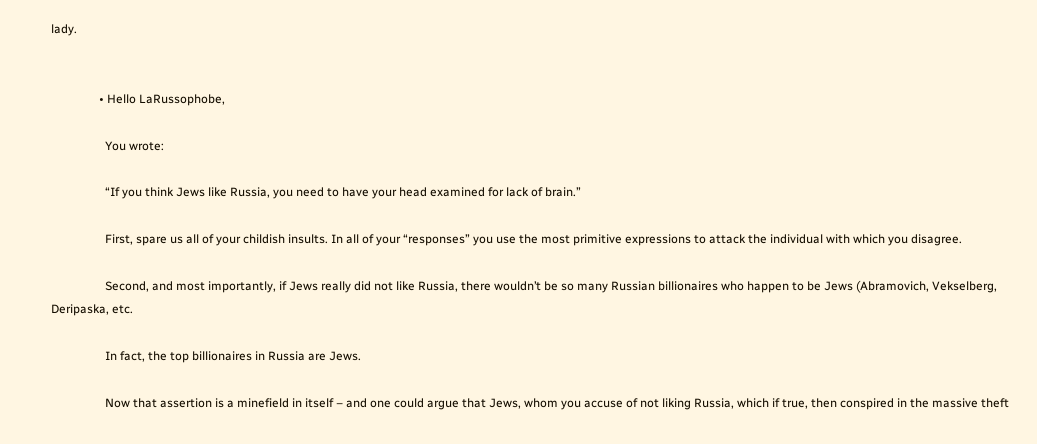lady.


                • Hello LaRussophobe,

                  You wrote:

                  “If you think Jews like Russia, you need to have your head examined for lack of brain.”

                  First, spare us all of your childish insults. In all of your “responses” you use the most primitive expressions to attack the individual with which you disagree.

                  Second, and most importantly, if Jews really did not like Russia, there wouldn’t be so many Russian billionaires who happen to be Jews (Abramovich, Vekselberg, Deripaska, etc.

                  In fact, the top billionaires in Russia are Jews.

                  Now that assertion is a minefield in itself – and one could argue that Jews, whom you accuse of not liking Russia, which if true, then conspired in the massive theft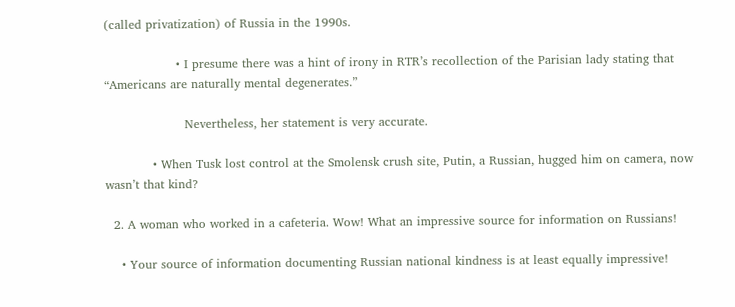(called privatization) of Russia in the 1990s.

                  • I presume there was a hint of irony in RTR’s recollection of the Parisian lady stating that “Americans are naturally mental degenerates.”

                    Nevertheless, her statement is very accurate.

            • When Tusk lost control at the Smolensk crush site, Putin, a Russian, hugged him on camera, now wasn’t that kind?

  2. A woman who worked in a cafeteria. Wow! What an impressive source for information on Russians!

    • Your source of information documenting Russian national kindness is at least equally impressive!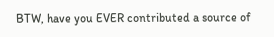BTW, have you EVER contributed a source of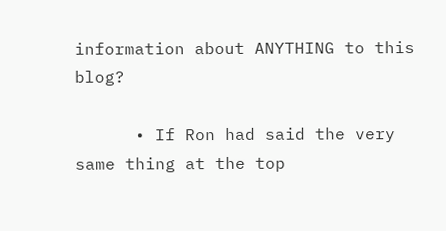information about ANYTHING to this blog?

      • If Ron had said the very same thing at the top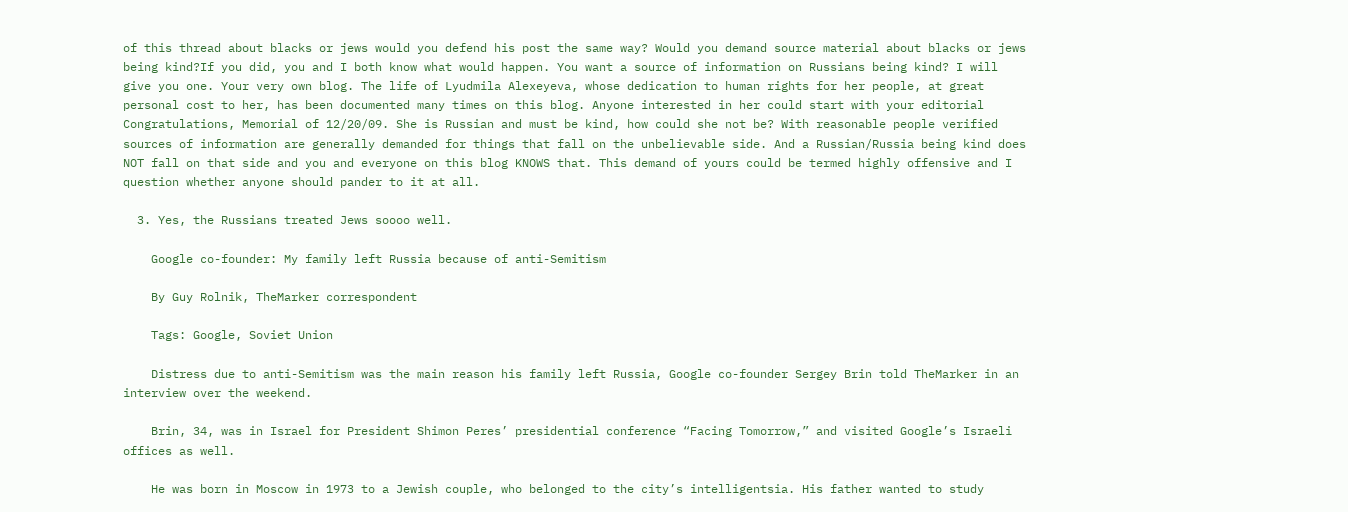of this thread about blacks or jews would you defend his post the same way? Would you demand source material about blacks or jews being kind?If you did, you and I both know what would happen. You want a source of information on Russians being kind? I will give you one. Your very own blog. The life of Lyudmila Alexeyeva, whose dedication to human rights for her people, at great personal cost to her, has been documented many times on this blog. Anyone interested in her could start with your editorial Congratulations, Memorial of 12/20/09. She is Russian and must be kind, how could she not be? With reasonable people verified sources of information are generally demanded for things that fall on the unbelievable side. And a Russian/Russia being kind does NOT fall on that side and you and everyone on this blog KNOWS that. This demand of yours could be termed highly offensive and I question whether anyone should pander to it at all.

  3. Yes, the Russians treated Jews soooo well.

    Google co-founder: My family left Russia because of anti-Semitism

    By Guy Rolnik, TheMarker correspondent

    Tags: Google, Soviet Union

    Distress due to anti-Semitism was the main reason his family left Russia, Google co-founder Sergey Brin told TheMarker in an interview over the weekend.

    Brin, 34, was in Israel for President Shimon Peres’ presidential conference “Facing Tomorrow,” and visited Google’s Israeli offices as well.

    He was born in Moscow in 1973 to a Jewish couple, who belonged to the city’s intelligentsia. His father wanted to study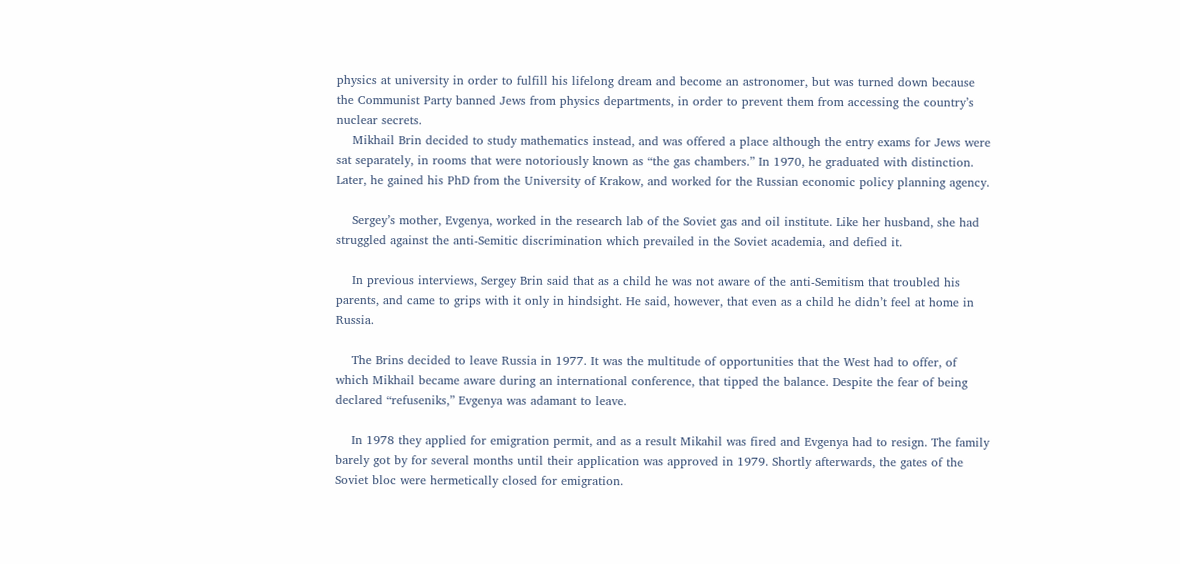physics at university in order to fulfill his lifelong dream and become an astronomer, but was turned down because the Communist Party banned Jews from physics departments, in order to prevent them from accessing the country’s nuclear secrets.
    Mikhail Brin decided to study mathematics instead, and was offered a place although the entry exams for Jews were sat separately, in rooms that were notoriously known as “the gas chambers.” In 1970, he graduated with distinction. Later, he gained his PhD from the University of Krakow, and worked for the Russian economic policy planning agency.

    Sergey’s mother, Evgenya, worked in the research lab of the Soviet gas and oil institute. Like her husband, she had struggled against the anti-Semitic discrimination which prevailed in the Soviet academia, and defied it.

    In previous interviews, Sergey Brin said that as a child he was not aware of the anti-Semitism that troubled his parents, and came to grips with it only in hindsight. He said, however, that even as a child he didn’t feel at home in Russia.

    The Brins decided to leave Russia in 1977. It was the multitude of opportunities that the West had to offer, of which Mikhail became aware during an international conference, that tipped the balance. Despite the fear of being declared “refuseniks,” Evgenya was adamant to leave.

    In 1978 they applied for emigration permit, and as a result Mikahil was fired and Evgenya had to resign. The family barely got by for several months until their application was approved in 1979. Shortly afterwards, the gates of the Soviet bloc were hermetically closed for emigration.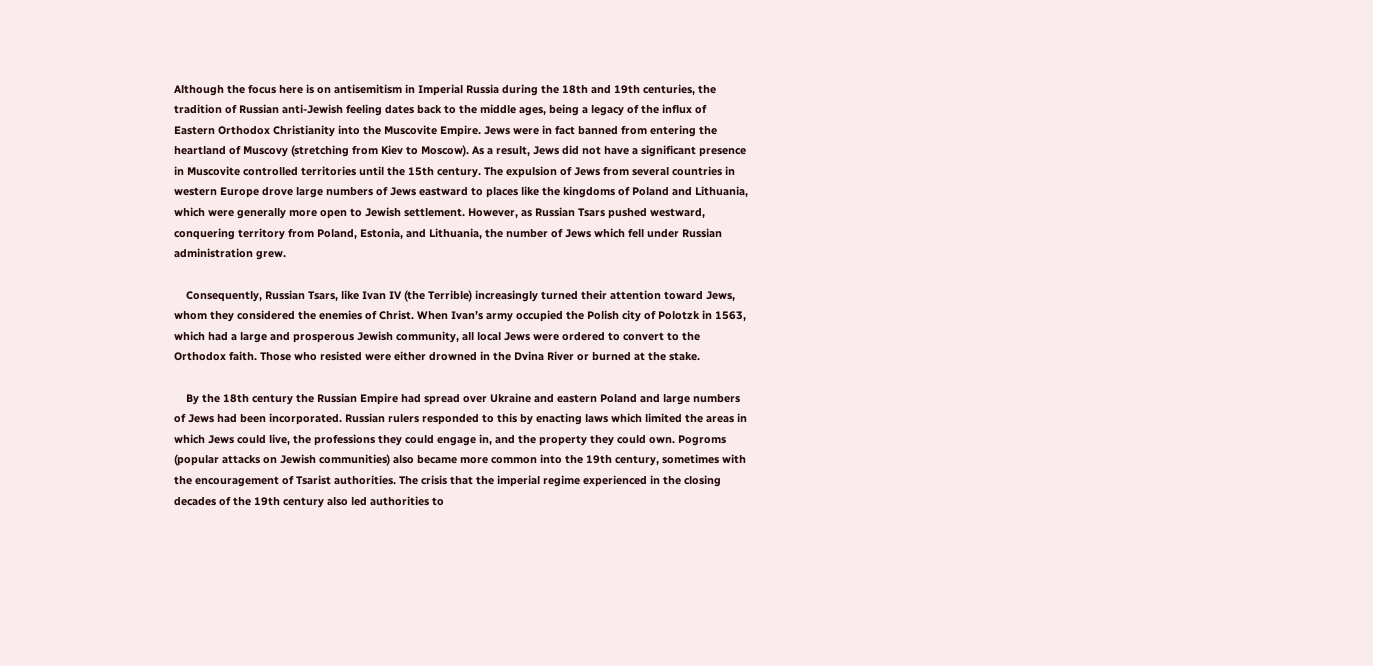Although the focus here is on antisemitism in Imperial Russia during the 18th and 19th centuries, the tradition of Russian anti-Jewish feeling dates back to the middle ages, being a legacy of the influx of Eastern Orthodox Christianity into the Muscovite Empire. Jews were in fact banned from entering the heartland of Muscovy (stretching from Kiev to Moscow). As a result, Jews did not have a significant presence in Muscovite controlled territories until the 15th century. The expulsion of Jews from several countries in western Europe drove large numbers of Jews eastward to places like the kingdoms of Poland and Lithuania, which were generally more open to Jewish settlement. However, as Russian Tsars pushed westward, conquering territory from Poland, Estonia, and Lithuania, the number of Jews which fell under Russian administration grew.

    Consequently, Russian Tsars, like Ivan IV (the Terrible) increasingly turned their attention toward Jews, whom they considered the enemies of Christ. When Ivan’s army occupied the Polish city of Polotzk in 1563, which had a large and prosperous Jewish community, all local Jews were ordered to convert to the Orthodox faith. Those who resisted were either drowned in the Dvina River or burned at the stake.

    By the 18th century the Russian Empire had spread over Ukraine and eastern Poland and large numbers of Jews had been incorporated. Russian rulers responded to this by enacting laws which limited the areas in which Jews could live, the professions they could engage in, and the property they could own. Pogroms (popular attacks on Jewish communities) also became more common into the 19th century, sometimes with the encouragement of Tsarist authorities. The crisis that the imperial regime experienced in the closing decades of the 19th century also led authorities to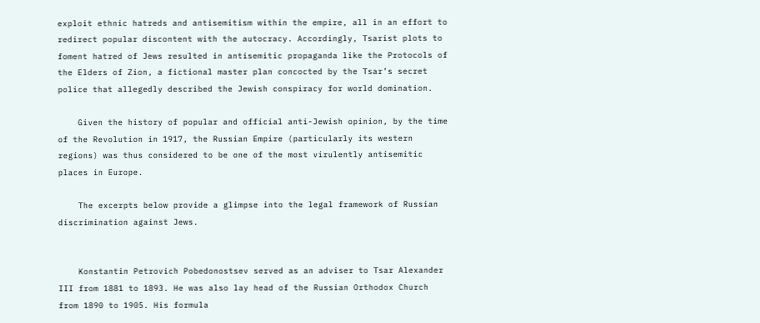exploit ethnic hatreds and antisemitism within the empire, all in an effort to redirect popular discontent with the autocracy. Accordingly, Tsarist plots to foment hatred of Jews resulted in antisemitic propaganda like the Protocols of the Elders of Zion, a fictional master plan concocted by the Tsar’s secret police that allegedly described the Jewish conspiracy for world domination.

    Given the history of popular and official anti-Jewish opinion, by the time of the Revolution in 1917, the Russian Empire (particularly its western regions) was thus considered to be one of the most virulently antisemitic places in Europe.

    The excerpts below provide a glimpse into the legal framework of Russian discrimination against Jews.


    Konstantin Petrovich Pobedonostsev served as an adviser to Tsar Alexander III from 1881 to 1893. He was also lay head of the Russian Orthodox Church from 1890 to 1905. His formula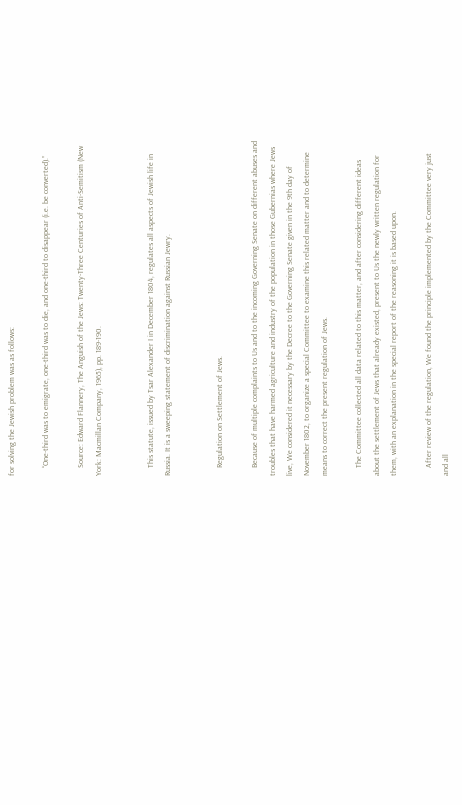for solving the Jewish problem was as follows:

    “One-third was to emigrate, one-third was to die, and one-third to disappear (i.e. be converted).”

    Source: Edward Flannery, The Anguish of the Jews: Twenty-Three Centuries of Anti-Semitism (New York: Macmillan Company, 1965), pp. 189-190.


    This statute, issued by Tsar Alexander I in December 1804, regulates all aspects of Jewish life in Russia. It is a sweeping statement of discrimination against Russian Jewry.


    Regulation on Settlement of Jews.

    Because of multiple complaints to Us and to the incoming Governing Senate on different abuses and troubles that have harmed agriculture and industry of the population in those Gubernias where Jews live, We considered it necessary by the Decree to the Governing Senate given in the 9th day of November 1802, to organize a special Committee to examine this related matter and to determine means to correct the present regulation of Jews.

    The Committee collected all data related to this matter, and after considering different ideas about the settlement of Jews that already existed, present to Us the newly written regulation for them, with an explanation in the special report of the reasoning it is based upon.

    After review of the regulation, We found the principle implemented by the Committee very just and all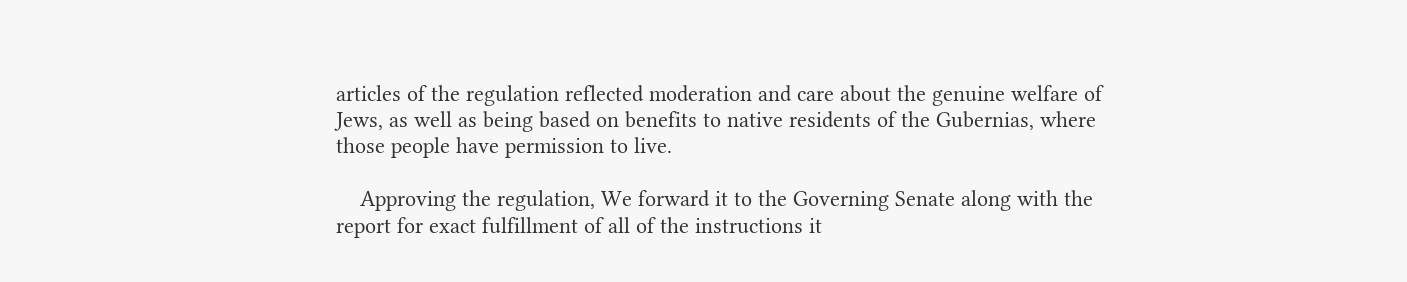articles of the regulation reflected moderation and care about the genuine welfare of Jews, as well as being based on benefits to native residents of the Gubernias, where those people have permission to live.

    Approving the regulation, We forward it to the Governing Senate along with the report for exact fulfillment of all of the instructions it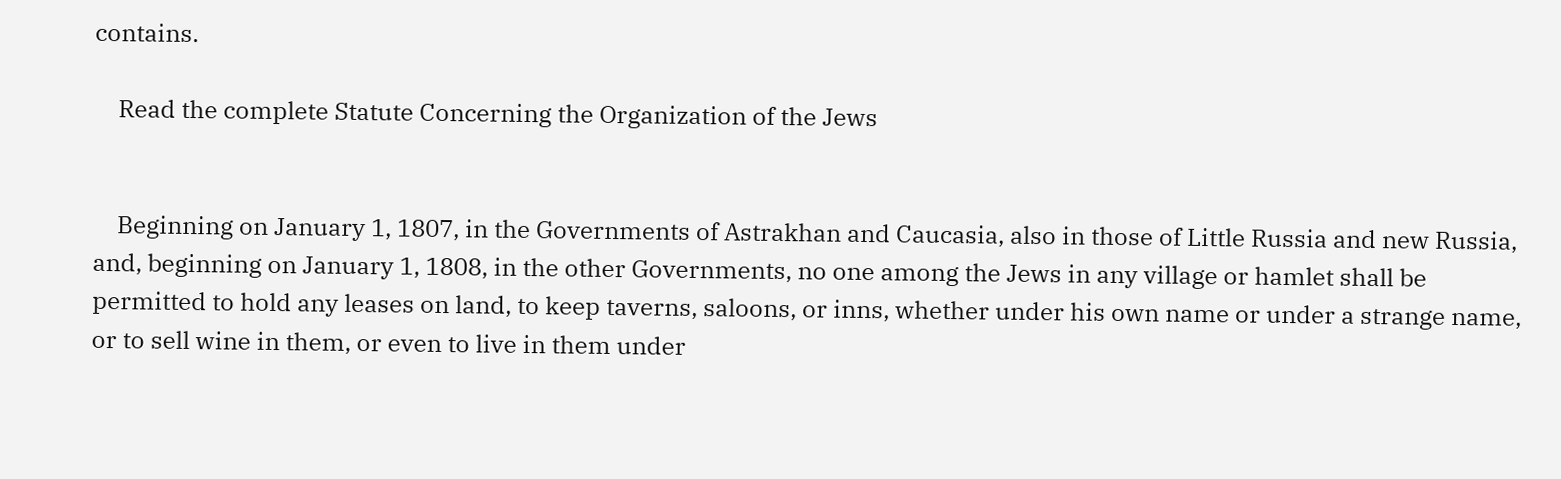contains.

    Read the complete Statute Concerning the Organization of the Jews


    Beginning on January 1, 1807, in the Governments of Astrakhan and Caucasia, also in those of Little Russia and new Russia, and, beginning on January 1, 1808, in the other Governments, no one among the Jews in any village or hamlet shall be permitted to hold any leases on land, to keep taverns, saloons, or inns, whether under his own name or under a strange name, or to sell wine in them, or even to live in them under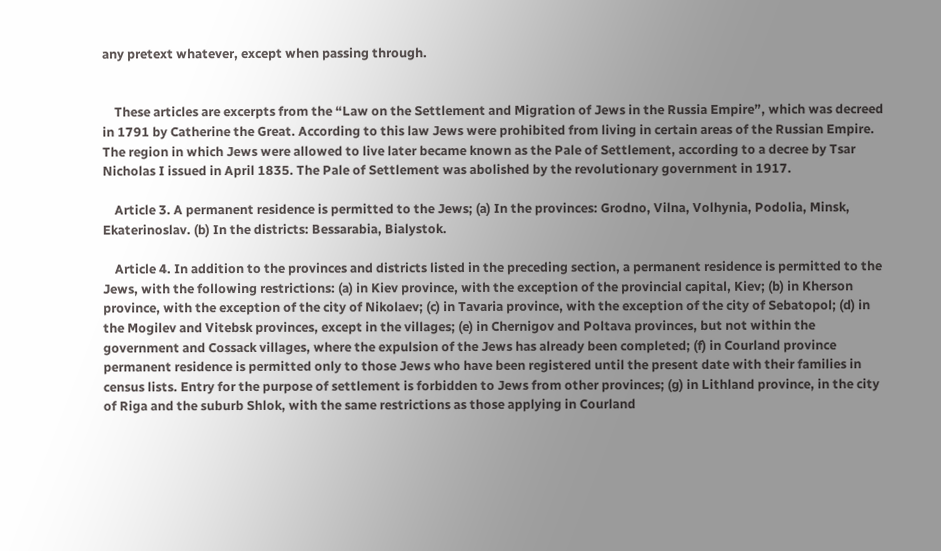any pretext whatever, except when passing through.


    These articles are excerpts from the “Law on the Settlement and Migration of Jews in the Russia Empire”, which was decreed in 1791 by Catherine the Great. According to this law Jews were prohibited from living in certain areas of the Russian Empire. The region in which Jews were allowed to live later became known as the Pale of Settlement, according to a decree by Tsar Nicholas I issued in April 1835. The Pale of Settlement was abolished by the revolutionary government in 1917.

    Article 3. A permanent residence is permitted to the Jews; (a) In the provinces: Grodno, Vilna, Volhynia, Podolia, Minsk, Ekaterinoslav. (b) In the districts: Bessarabia, Bialystok.

    Article 4. In addition to the provinces and districts listed in the preceding section, a permanent residence is permitted to the Jews, with the following restrictions: (a) in Kiev province, with the exception of the provincial capital, Kiev; (b) in Kherson province, with the exception of the city of Nikolaev; (c) in Tavaria province, with the exception of the city of Sebatopol; (d) in the Mogilev and Vitebsk provinces, except in the villages; (e) in Chernigov and Poltava provinces, but not within the government and Cossack villages, where the expulsion of the Jews has already been completed; (f) in Courland province permanent residence is permitted only to those Jews who have been registered until the present date with their families in census lists. Entry for the purpose of settlement is forbidden to Jews from other provinces; (g) in Lithland province, in the city of Riga and the suburb Shlok, with the same restrictions as those applying in Courland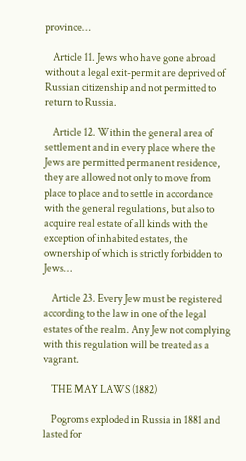province…

    Article 11. Jews who have gone abroad without a legal exit-permit are deprived of Russian citizenship and not permitted to return to Russia.

    Article 12. Within the general area of settlement and in every place where the Jews are permitted permanent residence, they are allowed not only to move from place to place and to settle in accordance with the general regulations, but also to acquire real estate of all kinds with the exception of inhabited estates, the ownership of which is strictly forbidden to Jews…

    Article 23. Every Jew must be registered according to the law in one of the legal estates of the realm. Any Jew not complying with this regulation will be treated as a vagrant.

    THE MAY LAWS (1882)

    Pogroms exploded in Russia in 1881 and lasted for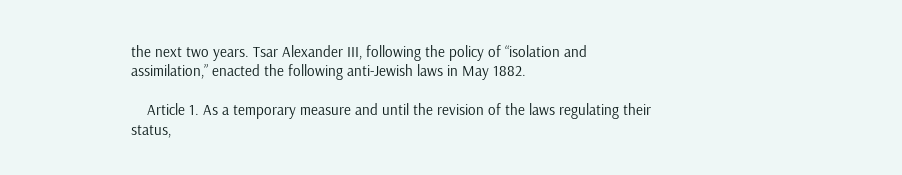the next two years. Tsar Alexander III, following the policy of “isolation and assimilation,” enacted the following anti-Jewish laws in May 1882.

    Article 1. As a temporary measure and until the revision of the laws regulating their status,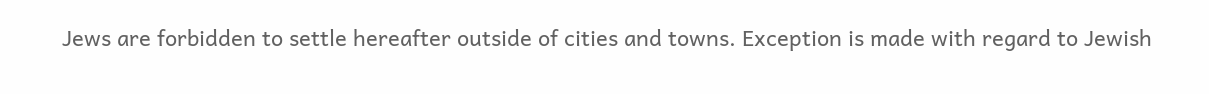Jews are forbidden to settle hereafter outside of cities and towns. Exception is made with regard to Jewish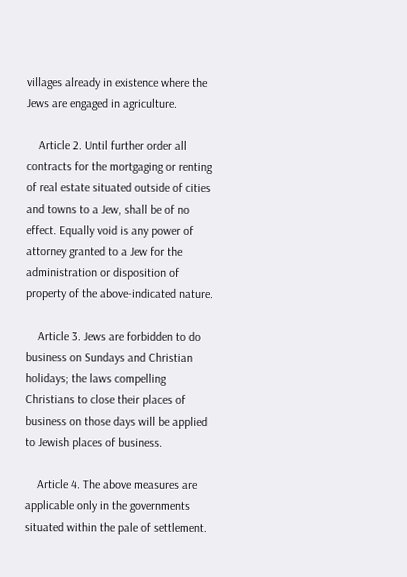villages already in existence where the Jews are engaged in agriculture.

    Article 2. Until further order all contracts for the mortgaging or renting of real estate situated outside of cities and towns to a Jew, shall be of no effect. Equally void is any power of attorney granted to a Jew for the administration or disposition of property of the above-indicated nature.

    Article 3. Jews are forbidden to do business on Sundays and Christian holidays; the laws compelling Christians to close their places of business on those days will be applied to Jewish places of business.

    Article 4. The above measures are applicable only in the governments situated within the pale of settlement.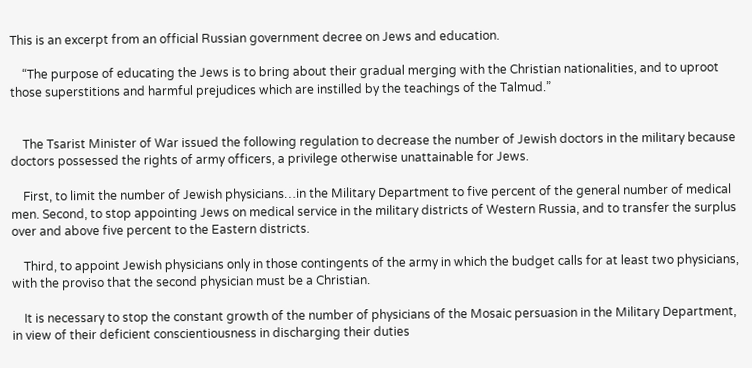This is an excerpt from an official Russian government decree on Jews and education.

    “The purpose of educating the Jews is to bring about their gradual merging with the Christian nationalities, and to uproot those superstitions and harmful prejudices which are instilled by the teachings of the Talmud.”


    The Tsarist Minister of War issued the following regulation to decrease the number of Jewish doctors in the military because doctors possessed the rights of army officers, a privilege otherwise unattainable for Jews.

    First, to limit the number of Jewish physicians…in the Military Department to five percent of the general number of medical men. Second, to stop appointing Jews on medical service in the military districts of Western Russia, and to transfer the surplus over and above five percent to the Eastern districts.

    Third, to appoint Jewish physicians only in those contingents of the army in which the budget calls for at least two physicians, with the proviso that the second physician must be a Christian.

    It is necessary to stop the constant growth of the number of physicians of the Mosaic persuasion in the Military Department, in view of their deficient conscientiousness in discharging their duties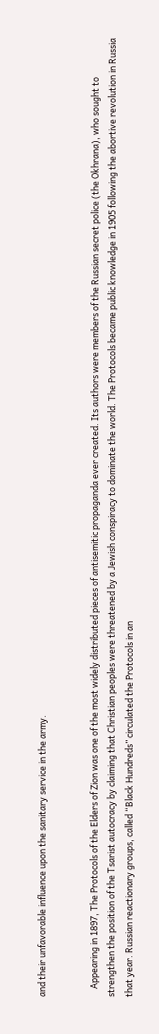and their unfavorable influence upon the sanitary service in the army.


    Appearing in 1897, The Protocols of the Elders of Zion was one of the most widely distributed pieces of antisemitic propaganda ever created. Its authors were members of the Russian secret police (the Okhrana), who sought to strengthen the position of the Tsarist autocracy by claiming that Christian peoples were threatened by a Jewish conspiracy to dominate the world. The Protocols became public knowledge in 1905 following the abortive revolution in Russia that year. Russian reactionary groups, called “Black Hundreds” circulated the Protocols in an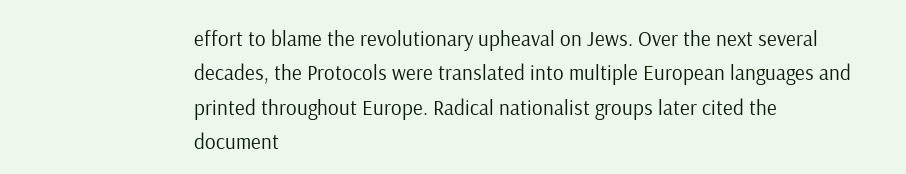effort to blame the revolutionary upheaval on Jews. Over the next several decades, the Protocols were translated into multiple European languages and printed throughout Europe. Radical nationalist groups later cited the document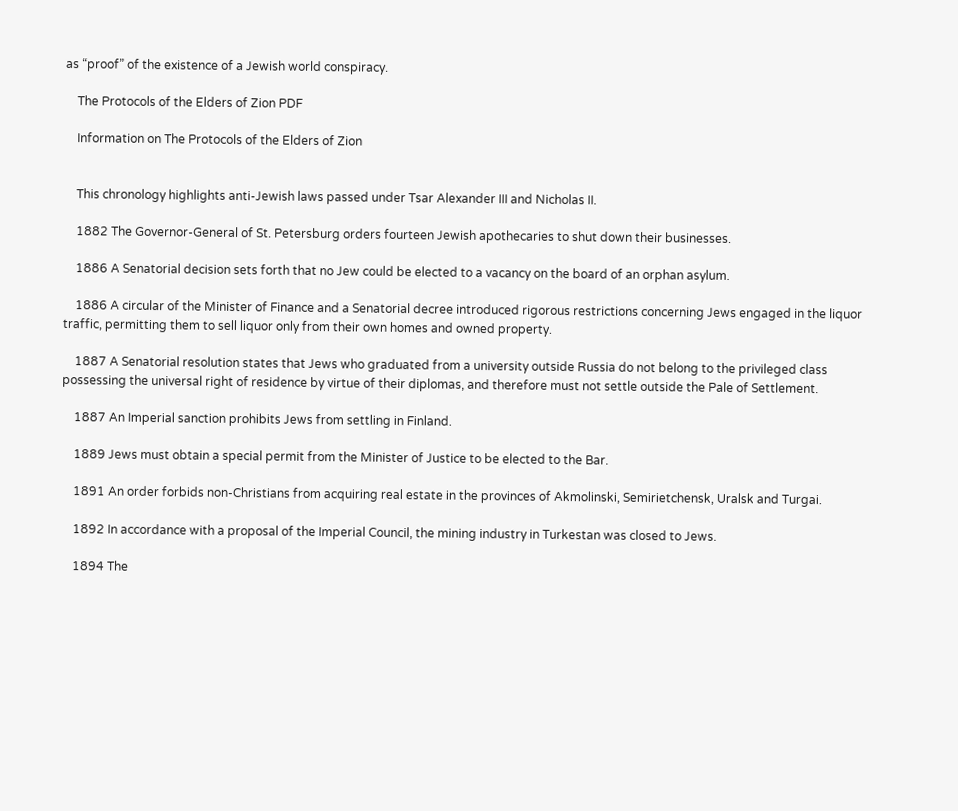as “proof” of the existence of a Jewish world conspiracy.

    The Protocols of the Elders of Zion PDF

    Information on The Protocols of the Elders of Zion


    This chronology highlights anti-Jewish laws passed under Tsar Alexander III and Nicholas II.

    1882 The Governor-General of St. Petersburg orders fourteen Jewish apothecaries to shut down their businesses.

    1886 A Senatorial decision sets forth that no Jew could be elected to a vacancy on the board of an orphan asylum.

    1886 A circular of the Minister of Finance and a Senatorial decree introduced rigorous restrictions concerning Jews engaged in the liquor traffic, permitting them to sell liquor only from their own homes and owned property.

    1887 A Senatorial resolution states that Jews who graduated from a university outside Russia do not belong to the privileged class possessing the universal right of residence by virtue of their diplomas, and therefore must not settle outside the Pale of Settlement.

    1887 An Imperial sanction prohibits Jews from settling in Finland.

    1889 Jews must obtain a special permit from the Minister of Justice to be elected to the Bar.

    1891 An order forbids non-Christians from acquiring real estate in the provinces of Akmolinski, Semirietchensk, Uralsk and Turgai.

    1892 In accordance with a proposal of the Imperial Council, the mining industry in Turkestan was closed to Jews.

    1894 The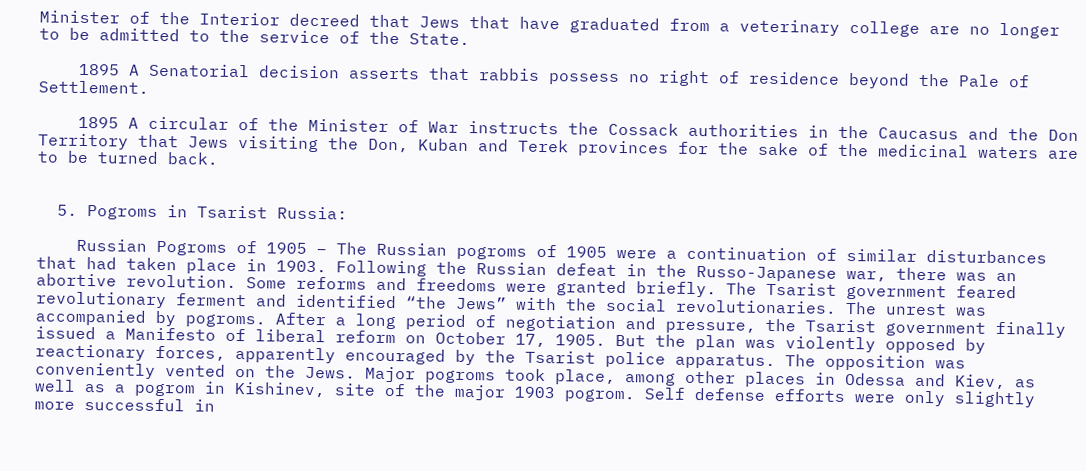Minister of the Interior decreed that Jews that have graduated from a veterinary college are no longer to be admitted to the service of the State.

    1895 A Senatorial decision asserts that rabbis possess no right of residence beyond the Pale of Settlement.

    1895 A circular of the Minister of War instructs the Cossack authorities in the Caucasus and the Don Territory that Jews visiting the Don, Kuban and Terek provinces for the sake of the medicinal waters are to be turned back.


  5. Pogroms in Tsarist Russia:

    Russian Pogroms of 1905 – The Russian pogroms of 1905 were a continuation of similar disturbances that had taken place in 1903. Following the Russian defeat in the Russo-Japanese war, there was an abortive revolution. Some reforms and freedoms were granted briefly. The Tsarist government feared revolutionary ferment and identified “the Jews” with the social revolutionaries. The unrest was accompanied by pogroms. After a long period of negotiation and pressure, the Tsarist government finally issued a Manifesto of liberal reform on October 17, 1905. But the plan was violently opposed by reactionary forces, apparently encouraged by the Tsarist police apparatus. The opposition was conveniently vented on the Jews. Major pogroms took place, among other places in Odessa and Kiev, as well as a pogrom in Kishinev, site of the major 1903 pogrom. Self defense efforts were only slightly more successful in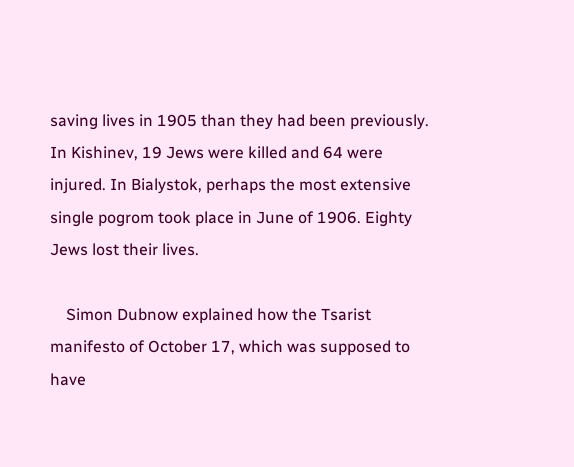saving lives in 1905 than they had been previously. In Kishinev, 19 Jews were killed and 64 were injured. In Bialystok, perhaps the most extensive single pogrom took place in June of 1906. Eighty Jews lost their lives.

    Simon Dubnow explained how the Tsarist manifesto of October 17, which was supposed to have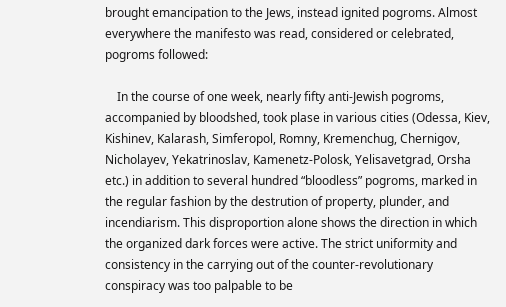brought emancipation to the Jews, instead ignited pogroms. Almost everywhere the manifesto was read, considered or celebrated, pogroms followed:

    In the course of one week, nearly fifty anti-Jewish pogroms, accompanied by bloodshed, took plase in various cities (Odessa, Kiev, Kishinev, Kalarash, Simferopol, Romny, Kremenchug, Chernigov, Nicholayev, Yekatrinoslav, Kamenetz-Polosk, Yelisavetgrad, Orsha etc.) in addition to several hundred “bloodless” pogroms, marked in the regular fashion by the destrution of property, plunder, and incendiarism. This disproportion alone shows the direction in which the organized dark forces were active. The strict uniformity and consistency in the carrying out of the counter-revolutionary conspiracy was too palpable to be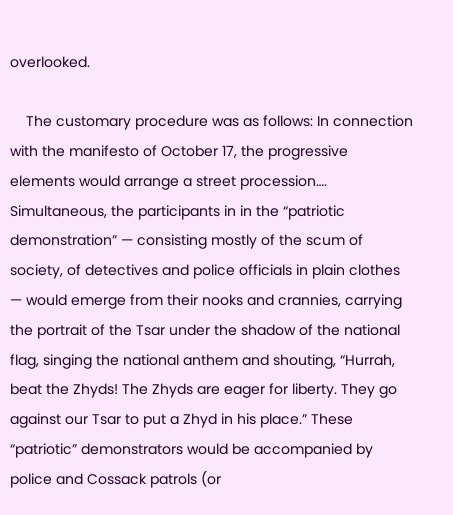overlooked.

    The customary procedure was as follows: In connection with the manifesto of October 17, the progressive elements would arrange a street procession…. Simultaneous, the participants in in the “patriotic demonstration” — consisting mostly of the scum of society, of detectives and police officials in plain clothes — would emerge from their nooks and crannies, carrying the portrait of the Tsar under the shadow of the national flag, singing the national anthem and shouting, “Hurrah, beat the Zhyds! The Zhyds are eager for liberty. They go against our Tsar to put a Zhyd in his place.” These “patriotic” demonstrators would be accompanied by police and Cossack patrols (or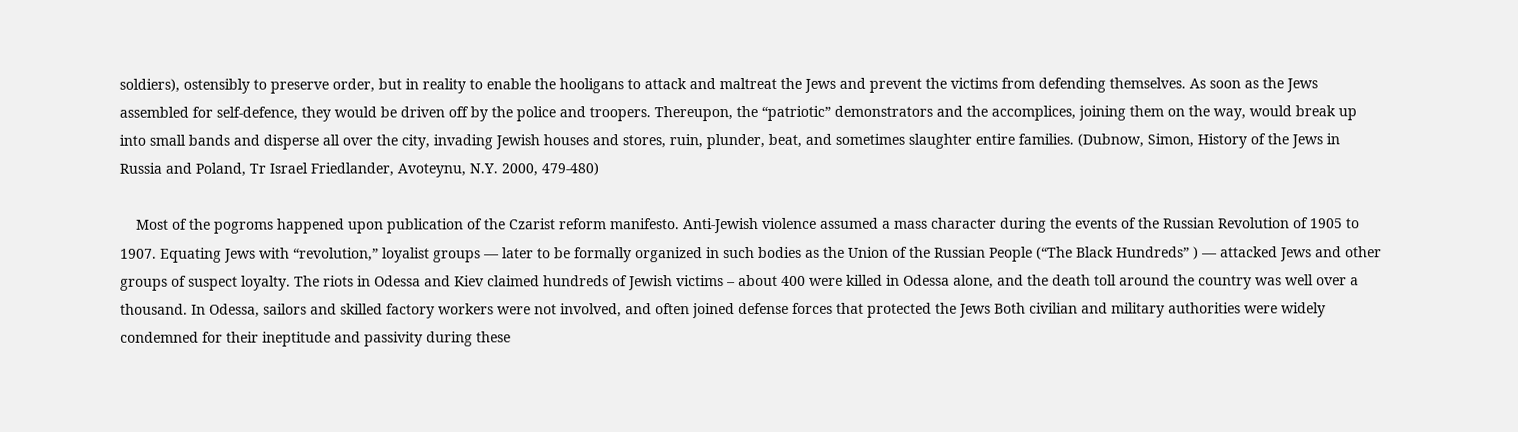soldiers), ostensibly to preserve order, but in reality to enable the hooligans to attack and maltreat the Jews and prevent the victims from defending themselves. As soon as the Jews assembled for self-defence, they would be driven off by the police and troopers. Thereupon, the “patriotic” demonstrators and the accomplices, joining them on the way, would break up into small bands and disperse all over the city, invading Jewish houses and stores, ruin, plunder, beat, and sometimes slaughter entire families. (Dubnow, Simon, History of the Jews in Russia and Poland, Tr Israel Friedlander, Avoteynu, N.Y. 2000, 479-480)

    Most of the pogroms happened upon publication of the Czarist reform manifesto. Anti-Jewish violence assumed a mass character during the events of the Russian Revolution of 1905 to 1907. Equating Jews with “revolution,” loyalist groups — later to be formally organized in such bodies as the Union of the Russian People (“The Black Hundreds” ) — attacked Jews and other groups of suspect loyalty. The riots in Odessa and Kiev claimed hundreds of Jewish victims – about 400 were killed in Odessa alone, and the death toll around the country was well over a thousand. In Odessa, sailors and skilled factory workers were not involved, and often joined defense forces that protected the Jews Both civilian and military authorities were widely condemned for their ineptitude and passivity during these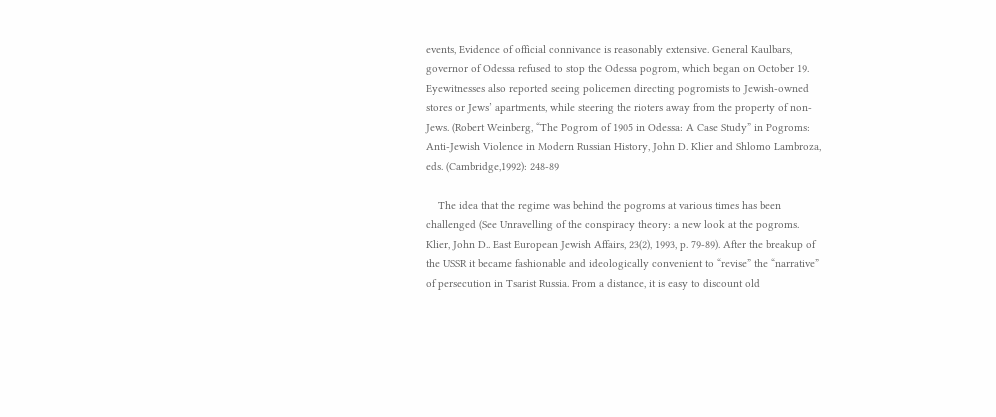events, Evidence of official connivance is reasonably extensive. General Kaulbars, governor of Odessa refused to stop the Odessa pogrom, which began on October 19. Eyewitnesses also reported seeing policemen directing pogromists to Jewish-owned stores or Jews’ apartments, while steering the rioters away from the property of non-Jews. (Robert Weinberg, “The Pogrom of 1905 in Odessa: A Case Study” in Pogroms: Anti-Jewish Violence in Modern Russian History, John D. Klier and Shlomo Lambroza, eds. (Cambridge,1992): 248-89

    The idea that the regime was behind the pogroms at various times has been challenged (See Unravelling of the conspiracy theory: a new look at the pogroms. Klier, John D.. East European Jewish Affairs, 23(2), 1993, p. 79-89). After the breakup of the USSR it became fashionable and ideologically convenient to “revise” the “narrative” of persecution in Tsarist Russia. From a distance, it is easy to discount old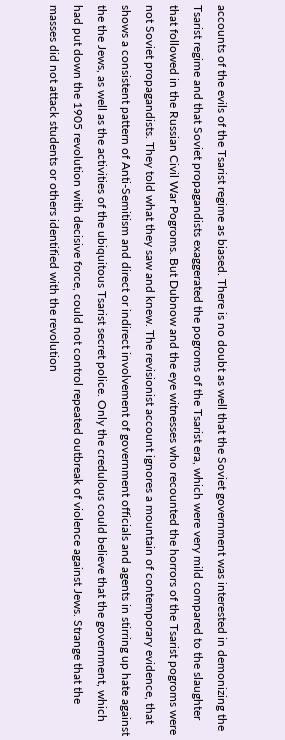accounts of the evils of the Tsarist regime as biased. There is no doubt as well that the Soviet government was interested in demonizing the Tsarist regime and that Soviet propagandists exaggerated the pogroms of the Tsarist era, which were very mild compared to the slaughter that followed in the Russian Civil War Pogroms. But Dubnow and the eye witnesses who recounted the horrors of the Tsarist pogroms were not Soviet propagandists. They told what they saw and knew. The revisionist account ignores a mountain of contemporary evidence, that shows a consistent pattern of Anti-Semitism and direct or indirect involvement of government officials and agents in stirring up hate against the the Jews, as well as the activities of the ubiquitous Tsarist secret police. Only the credulous could believe that the government, which had put down the 1905 revolution with decisive force, could not control repeated outbreak of violence against Jews. Strange that the masses did not attack students or others identified with the revolution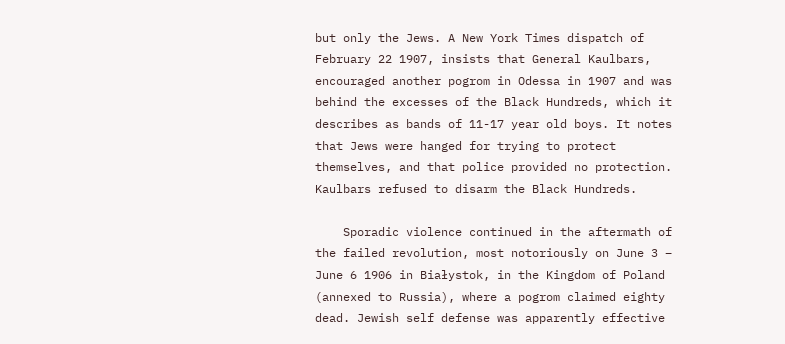but only the Jews. A New York Times dispatch of February 22 1907, insists that General Kaulbars, encouraged another pogrom in Odessa in 1907 and was behind the excesses of the Black Hundreds, which it describes as bands of 11-17 year old boys. It notes that Jews were hanged for trying to protect themselves, and that police provided no protection. Kaulbars refused to disarm the Black Hundreds.

    Sporadic violence continued in the aftermath of the failed revolution, most notoriously on June 3 – June 6 1906 in Białystok, in the Kingdom of Poland (annexed to Russia), where a pogrom claimed eighty dead. Jewish self defense was apparently effective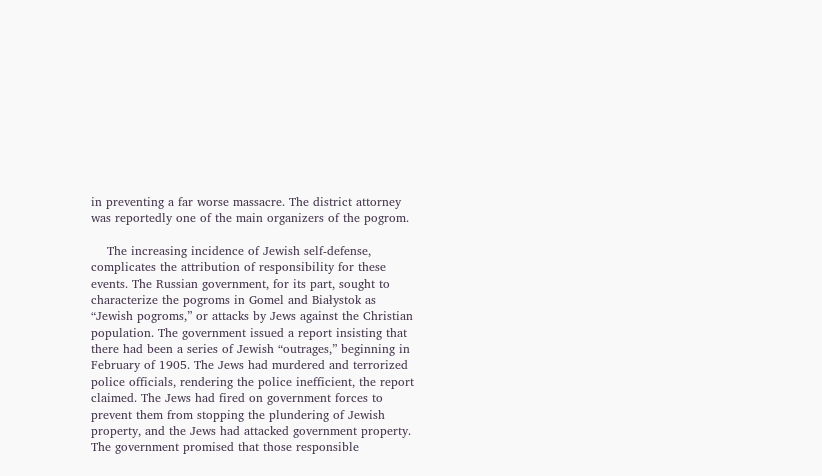in preventing a far worse massacre. The district attorney was reportedly one of the main organizers of the pogrom.

    The increasing incidence of Jewish self-defense, complicates the attribution of responsibility for these events. The Russian government, for its part, sought to characterize the pogroms in Gomel and Białystok as “Jewish pogroms,” or attacks by Jews against the Christian population. The government issued a report insisting that there had been a series of Jewish “outrages,” beginning in February of 1905. The Jews had murdered and terrorized police officials, rendering the police inefficient, the report claimed. The Jews had fired on government forces to prevent them from stopping the plundering of Jewish property, and the Jews had attacked government property. The government promised that those responsible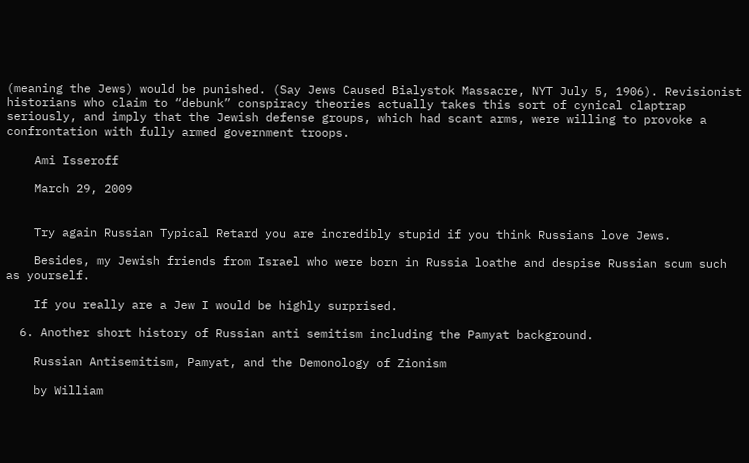(meaning the Jews) would be punished. (Say Jews Caused Bialystok Massacre, NYT July 5, 1906). Revisionist historians who claim to “debunk” conspiracy theories actually takes this sort of cynical claptrap seriously, and imply that the Jewish defense groups, which had scant arms, were willing to provoke a confrontation with fully armed government troops.

    Ami Isseroff

    March 29, 2009


    Try again Russian Typical Retard you are incredibly stupid if you think Russians love Jews.

    Besides, my Jewish friends from Israel who were born in Russia loathe and despise Russian scum such as yourself.

    If you really are a Jew I would be highly surprised.

  6. Another short history of Russian anti semitism including the Pamyat background.

    Russian Antisemitism, Pamyat, and the Demonology of Zionism

    by William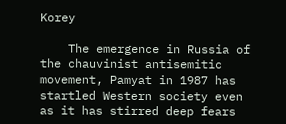Korey

    The emergence in Russia of the chauvinist antisemitic movement, Pamyat in 1987 has startled Western society even as it has stirred deep fears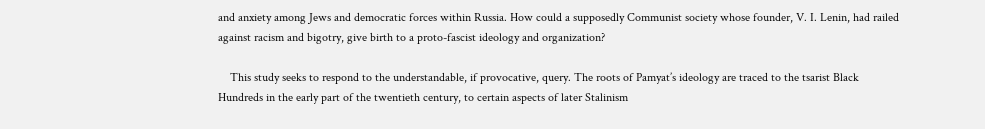and anxiety among Jews and democratic forces within Russia. How could a supposedly Communist society whose founder, V. I. Lenin, had railed against racism and bigotry, give birth to a proto-fascist ideology and organization?

    This study seeks to respond to the understandable, if provocative, query. The roots of Pamyat’s ideology are traced to the tsarist Black Hundreds in the early part of the twentieth century, to certain aspects of later Stalinism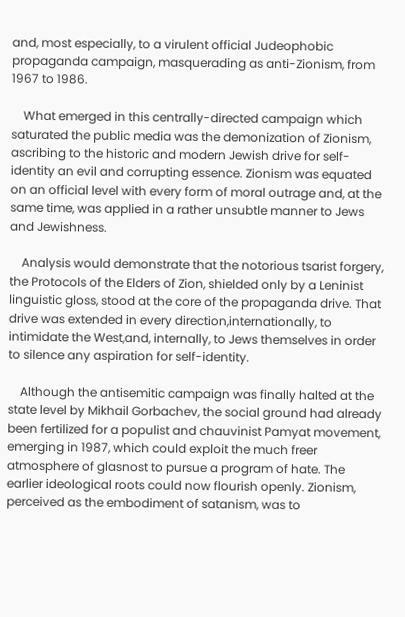and, most especially, to a virulent official Judeophobic propaganda campaign, masquerading as anti-Zionism, from 1967 to 1986.

    What emerged in this centrally-directed campaign which saturated the public media was the demonization of Zionism, ascribing to the historic and modern Jewish drive for self-identity an evil and corrupting essence. Zionism was equated on an official level with every form of moral outrage and, at the same time, was applied in a rather unsubtle manner to Jews and Jewishness.

    Analysis would demonstrate that the notorious tsarist forgery, the Protocols of the Elders of Zion, shielded only by a Leninist linguistic gloss, stood at the core of the propaganda drive. That drive was extended in every direction,internationally, to intimidate the West,and, internally, to Jews themselves in order to silence any aspiration for self-identity.

    Although the antisemitic campaign was finally halted at the state level by Mikhail Gorbachev, the social ground had already been fertilized for a populist and chauvinist Pamyat movement, emerging in 1987, which could exploit the much freer atmosphere of glasnost to pursue a program of hate. The earlier ideological roots could now flourish openly. Zionism, perceived as the embodiment of satanism, was to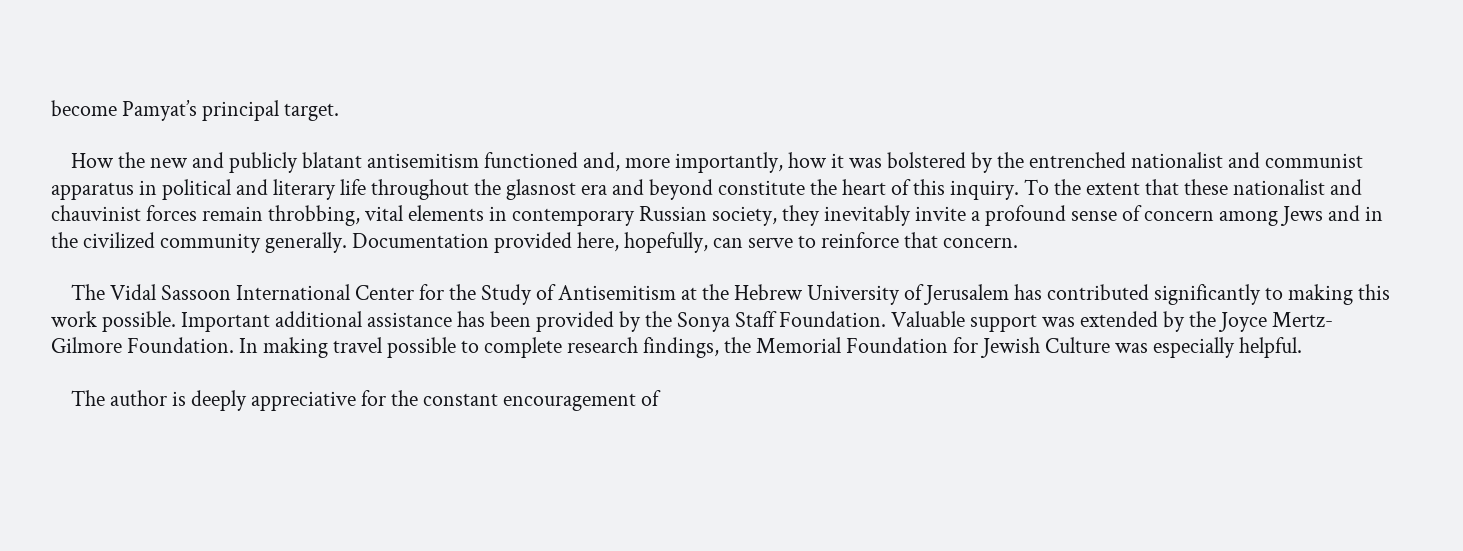become Pamyat’s principal target.

    How the new and publicly blatant antisemitism functioned and, more importantly, how it was bolstered by the entrenched nationalist and communist apparatus in political and literary life throughout the glasnost era and beyond constitute the heart of this inquiry. To the extent that these nationalist and chauvinist forces remain throbbing, vital elements in contemporary Russian society, they inevitably invite a profound sense of concern among Jews and in the civilized community generally. Documentation provided here, hopefully, can serve to reinforce that concern.

    The Vidal Sassoon International Center for the Study of Antisemitism at the Hebrew University of Jerusalem has contributed significantly to making this work possible. Important additional assistance has been provided by the Sonya Staff Foundation. Valuable support was extended by the Joyce Mertz-Gilmore Foundation. In making travel possible to complete research findings, the Memorial Foundation for Jewish Culture was especially helpful.

    The author is deeply appreciative for the constant encouragement of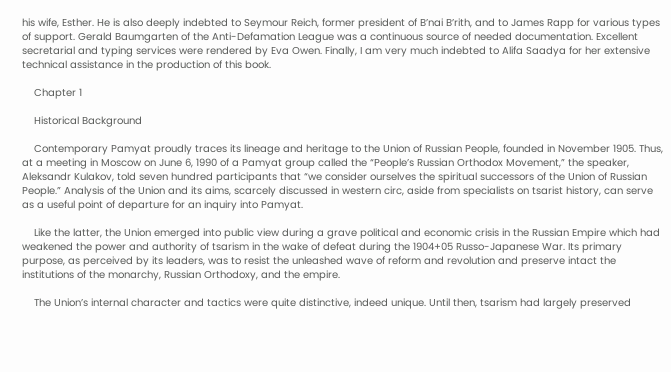his wife, Esther. He is also deeply indebted to Seymour Reich, former president of B’nai B’rith, and to James Rapp for various types of support. Gerald Baumgarten of the Anti-Defamation League was a continuous source of needed documentation. Excellent secretarial and typing services were rendered by Eva Owen. Finally, I am very much indebted to Alifa Saadya for her extensive technical assistance in the production of this book.

    Chapter 1

    Historical Background

    Contemporary Pamyat proudly traces its lineage and heritage to the Union of Russian People, founded in November 1905. Thus, at a meeting in Moscow on June 6, 1990 of a Pamyat group called the “People’s Russian Orthodox Movement,” the speaker, Aleksandr Kulakov, told seven hundred participants that “we consider ourselves the spiritual successors of the Union of Russian People.” Analysis of the Union and its aims, scarcely discussed in western circ, aside from specialists on tsarist history, can serve as a useful point of departure for an inquiry into Pamyat.

    Like the latter, the Union emerged into public view during a grave political and economic crisis in the Russian Empire which had weakened the power and authority of tsarism in the wake of defeat during the 1904+05 Russo-Japanese War. Its primary purpose, as perceived by its leaders, was to resist the unleashed wave of reform and revolution and preserve intact the institutions of the monarchy, Russian Orthodoxy, and the empire.

    The Union’s internal character and tactics were quite distinctive, indeed unique. Until then, tsarism had largely preserved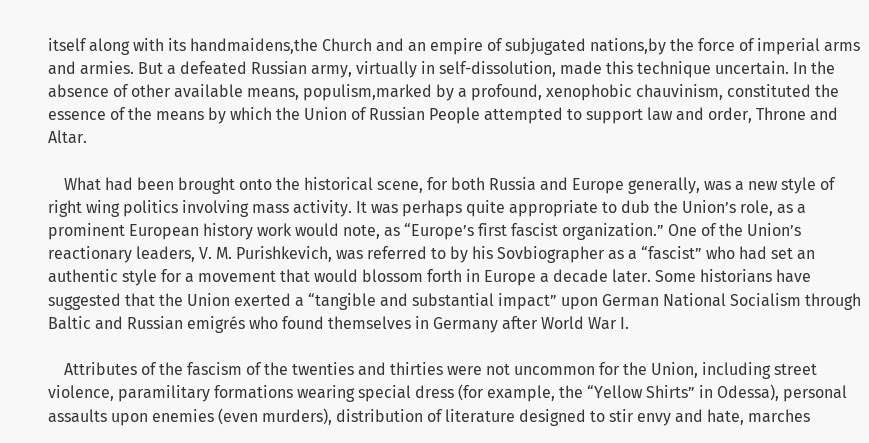itself along with its handmaidens,the Church and an empire of subjugated nations,by the force of imperial arms and armies. But a defeated Russian army, virtually in self-dissolution, made this technique uncertain. In the absence of other available means, populism,marked by a profound, xenophobic chauvinism, constituted the essence of the means by which the Union of Russian People attempted to support law and order, Throne and Altar.

    What had been brought onto the historical scene, for both Russia and Europe generally, was a new style of right wing politics involving mass activity. It was perhaps quite appropriate to dub the Union’s role, as a prominent European history work would note, as “Europe’s first fascist organization.” One of the Union’s reactionary leaders, V. M. Purishkevich, was referred to by his Sovbiographer as a “fascist” who had set an authentic style for a movement that would blossom forth in Europe a decade later. Some historians have suggested that the Union exerted a “tangible and substantial impact” upon German National Socialism through Baltic and Russian emigrés who found themselves in Germany after World War I.

    Attributes of the fascism of the twenties and thirties were not uncommon for the Union, including street violence, paramilitary formations wearing special dress (for example, the “Yellow Shirts” in Odessa), personal assaults upon enemies (even murders), distribution of literature designed to stir envy and hate, marches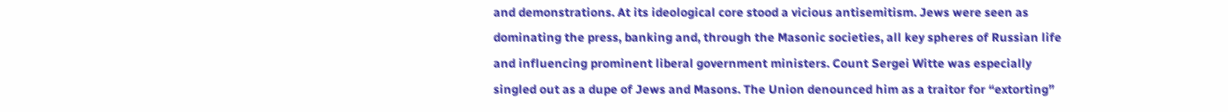and demonstrations. At its ideological core stood a vicious antisemitism. Jews were seen as dominating the press, banking and, through the Masonic societies, all key spheres of Russian life and influencing prominent liberal government ministers. Count Sergei Witte was especially singled out as a dupe of Jews and Masons. The Union denounced him as a traitor for “extorting”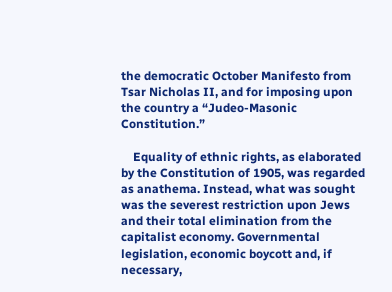the democratic October Manifesto from Tsar Nicholas II, and for imposing upon the country a “Judeo-Masonic Constitution.”

    Equality of ethnic rights, as elaborated by the Constitution of 1905, was regarded as anathema. Instead, what was sought was the severest restriction upon Jews and their total elimination from the capitalist economy. Governmental legislation, economic boycott and, if necessary,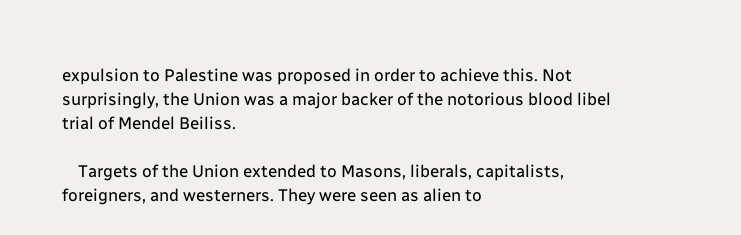expulsion to Palestine was proposed in order to achieve this. Not surprisingly, the Union was a major backer of the notorious blood libel trial of Mendel Beiliss.

    Targets of the Union extended to Masons, liberals, capitalists, foreigners, and westerners. They were seen as alien to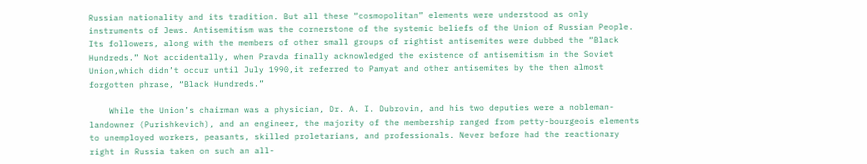Russian nationality and its tradition. But all these “cosmopolitan” elements were understood as only instruments of Jews. Antisemitism was the cornerstone of the systemic beliefs of the Union of Russian People. Its followers, along with the members of other small groups of rightist antisemites were dubbed the “Black Hundreds.” Not accidentally, when Pravda finally acknowledged the existence of antisemitism in the Soviet Union,which didn’t occur until July 1990,it referred to Pamyat and other antisemites by the then almost forgotten phrase, “Black Hundreds.”

    While the Union’s chairman was a physician, Dr. A. I. Dubrovin, and his two deputies were a nobleman-landowner (Purishkevich), and an engineer, the majority of the membership ranged from petty-bourgeois elements to unemployed workers, peasants, skilled proletarians, and professionals. Never before had the reactionary right in Russia taken on such an all-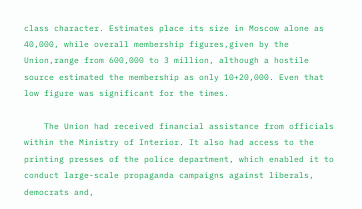class character. Estimates place its size in Moscow alone as 40,000, while overall membership figures,given by the Union,range from 600,000 to 3 million, although a hostile source estimated the membership as only 10+20,000. Even that low figure was significant for the times.

    The Union had received financial assistance from officials within the Ministry of Interior. It also had access to the printing presses of the police department, which enabled it to conduct large-scale propaganda campaigns against liberals, democrats and,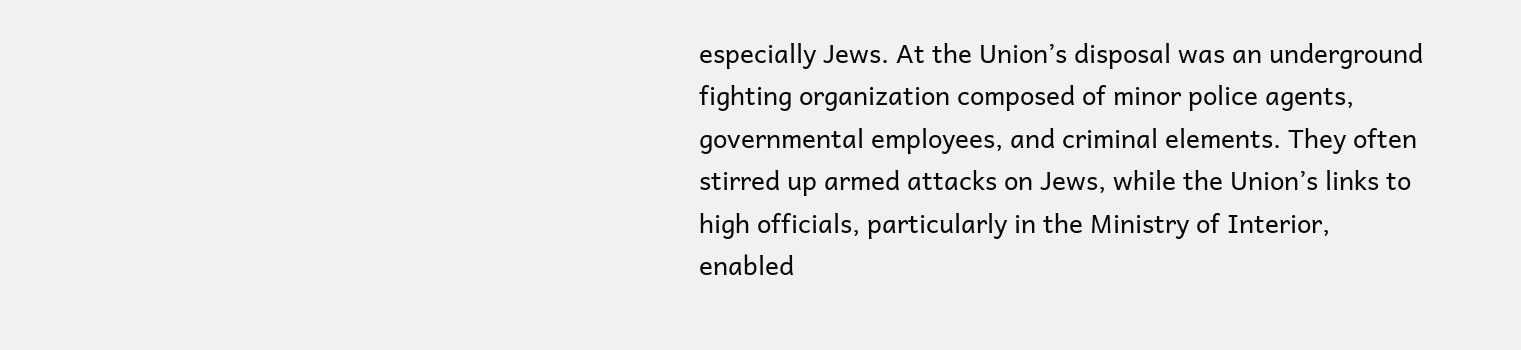especially Jews. At the Union’s disposal was an underground fighting organization composed of minor police agents, governmental employees, and criminal elements. They often stirred up armed attacks on Jews, while the Union’s links to high officials, particularly in the Ministry of Interior, enabled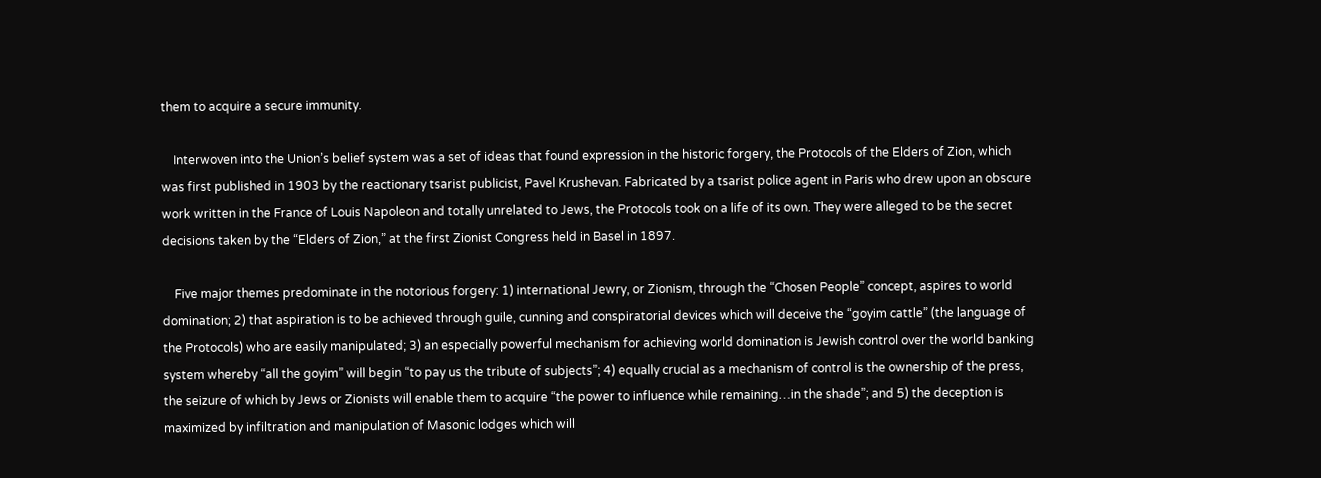them to acquire a secure immunity.

    Interwoven into the Union’s belief system was a set of ideas that found expression in the historic forgery, the Protocols of the Elders of Zion, which was first published in 1903 by the reactionary tsarist publicist, Pavel Krushevan. Fabricated by a tsarist police agent in Paris who drew upon an obscure work written in the France of Louis Napoleon and totally unrelated to Jews, the Protocols took on a life of its own. They were alleged to be the secret decisions taken by the “Elders of Zion,” at the first Zionist Congress held in Basel in 1897.

    Five major themes predominate in the notorious forgery: 1) international Jewry, or Zionism, through the “Chosen People” concept, aspires to world domination; 2) that aspiration is to be achieved through guile, cunning and conspiratorial devices which will deceive the “goyim cattle” (the language of the Protocols) who are easily manipulated; 3) an especially powerful mechanism for achieving world domination is Jewish control over the world banking system whereby “all the goyim” will begin “to pay us the tribute of subjects”; 4) equally crucial as a mechanism of control is the ownership of the press, the seizure of which by Jews or Zionists will enable them to acquire “the power to influence while remaining…in the shade”; and 5) the deception is maximized by infiltration and manipulation of Masonic lodges which will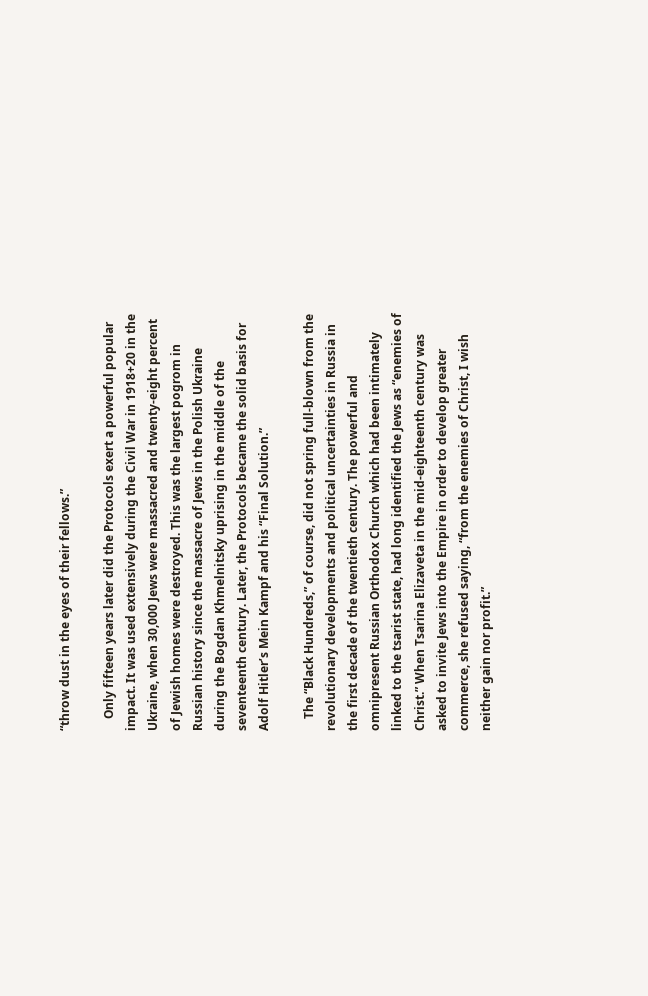“throw dust in the eyes of their fellows.”

    Only fifteen years later did the Protocols exert a powerful popular impact. It was used extensively during the Civil War in 1918+20 in the Ukraine, when 30,000 Jews were massacred and twenty-eight percent of Jewish homes were destroyed. This was the largest pogrom in Russian history since the massacre of Jews in the Polish Ukraine during the Bogdan Khmelnitsky uprising in the middle of the seventeenth century. Later, the Protocols became the solid basis for Adolf Hitler’s Mein Kampf and his “Final Solution.”

    The “Black Hundreds,” of course, did not spring full-blown from the revolutionary developments and political uncertainties in Russia in the first decade of the twentieth century. The powerful and omnipresent Russian Orthodox Church which had been intimately linked to the tsarist state, had long identified the Jews as “enemies of Christ.” When Tsarina Elizaveta in the mid-eighteenth century was asked to invite Jews into the Empire in order to develop greater commerce, she refused saying, “from the enemies of Christ, I wish neither gain nor profit.”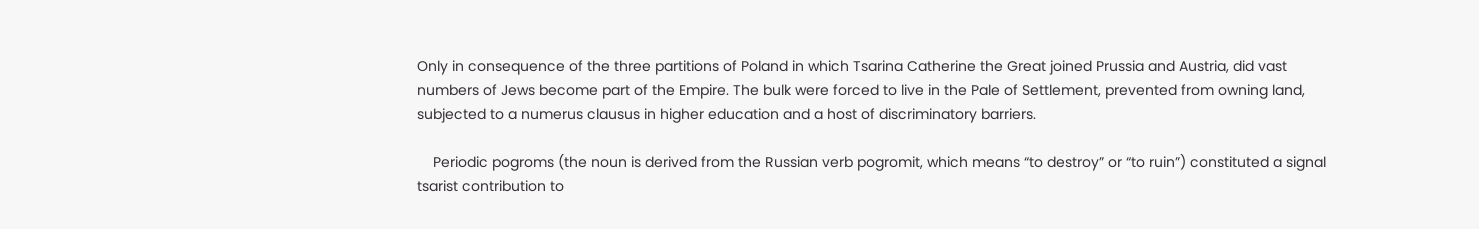Only in consequence of the three partitions of Poland in which Tsarina Catherine the Great joined Prussia and Austria, did vast numbers of Jews become part of the Empire. The bulk were forced to live in the Pale of Settlement, prevented from owning land, subjected to a numerus clausus in higher education and a host of discriminatory barriers.

    Periodic pogroms (the noun is derived from the Russian verb pogromit, which means “to destroy” or “to ruin”) constituted a signal tsarist contribution to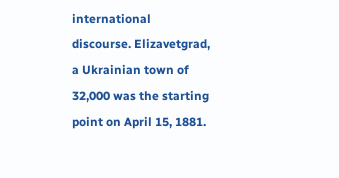international discourse. Elizavetgrad, a Ukrainian town of 32,000 was the starting point on April 15, 1881.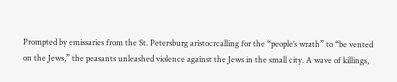Prompted by emissaries from the St. Petersburg aristocrcalling for the “people’s wrath” to “be vented on the Jews,” the peasants unleashed violence against the Jews in the small city. A wave of killings,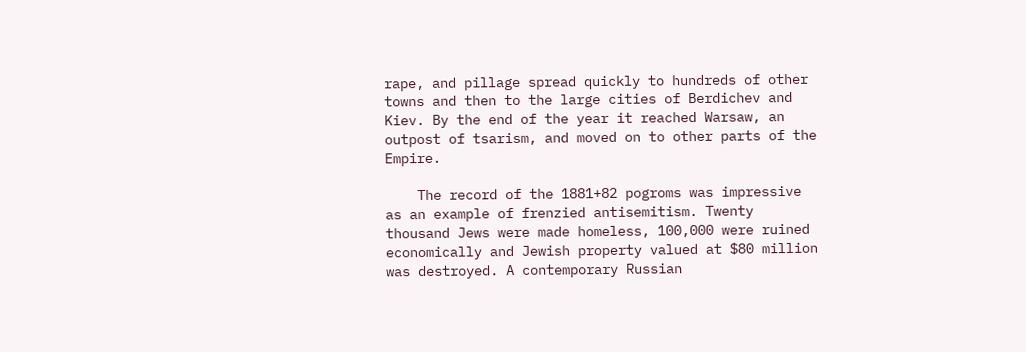rape, and pillage spread quickly to hundreds of other towns and then to the large cities of Berdichev and Kiev. By the end of the year it reached Warsaw, an outpost of tsarism, and moved on to other parts of the Empire.

    The record of the 1881+82 pogroms was impressive as an example of frenzied antisemitism. Twenty thousand Jews were made homeless, 100,000 were ruined economically and Jewish property valued at $80 million was destroyed. A contemporary Russian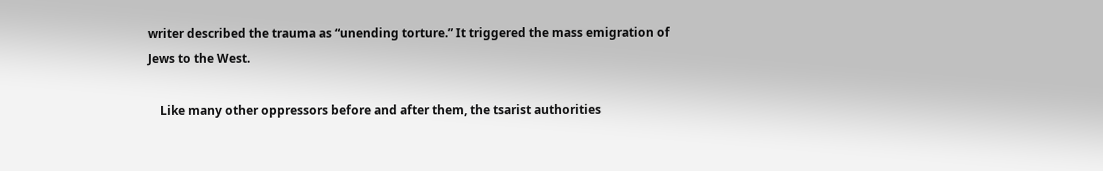writer described the trauma as “unending torture.” It triggered the mass emigration of Jews to the West.

    Like many other oppressors before and after them, the tsarist authorities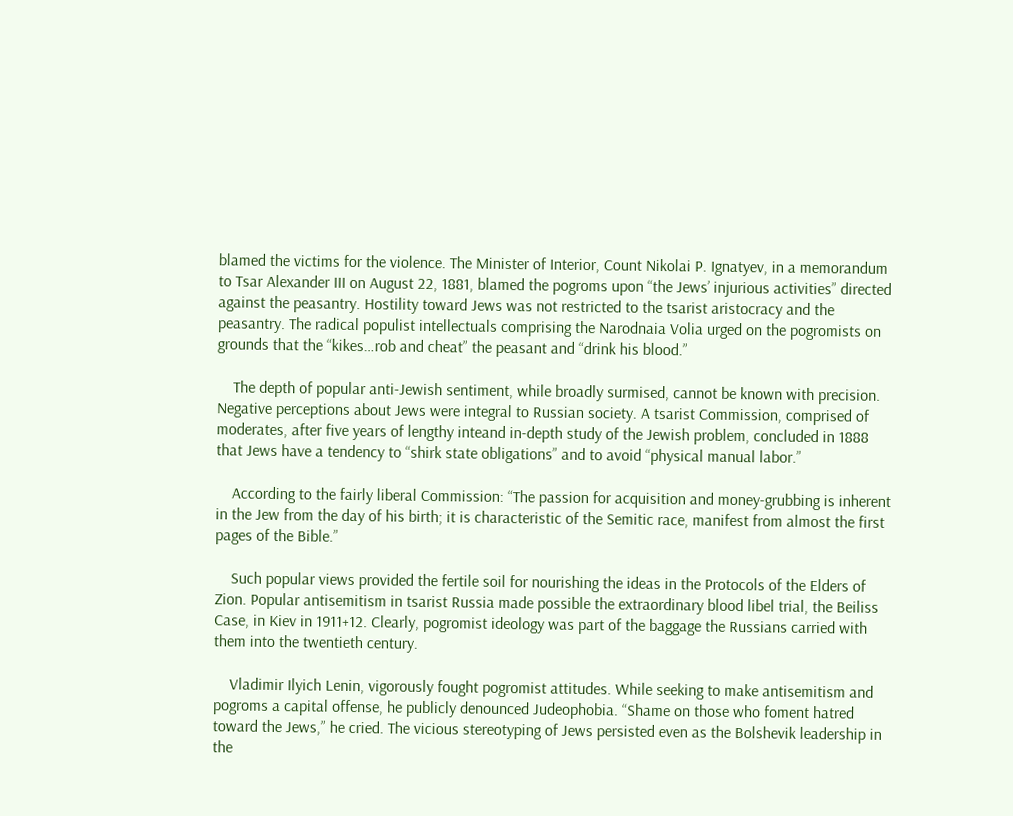blamed the victims for the violence. The Minister of Interior, Count Nikolai P. Ignatyev, in a memorandum to Tsar Alexander III on August 22, 1881, blamed the pogroms upon “the Jews’ injurious activities” directed against the peasantry. Hostility toward Jews was not restricted to the tsarist aristocracy and the peasantry. The radical populist intellectuals comprising the Narodnaia Volia urged on the pogromists on grounds that the “kikes…rob and cheat” the peasant and “drink his blood.”

    The depth of popular anti-Jewish sentiment, while broadly surmised, cannot be known with precision. Negative perceptions about Jews were integral to Russian society. A tsarist Commission, comprised of moderates, after five years of lengthy inteand in-depth study of the Jewish problem, concluded in 1888 that Jews have a tendency to “shirk state obligations” and to avoid “physical manual labor.”

    According to the fairly liberal Commission: “The passion for acquisition and money-grubbing is inherent in the Jew from the day of his birth; it is characteristic of the Semitic race, manifest from almost the first pages of the Bible.”

    Such popular views provided the fertile soil for nourishing the ideas in the Protocols of the Elders of Zion. Popular antisemitism in tsarist Russia made possible the extraordinary blood libel trial, the Beiliss Case, in Kiev in 1911+12. Clearly, pogromist ideology was part of the baggage the Russians carried with them into the twentieth century.

    Vladimir Ilyich Lenin, vigorously fought pogromist attitudes. While seeking to make antisemitism and pogroms a capital offense, he publicly denounced Judeophobia. “Shame on those who foment hatred toward the Jews,” he cried. The vicious stereotyping of Jews persisted even as the Bolshevik leadership in the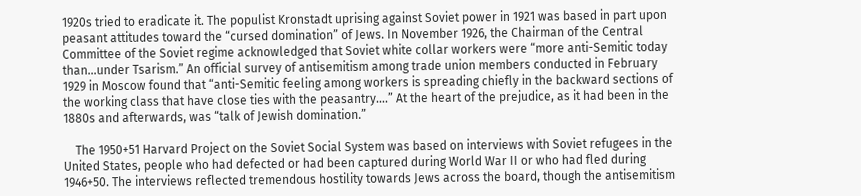1920s tried to eradicate it. The populist Kronstadt uprising against Soviet power in 1921 was based in part upon peasant attitudes toward the “cursed domination” of Jews. In November 1926, the Chairman of the Central Committee of the Soviet regime acknowledged that Soviet white collar workers were “more anti-Semitic today than…under Tsarism.” An official survey of antisemitism among trade union members conducted in February 1929 in Moscow found that “anti-Semitic feeling among workers is spreading chiefly in the backward sections of the working class that have close ties with the peasantry….” At the heart of the prejudice, as it had been in the 1880s and afterwards, was “talk of Jewish domination.”

    The 1950+51 Harvard Project on the Soviet Social System was based on interviews with Soviet refugees in the United States, people who had defected or had been captured during World War II or who had fled during 1946+50. The interviews reflected tremendous hostility towards Jews across the board, though the antisemitism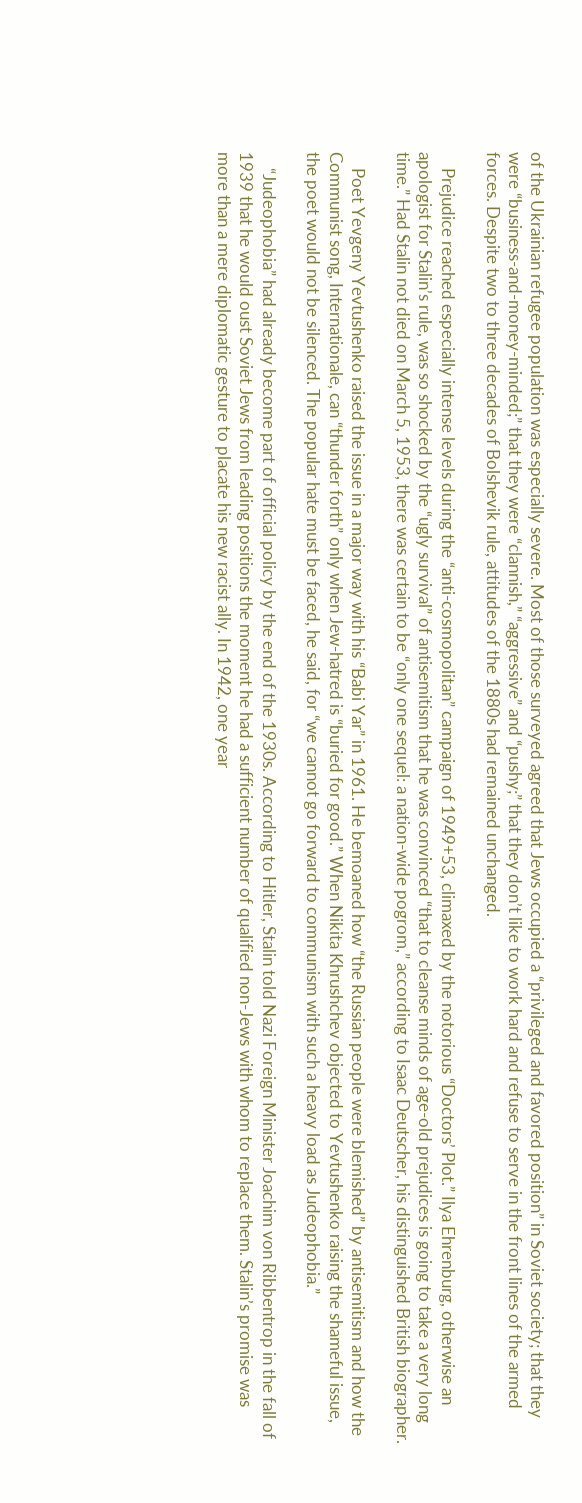of the Ukrainian refugee population was especially severe. Most of those surveyed agreed that Jews occupied a “privileged and favored position” in Soviet society; that they were “business-and-money-minded;” that they were “clannish,” “aggressive” and “pushy;” that they don’t like to work hard and refuse to serve in the front lines of the armed forces. Despite two to three decades of Bolshevik rule, attitudes of the 1880s had remained unchanged.

    Prejudice reached especially intense levels during the “anti-cosmopolitan” campaign of 1949+53, climaxed by the notorious “Doctors’ Plot.” Ilya Ehrenburg, otherwise an apologist for Stalin’s rule, was so shocked by the “ugly survival” of antisemitism that he was convinced “that to cleanse minds of age-old prejudices is going to take a very long time.” Had Stalin not died on March 5, 1953, there was certain to be “only one sequel: a nation-wide pogrom,” according to Isaac Deutscher, his distinguished British biographer.

    Poet Yevgeny Yevtushenko raised the issue in a major way with his “Babi Yar” in 1961. He bemoaned how “the Russian people were blemished” by antisemitism and how the Communist song, Internationale, can “thunder forth” only when Jew-hatred is “buried for good.” When Nikita Khrushchev objected to Yevtushenko raising the shameful issue, the poet would not be silenced. The popular hate must be faced, he said, for “we cannot go forward to communism with such a heavy load as Judeophobia.”

    “Judeophobia” had already become part of official policy by the end of the 1930s. According to Hitler, Stalin told Nazi Foreign Minister Joachim von Ribbentrop in the fall of 1939 that he would oust Soviet Jews from leading positions the moment he had a sufficient number of qualified non-Jews with whom to replace them. Stalin’s promise was more than a mere diplomatic gesture to placate his new racist ally. In 1942, one year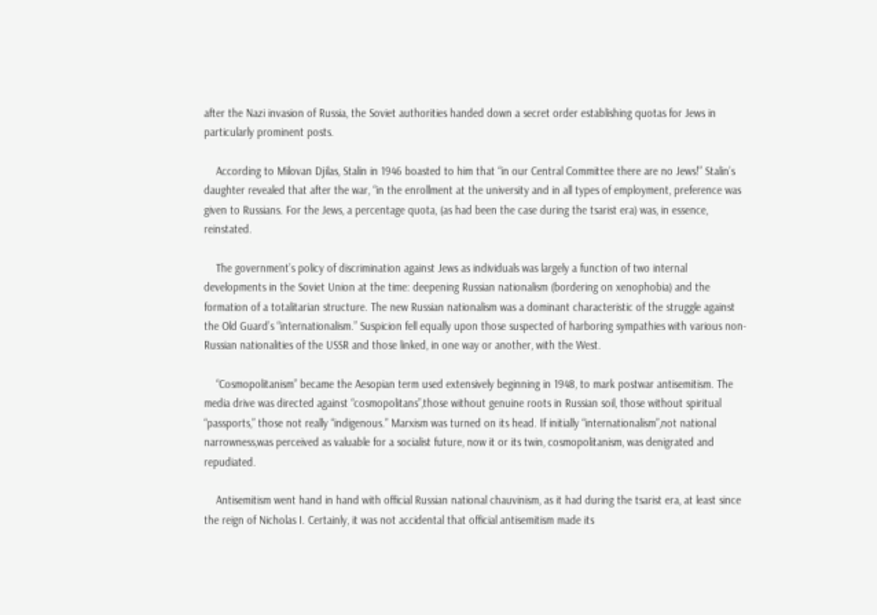after the Nazi invasion of Russia, the Soviet authorities handed down a secret order establishing quotas for Jews in particularly prominent posts.

    According to Milovan Djilas, Stalin in 1946 boasted to him that “in our Central Committee there are no Jews!” Stalin’s daughter revealed that after the war, “in the enrollment at the university and in all types of employment, preference was given to Russians. For the Jews, a percentage quota, (as had been the case during the tsarist era) was, in essence, reinstated.

    The government’s policy of discrimination against Jews as individuals was largely a function of two internal developments in the Soviet Union at the time: deepening Russian nationalism (bordering on xenophobia) and the formation of a totalitarian structure. The new Russian nationalism was a dominant characteristic of the struggle against the Old Guard’s “internationalism.” Suspicion fell equally upon those suspected of harboring sympathies with various non-Russian nationalities of the USSR and those linked, in one way or another, with the West.

    “Cosmopolitanism” became the Aesopian term used extensively beginning in 1948, to mark postwar antisemitism. The media drive was directed against “cosmopolitans”,those without genuine roots in Russian soil, those without spiritual “passports,” those not really “indigenous.” Marxism was turned on its head. If initially “internationalism”,not national narrowness,was perceived as valuable for a socialist future, now it or its twin, cosmopolitanism, was denigrated and repudiated.

    Antisemitism went hand in hand with official Russian national chauvinism, as it had during the tsarist era, at least since the reign of Nicholas I. Certainly, it was not accidental that official antisemitism made its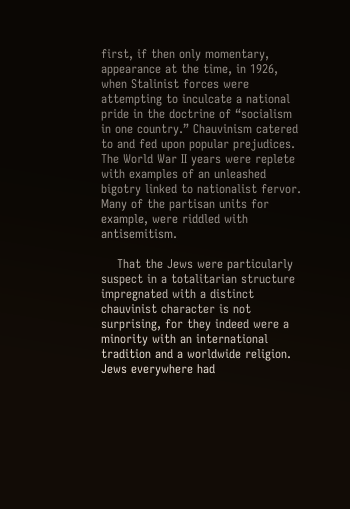first, if then only momentary, appearance at the time, in 1926, when Stalinist forces were attempting to inculcate a national pride in the doctrine of “socialism in one country.” Chauvinism catered to and fed upon popular prejudices. The World War II years were replete with examples of an unleashed bigotry linked to nationalist fervor. Many of the partisan units for example, were riddled with antisemitism.

    That the Jews were particularly suspect in a totalitarian structure impregnated with a distinct chauvinist character is not surprising, for they indeed were a minority with an international tradition and a worldwide religion. Jews everywhere had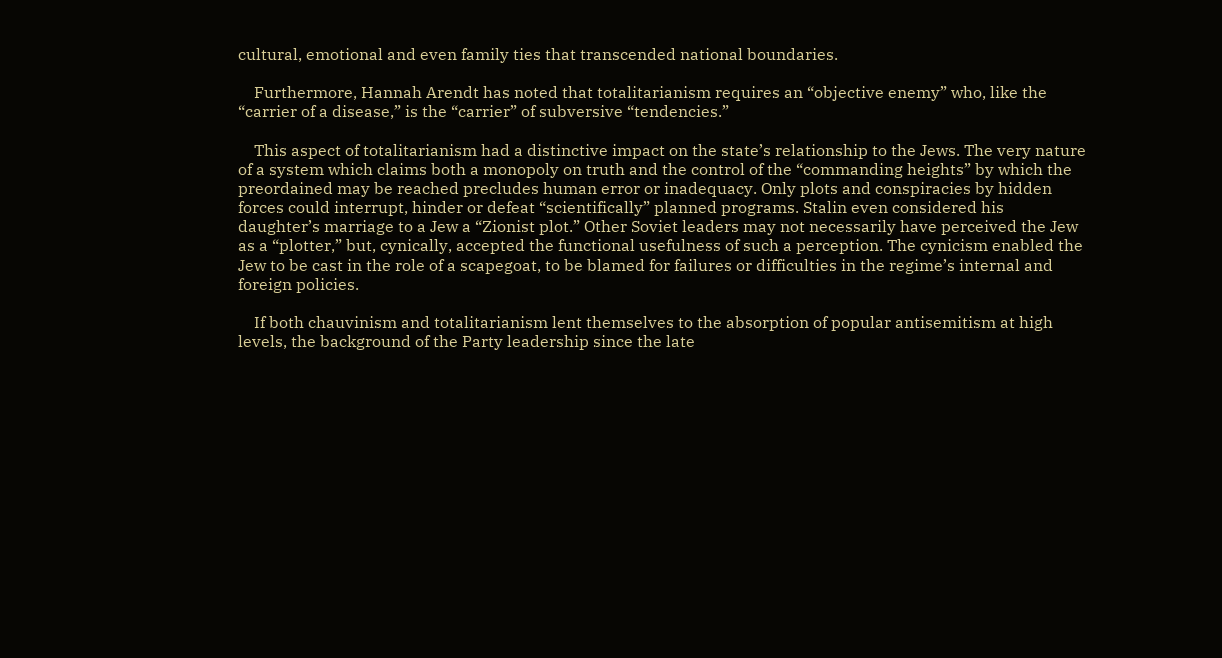cultural, emotional and even family ties that transcended national boundaries.

    Furthermore, Hannah Arendt has noted that totalitarianism requires an “objective enemy” who, like the “carrier of a disease,” is the “carrier” of subversive “tendencies.”

    This aspect of totalitarianism had a distinctive impact on the state’s relationship to the Jews. The very nature of a system which claims both a monopoly on truth and the control of the “commanding heights” by which the preordained may be reached precludes human error or inadequacy. Only plots and conspiracies by hidden forces could interrupt, hinder or defeat “scientifically” planned programs. Stalin even considered his daughter’s marriage to a Jew a “Zionist plot.” Other Soviet leaders may not necessarily have perceived the Jew as a “plotter,” but, cynically, accepted the functional usefulness of such a perception. The cynicism enabled the Jew to be cast in the role of a scapegoat, to be blamed for failures or difficulties in the regime’s internal and foreign policies.

    If both chauvinism and totalitarianism lent themselves to the absorption of popular antisemitism at high levels, the background of the Party leadership since the late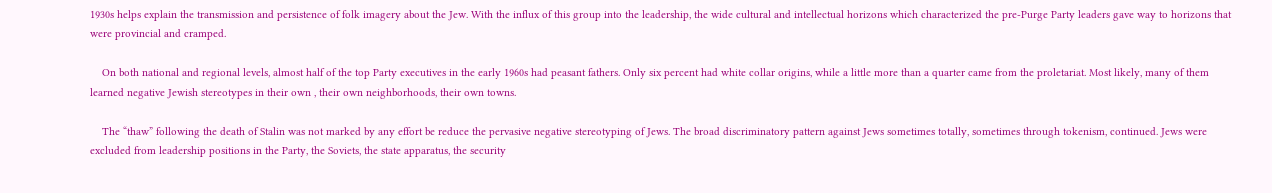1930s helps explain the transmission and persistence of folk imagery about the Jew. With the influx of this group into the leadership, the wide cultural and intellectual horizons which characterized the pre-Purge Party leaders gave way to horizons that were provincial and cramped.

    On both national and regional levels, almost half of the top Party executives in the early 1960s had peasant fathers. Only six percent had white collar origins, while a little more than a quarter came from the proletariat. Most likely, many of them learned negative Jewish stereotypes in their own , their own neighborhoods, their own towns.

    The “thaw” following the death of Stalin was not marked by any effort be reduce the pervasive negative stereotyping of Jews. The broad discriminatory pattern against Jews sometimes totally, sometimes through tokenism, continued. Jews were excluded from leadership positions in the Party, the Soviets, the state apparatus, the security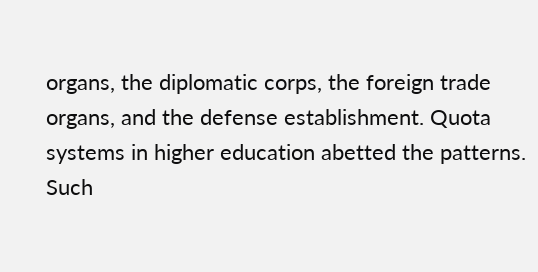organs, the diplomatic corps, the foreign trade organs, and the defense establishment. Quota systems in higher education abetted the patterns. Such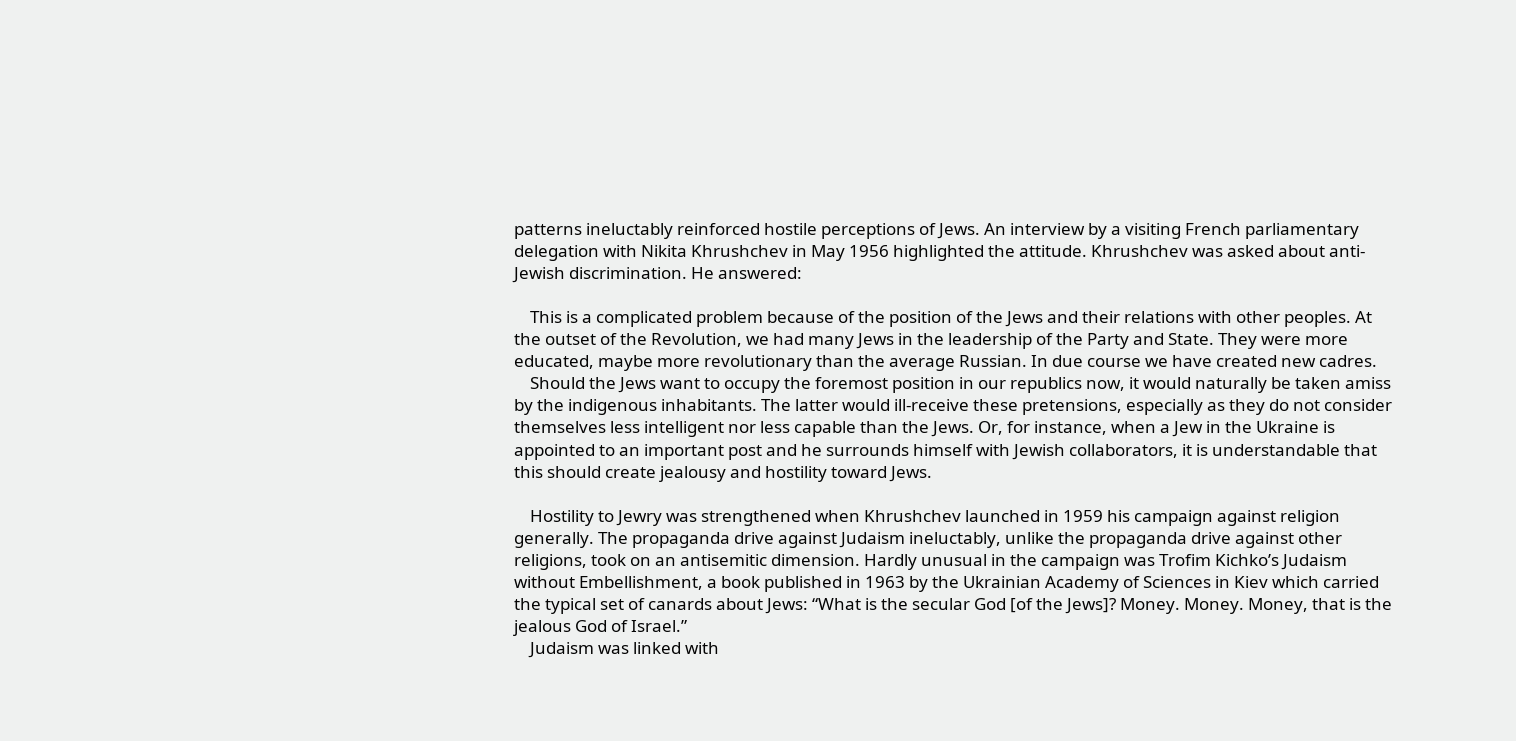patterns ineluctably reinforced hostile perceptions of Jews. An interview by a visiting French parliamentary delegation with Nikita Khrushchev in May 1956 highlighted the attitude. Khrushchev was asked about anti-Jewish discrimination. He answered:

    This is a complicated problem because of the position of the Jews and their relations with other peoples. At the outset of the Revolution, we had many Jews in the leadership of the Party and State. They were more educated, maybe more revolutionary than the average Russian. In due course we have created new cadres.
    Should the Jews want to occupy the foremost position in our republics now, it would naturally be taken amiss by the indigenous inhabitants. The latter would ill-receive these pretensions, especially as they do not consider themselves less intelligent nor less capable than the Jews. Or, for instance, when a Jew in the Ukraine is appointed to an important post and he surrounds himself with Jewish collaborators, it is understandable that this should create jealousy and hostility toward Jews.

    Hostility to Jewry was strengthened when Khrushchev launched in 1959 his campaign against religion generally. The propaganda drive against Judaism ineluctably, unlike the propaganda drive against other religions, took on an antisemitic dimension. Hardly unusual in the campaign was Trofim Kichko’s Judaism without Embellishment, a book published in 1963 by the Ukrainian Academy of Sciences in Kiev which carried the typical set of canards about Jews: “What is the secular God [of the Jews]? Money. Money. Money, that is the jealous God of Israel.”
    Judaism was linked with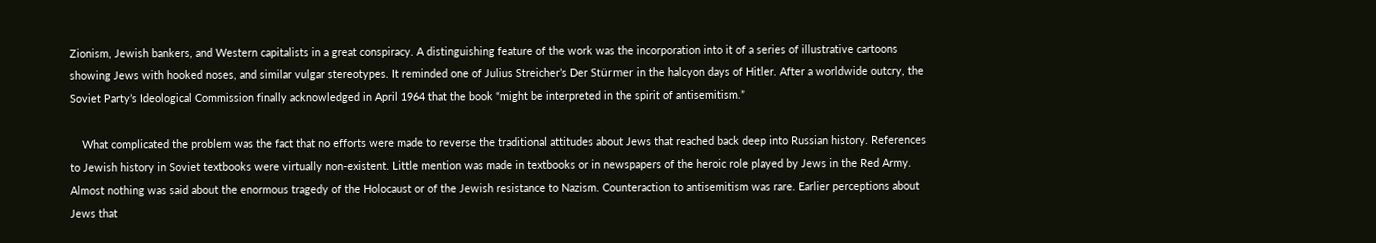Zionism, Jewish bankers, and Western capitalists in a great conspiracy. A distinguishing feature of the work was the incorporation into it of a series of illustrative cartoons showing Jews with hooked noses, and similar vulgar stereotypes. It reminded one of Julius Streicher’s Der Stürmer in the halcyon days of Hitler. After a worldwide outcry, the Soviet Party’s Ideological Commission finally acknowledged in April 1964 that the book “might be interpreted in the spirit of antisemitism.”

    What complicated the problem was the fact that no efforts were made to reverse the traditional attitudes about Jews that reached back deep into Russian history. References to Jewish history in Soviet textbooks were virtually non-existent. Little mention was made in textbooks or in newspapers of the heroic role played by Jews in the Red Army. Almost nothing was said about the enormous tragedy of the Holocaust or of the Jewish resistance to Nazism. Counteraction to antisemitism was rare. Earlier perceptions about Jews that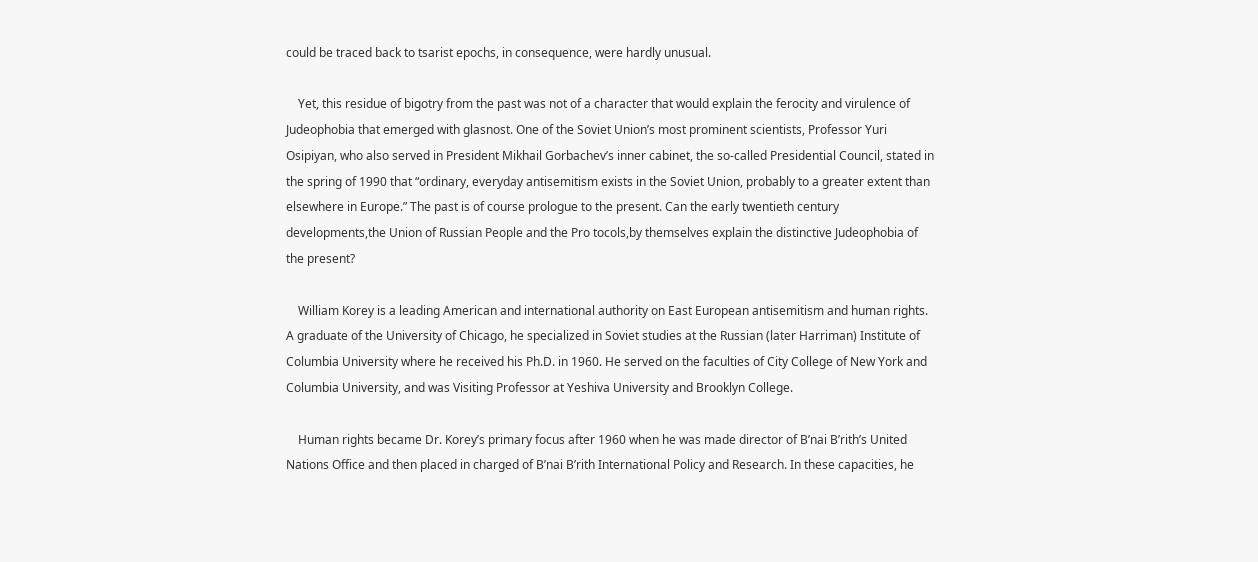could be traced back to tsarist epochs, in consequence, were hardly unusual.

    Yet, this residue of bigotry from the past was not of a character that would explain the ferocity and virulence of Judeophobia that emerged with glasnost. One of the Soviet Union’s most prominent scientists, Professor Yuri Osipiyan, who also served in President Mikhail Gorbachev’s inner cabinet, the so-called Presidential Council, stated in the spring of 1990 that “ordinary, everyday antisemitism exists in the Soviet Union, probably to a greater extent than elsewhere in Europe.” The past is of course prologue to the present. Can the early twentieth century developments,the Union of Russian People and the Pro tocols,by themselves explain the distinctive Judeophobia of the present?

    William Korey is a leading American and international authority on East European antisemitism and human rights. A graduate of the University of Chicago, he specialized in Soviet studies at the Russian (later Harriman) Institute of Columbia University where he received his Ph.D. in 1960. He served on the faculties of City College of New York and Columbia University, and was Visiting Professor at Yeshiva University and Brooklyn College.

    Human rights became Dr. Korey’s primary focus after 1960 when he was made director of B’nai B’rith’s United Nations Office and then placed in charged of B’nai B’rith International Policy and Research. In these capacities, he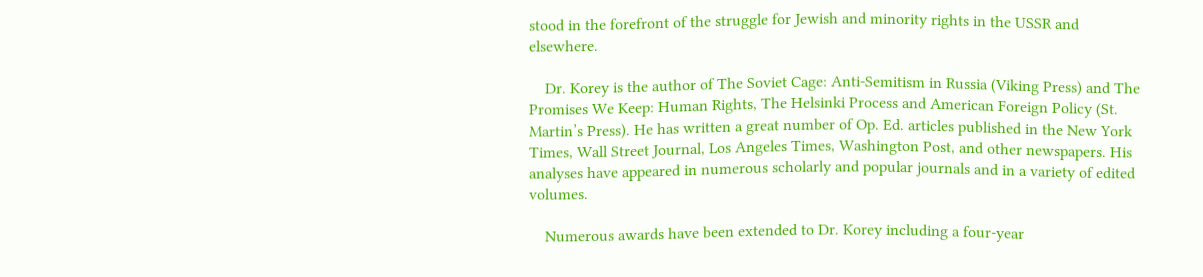stood in the forefront of the struggle for Jewish and minority rights in the USSR and elsewhere.

    Dr. Korey is the author of The Soviet Cage: Anti-Semitism in Russia (Viking Press) and The Promises We Keep: Human Rights, The Helsinki Process and American Foreign Policy (St. Martin’s Press). He has written a great number of Op. Ed. articles published in the New York Times, Wall Street Journal, Los Angeles Times, Washington Post, and other newspapers. His analyses have appeared in numerous scholarly and popular journals and in a variety of edited volumes.

    Numerous awards have been extended to Dr. Korey including a four-year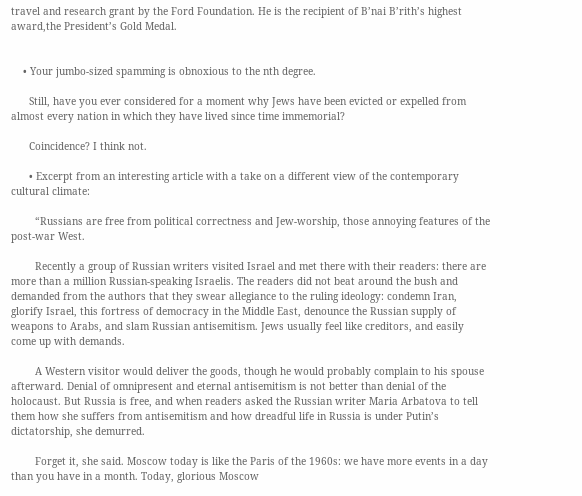travel and research grant by the Ford Foundation. He is the recipient of B’nai B’rith’s highest award,the President’s Gold Medal.


    • Your jumbo-sized spamming is obnoxious to the nth degree.

      Still, have you ever considered for a moment why Jews have been evicted or expelled from almost every nation in which they have lived since time immemorial?

      Coincidence? I think not.

      • Excerpt from an interesting article with a take on a different view of the contemporary cultural climate:

        “Russians are free from political correctness and Jew-worship, those annoying features of the post-war West.

        Recently a group of Russian writers visited Israel and met there with their readers: there are more than a million Russian-speaking Israelis. The readers did not beat around the bush and demanded from the authors that they swear allegiance to the ruling ideology: condemn Iran, glorify Israel, this fortress of democracy in the Middle East, denounce the Russian supply of weapons to Arabs, and slam Russian antisemitism. Jews usually feel like creditors, and easily come up with demands.

        A Western visitor would deliver the goods, though he would probably complain to his spouse afterward. Denial of omnipresent and eternal antisemitism is not better than denial of the holocaust. But Russia is free, and when readers asked the Russian writer Maria Arbatova to tell them how she suffers from antisemitism and how dreadful life in Russia is under Putin’s dictatorship, she demurred.

        Forget it, she said. Moscow today is like the Paris of the 1960s: we have more events in a day than you have in a month. Today, glorious Moscow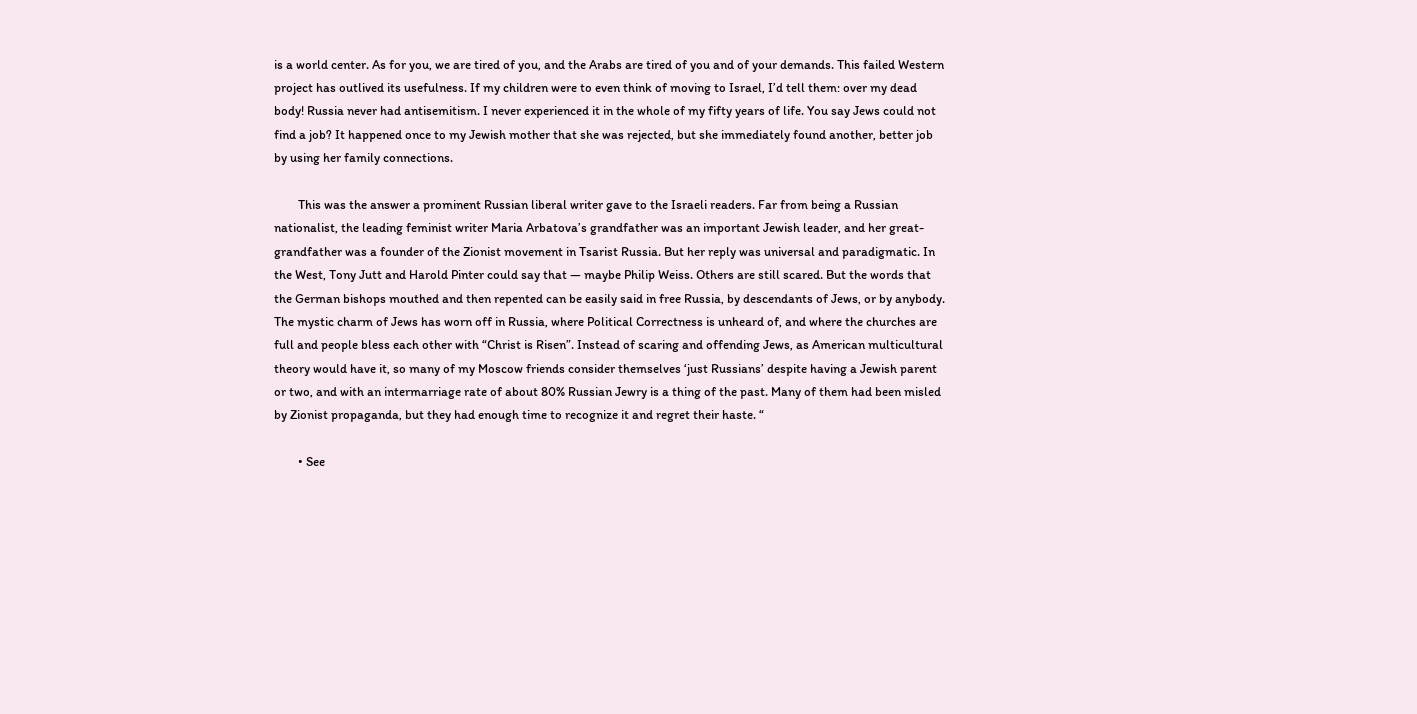is a world center. As for you, we are tired of you, and the Arabs are tired of you and of your demands. This failed Western project has outlived its usefulness. If my children were to even think of moving to Israel, I’d tell them: over my dead body! Russia never had antisemitism. I never experienced it in the whole of my fifty years of life. You say Jews could not find a job? It happened once to my Jewish mother that she was rejected, but she immediately found another, better job by using her family connections.

        This was the answer a prominent Russian liberal writer gave to the Israeli readers. Far from being a Russian nationalist, the leading feminist writer Maria Arbatova’s grandfather was an important Jewish leader, and her great-grandfather was a founder of the Zionist movement in Tsarist Russia. But her reply was universal and paradigmatic. In the West, Tony Jutt and Harold Pinter could say that — maybe Philip Weiss. Others are still scared. But the words that the German bishops mouthed and then repented can be easily said in free Russia, by descendants of Jews, or by anybody. The mystic charm of Jews has worn off in Russia, where Political Correctness is unheard of, and where the churches are full and people bless each other with “Christ is Risen”. Instead of scaring and offending Jews, as American multicultural theory would have it, so many of my Moscow friends consider themselves ‘just Russians’ despite having a Jewish parent or two, and with an intermarriage rate of about 80% Russian Jewry is a thing of the past. Many of them had been misled by Zionist propaganda, but they had enough time to recognize it and regret their haste. “

        • See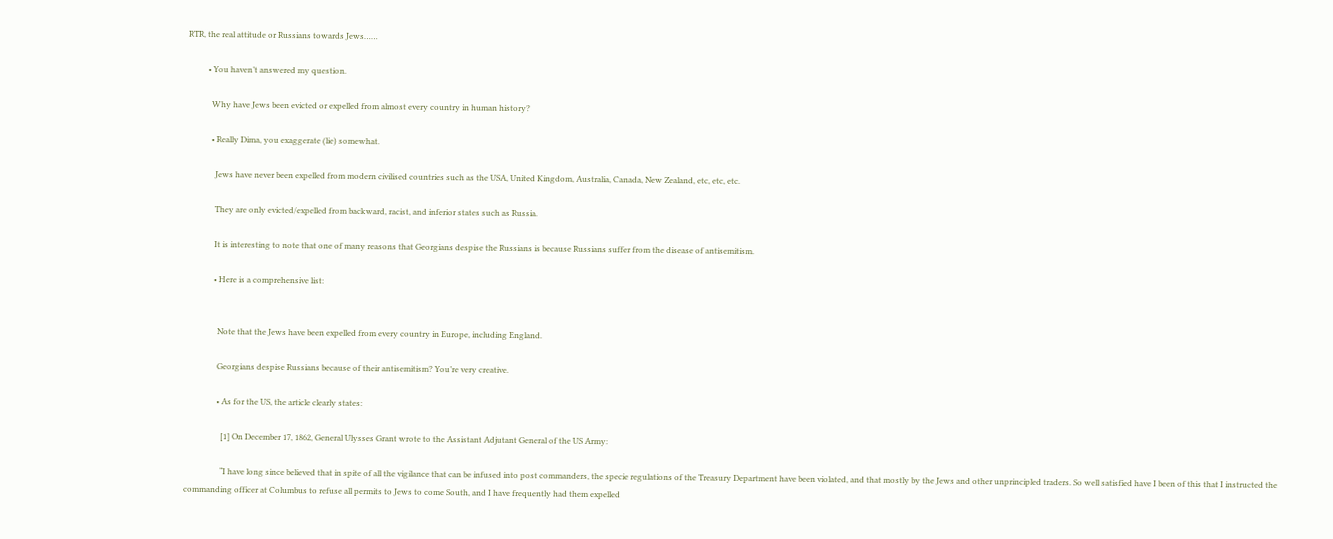RTR, the real attitude or Russians towards Jews……

          • You haven’t answered my question.

            Why have Jews been evicted or expelled from almost every country in human history?

            • Really Dima, you exaggerate (lie) somewhat.

              Jews have never been expelled from modern civilised countries such as the USA, United Kingdom, Australia, Canada, New Zealand, etc, etc, etc.

              They are only evicted/expelled from backward, racist, and inferior states such as Russia.

              It is interesting to note that one of many reasons that Georgians despise the Russians is because Russians suffer from the disease of antisemitism.

              • Here is a comprehensive list:


                Note that the Jews have been expelled from every country in Europe, including England.

                Georgians despise Russians because of their antisemitism? You’re very creative.

                • As for the US, the article clearly states:

                  [1] On December 17, 1862, General Ulysses Grant wrote to the Assistant Adjutant General of the US Army:

                  “I have long since believed that in spite of all the vigilance that can be infused into post commanders, the specie regulations of the Treasury Department have been violated, and that mostly by the Jews and other unprincipled traders. So well satisfied have I been of this that I instructed the commanding officer at Columbus to refuse all permits to Jews to come South, and I have frequently had them expelled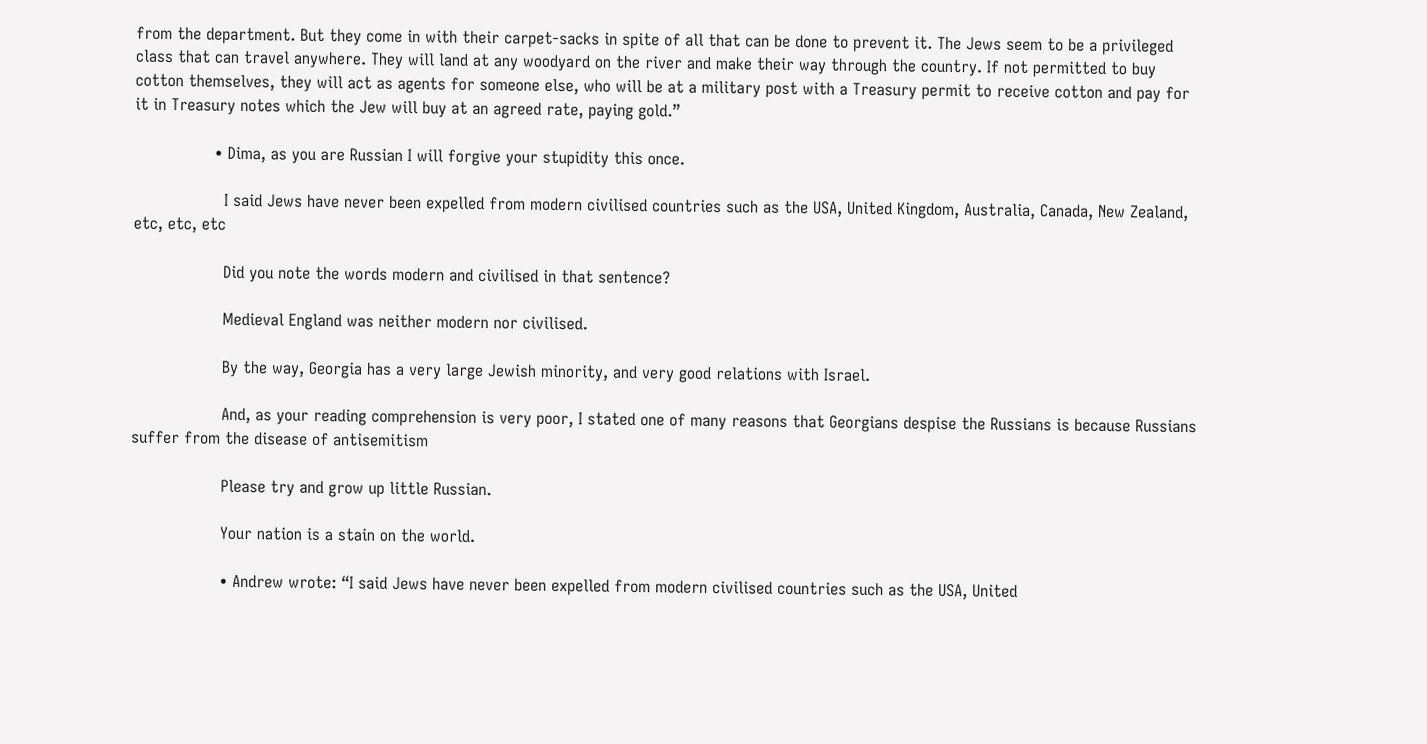from the department. But they come in with their carpet-sacks in spite of all that can be done to prevent it. The Jews seem to be a privileged class that can travel anywhere. They will land at any woodyard on the river and make their way through the country. If not permitted to buy cotton themselves, they will act as agents for someone else, who will be at a military post with a Treasury permit to receive cotton and pay for it in Treasury notes which the Jew will buy at an agreed rate, paying gold.”

                • Dima, as you are Russian I will forgive your stupidity this once.

                  I said Jews have never been expelled from modern civilised countries such as the USA, United Kingdom, Australia, Canada, New Zealand, etc, etc, etc

                  Did you note the words modern and civilised in that sentence?

                  Medieval England was neither modern nor civilised.

                  By the way, Georgia has a very large Jewish minority, and very good relations with Israel.

                  And, as your reading comprehension is very poor, I stated one of many reasons that Georgians despise the Russians is because Russians suffer from the disease of antisemitism

                  Please try and grow up little Russian.

                  Your nation is a stain on the world.

                  • Andrew wrote: “I said Jews have never been expelled from modern civilised countries such as the USA, United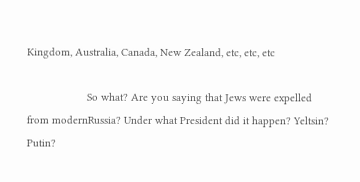Kingdom, Australia, Canada, New Zealand, etc, etc, etc

                    So what? Are you saying that Jews were expelled from modernRussia? Under what President did it happen? Yeltsin? Putin?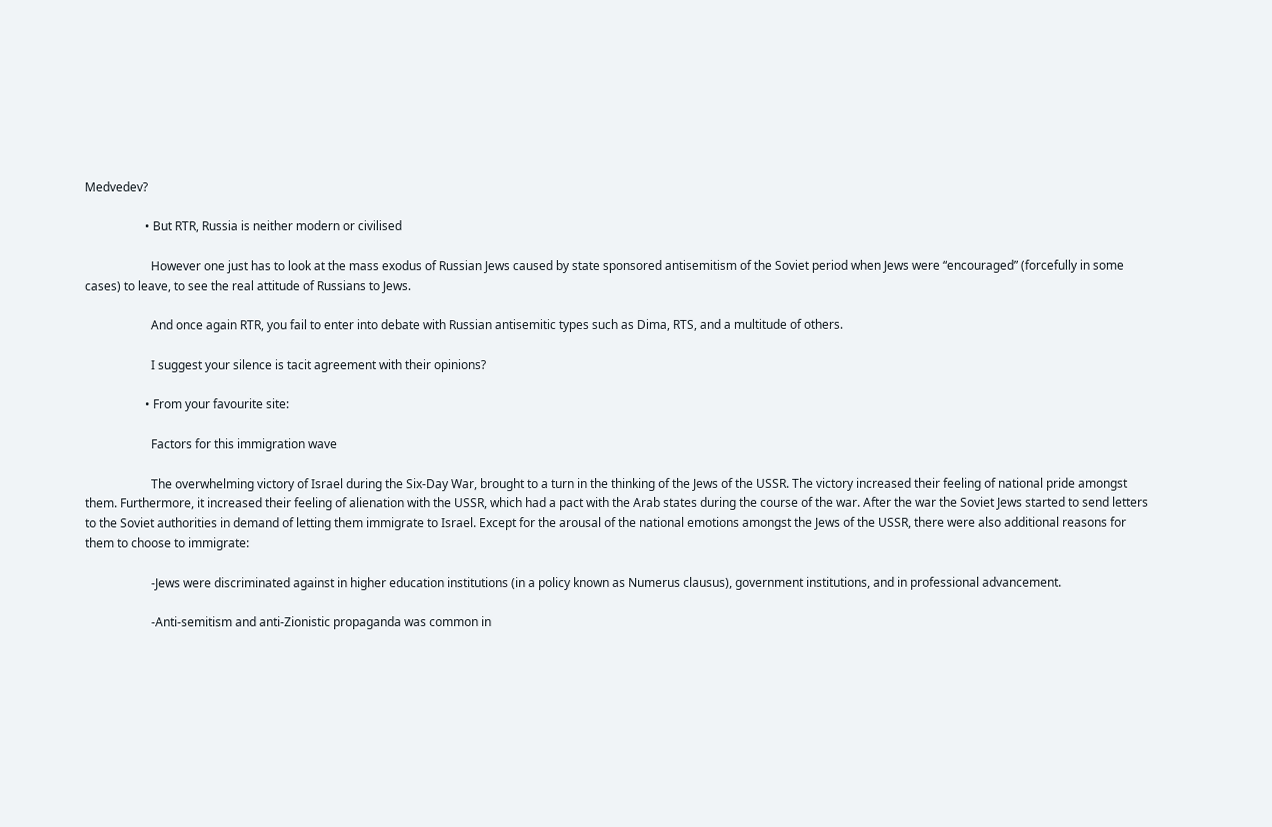Medvedev?

                    • But RTR, Russia is neither modern or civilised

                      However one just has to look at the mass exodus of Russian Jews caused by state sponsored antisemitism of the Soviet period when Jews were “encouraged” (forcefully in some cases) to leave, to see the real attitude of Russians to Jews.

                      And once again RTR, you fail to enter into debate with Russian antisemitic types such as Dima, RTS, and a multitude of others.

                      I suggest your silence is tacit agreement with their opinions?

                    • From your favourite site:

                      Factors for this immigration wave

                      The overwhelming victory of Israel during the Six-Day War, brought to a turn in the thinking of the Jews of the USSR. The victory increased their feeling of national pride amongst them. Furthermore, it increased their feeling of alienation with the USSR, which had a pact with the Arab states during the course of the war. After the war the Soviet Jews started to send letters to the Soviet authorities in demand of letting them immigrate to Israel. Except for the arousal of the national emotions amongst the Jews of the USSR, there were also additional reasons for them to choose to immigrate:

                      -Jews were discriminated against in higher education institutions (in a policy known as Numerus clausus), government institutions, and in professional advancement.

                      -Anti-semitism and anti-Zionistic propaganda was common in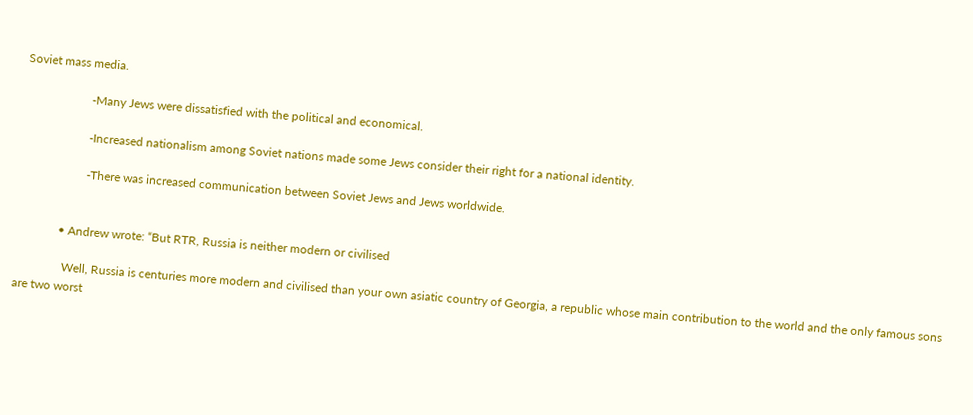Soviet mass media.

                      -Many Jews were dissatisfied with the political and economical.

                      -Increased nationalism among Soviet nations made some Jews consider their right for a national identity.

                      -There was increased communication between Soviet Jews and Jews worldwide.


              • Andrew wrote: “But RTR, Russia is neither modern or civilised

                Well, Russia is centuries more modern and civilised than your own asiatic country of Georgia, a republic whose main contribution to the world and the only famous sons are two worst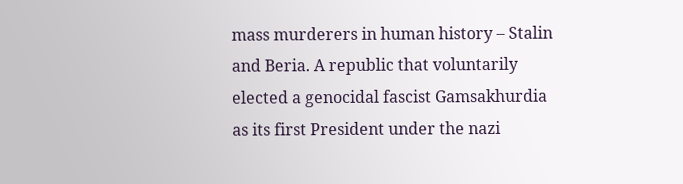mass murderers in human history – Stalin and Beria. A republic that voluntarily elected a genocidal fascist Gamsakhurdia as its first President under the nazi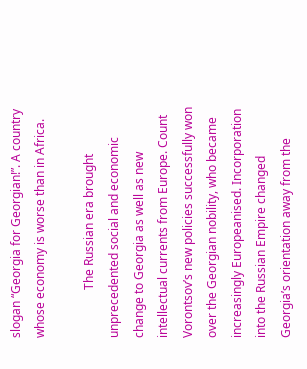slogan “Georgia for Georgian!”. A country whose economy is worse than in Africa.

                The Russian era brought unprecedented social and economic change to Georgia as well as new intellectual currents from Europe. Count Vorontsov’s new policies successfully won over the Georgian nobility, who became increasingly Europeanised. Incorporation into the Russian Empire changed Georgia’s orientation away from the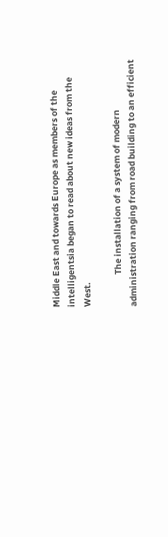Middle East and towards Europe as members of the intelligentsia began to read about new ideas from the West.

                The installation of a system of modern administration ranging from road building to an efficient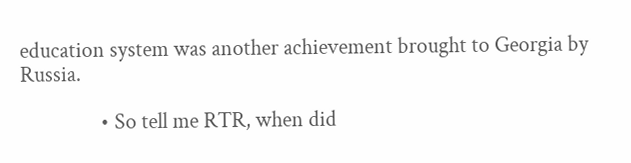education system was another achievement brought to Georgia by Russia.

                • So tell me RTR, when did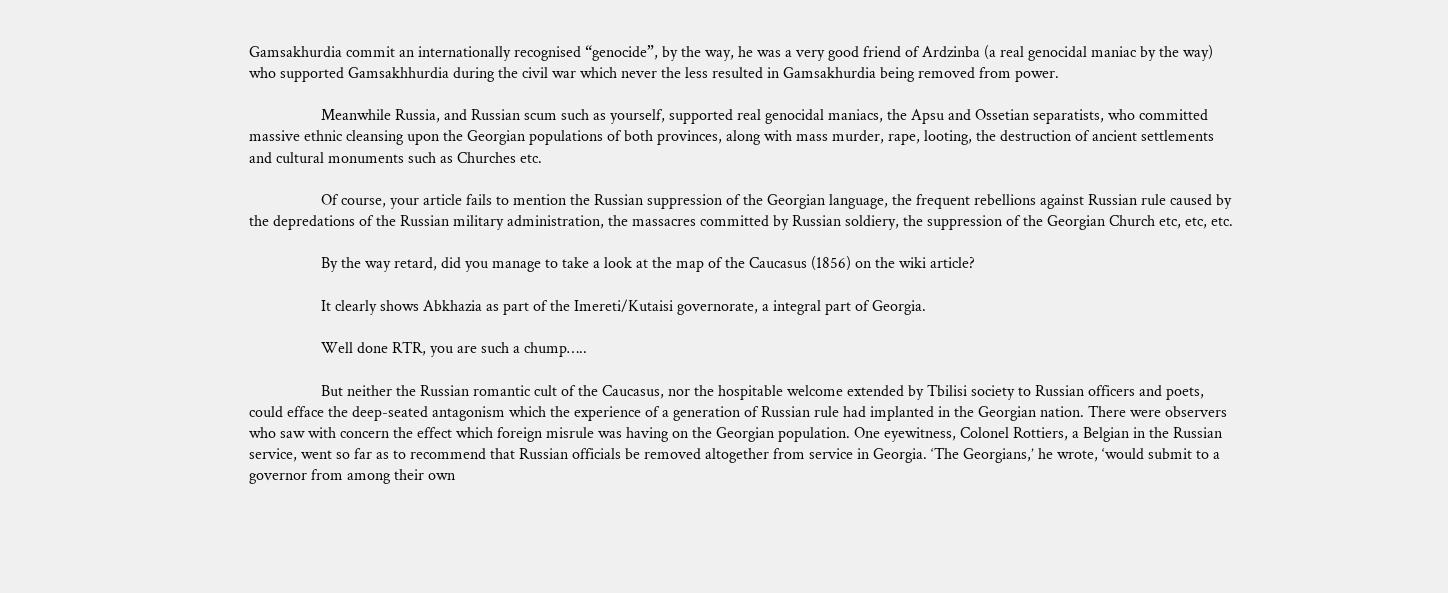Gamsakhurdia commit an internationally recognised “genocide”, by the way, he was a very good friend of Ardzinba (a real genocidal maniac by the way) who supported Gamsakhhurdia during the civil war which never the less resulted in Gamsakhurdia being removed from power.

                  Meanwhile Russia, and Russian scum such as yourself, supported real genocidal maniacs, the Apsu and Ossetian separatists, who committed massive ethnic cleansing upon the Georgian populations of both provinces, along with mass murder, rape, looting, the destruction of ancient settlements and cultural monuments such as Churches etc.

                  Of course, your article fails to mention the Russian suppression of the Georgian language, the frequent rebellions against Russian rule caused by the depredations of the Russian military administration, the massacres committed by Russian soldiery, the suppression of the Georgian Church etc, etc, etc.

                  By the way retard, did you manage to take a look at the map of the Caucasus (1856) on the wiki article?

                  It clearly shows Abkhazia as part of the Imereti/Kutaisi governorate, a integral part of Georgia.

                  Well done RTR, you are such a chump…..

                  But neither the Russian romantic cult of the Caucasus, nor the hospitable welcome extended by Tbilisi society to Russian officers and poets, could efface the deep-seated antagonism which the experience of a generation of Russian rule had implanted in the Georgian nation. There were observers who saw with concern the effect which foreign misrule was having on the Georgian population. One eyewitness, Colonel Rottiers, a Belgian in the Russian service, went so far as to recommend that Russian officials be removed altogether from service in Georgia. ‘The Georgians,’ he wrote, ‘would submit to a governor from among their own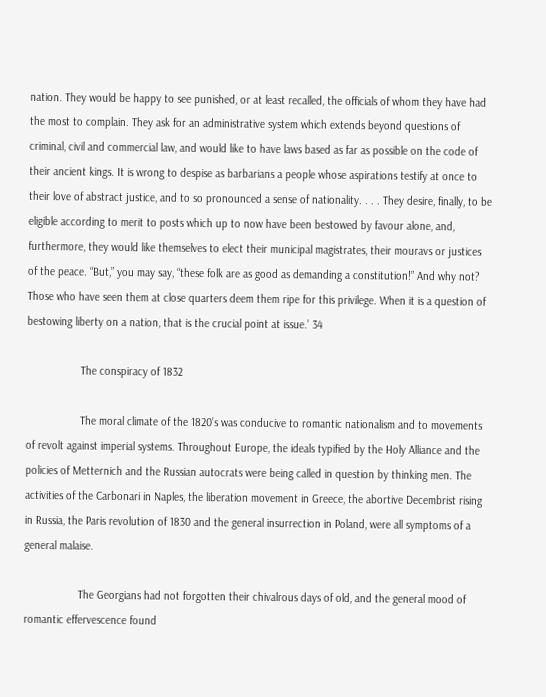nation. They would be happy to see punished, or at least recalled, the officials of whom they have had the most to complain. They ask for an administrative system which extends beyond questions of criminal, civil and commercial law, and would like to have laws based as far as possible on the code of their ancient kings. It is wrong to despise as barbarians a people whose aspirations testify at once to their love of abstract justice, and to so pronounced a sense of nationality. . . . They desire, finally, to be eligible according to merit to posts which up to now have been bestowed by favour alone, and, furthermore, they would like themselves to elect their municipal magistrates, their mouravs or justices of the peace. “But,” you may say, “these folk are as good as demanding a constitution!” And why not? Those who have seen them at close quarters deem them ripe for this privilege. When it is a question of bestowing liberty on a nation, that is the crucial point at issue.’ 34

                  The conspiracy of 1832

                  The moral climate of the 1820’s was conducive to romantic nationalism and to movements of revolt against imperial systems. Throughout Europe, the ideals typified by the Holy Alliance and the policies of Metternich and the Russian autocrats were being called in question by thinking men. The activities of the Carbonari in Naples, the liberation movement in Greece, the abortive Decembrist rising in Russia, the Paris revolution of 1830 and the general insurrection in Poland, were all symptoms of a general malaise.

                  The Georgians had not forgotten their chivalrous days of old, and the general mood of romantic effervescence found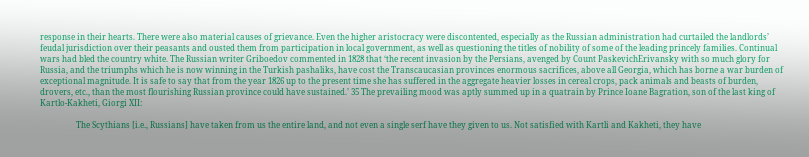response in their hearts. There were also material causes of grievance. Even the higher aristocracy were discontented, especially as the Russian administration had curtailed the landlords’ feudal jurisdiction over their peasants and ousted them from participation in local government, as well as questioning the titles of nobility of some of the leading princely families. Continual wars had bled the country white. The Russian writer Griboedov commented in 1828 that ‘the recent invasion by the Persians, avenged by Count PaskevichErivansky with so much glory for Russia, and the triumphs which he is now winning in the Turkish pashaliks, have cost the Transcaucasian provinces enormous sacrifices, above all Georgia, which has borne a war burden of exceptional magnitude. It is safe to say that from the year 1826 up to the present time she has suffered in the aggregate heavier losses in cereal crops, pack animals and beasts of burden, drovers, etc., than the most flourishing Russian province could have sustained.’ 35 The prevailing mood was aptly summed up in a quatrain by Prince Ioane Bagration, son of the last king of Kartlo-Kakheti, Giorgi XII:

                  The Scythians [i.e., Russians] have taken from us the entire land, and not even a single serf have they given to us. Not satisfied with Kartli and Kakheti, they have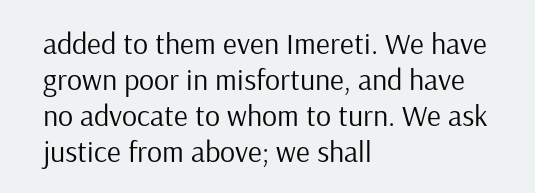added to them even Imereti. We have grown poor in misfortune, and have no advocate to whom to turn. We ask justice from above; we shall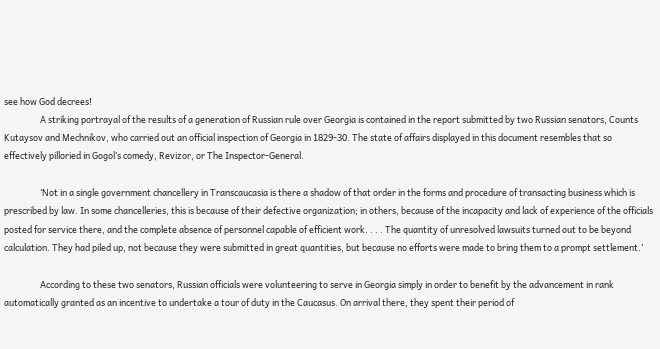see how God decrees!
                  A striking portrayal of the results of a generation of Russian rule over Georgia is contained in the report submitted by two Russian senators, Counts Kutaysov and Mechnikov, who carried out an official inspection of Georgia in 1829-30. The state of affairs displayed in this document resembles that so effectively pilloried in Gogol’s comedy, Revizor, or The Inspector-General.

                  ‘Not in a single government chancellery in Transcaucasia is there a shadow of that order in the forms and procedure of transacting business which is prescribed by law. In some chancelleries, this is because of their defective organization; in others, because of the incapacity and lack of experience of the officials posted for service there, and the complete absence of personnel capable of efficient work. . . . The quantity of unresolved lawsuits turned out to be beyond calculation. They had piled up, not because they were submitted in great quantities, but because no efforts were made to bring them to a prompt settlement.’

                  According to these two senators, Russian officials were volunteering to serve in Georgia simply in order to benefit by the advancement in rank automatically granted as an incentive to undertake a tour of duty in the Caucasus. On arrival there, they spent their period of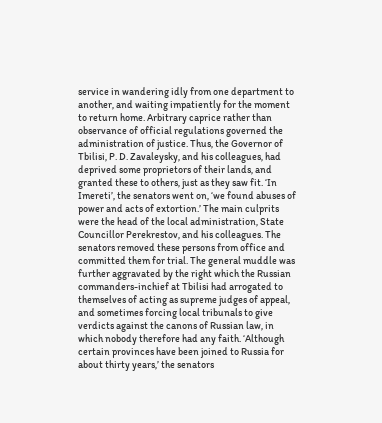service in wandering idly from one department to another, and waiting impatiently for the moment to return home. Arbitrary caprice rather than observance of official regulations governed the administration of justice. Thus, the Governor of Tbilisi, P. D. Zavaleysky, and his colleagues, had deprived some proprietors of their lands, and granted these to others, just as they saw fit. ‘In Imereti’, the senators went on, ‘we found abuses of power and acts of extortion.’ The main culprits were the head of the local administration, State Councillor Perekrestov, and his colleagues. The senators removed these persons from office and committed them for trial. The general muddle was further aggravated by the right which the Russian commanders-inchief at Tbilisi had arrogated to themselves of acting as supreme judges of appeal, and sometimes forcing local tribunals to give verdicts against the canons of Russian law, in which nobody therefore had any faith. ‘Although certain provinces have been joined to Russia for about thirty years,’ the senators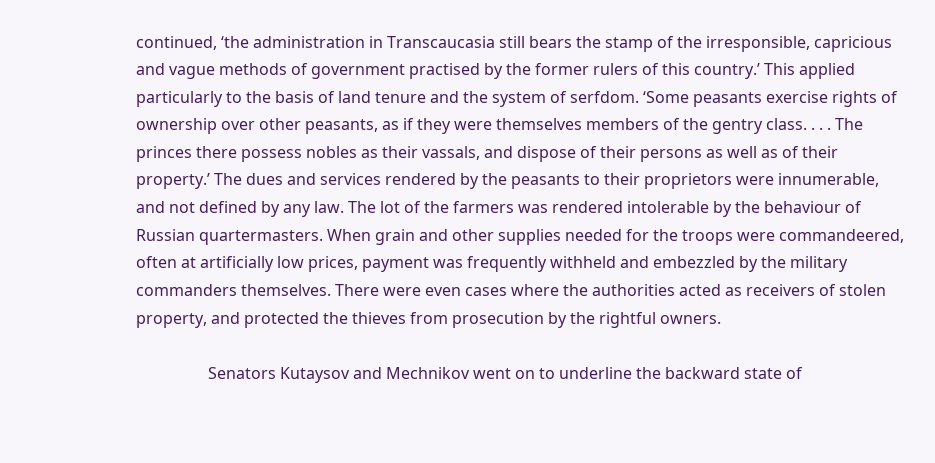continued, ‘the administration in Transcaucasia still bears the stamp of the irresponsible, capricious and vague methods of government practised by the former rulers of this country.’ This applied particularly to the basis of land tenure and the system of serfdom. ‘Some peasants exercise rights of ownership over other peasants, as if they were themselves members of the gentry class. . . . The princes there possess nobles as their vassals, and dispose of their persons as well as of their property.’ The dues and services rendered by the peasants to their proprietors were innumerable, and not defined by any law. The lot of the farmers was rendered intolerable by the behaviour of Russian quartermasters. When grain and other supplies needed for the troops were commandeered, often at artificially low prices, payment was frequently withheld and embezzled by the military commanders themselves. There were even cases where the authorities acted as receivers of stolen property, and protected the thieves from prosecution by the rightful owners.

                  Senators Kutaysov and Mechnikov went on to underline the backward state of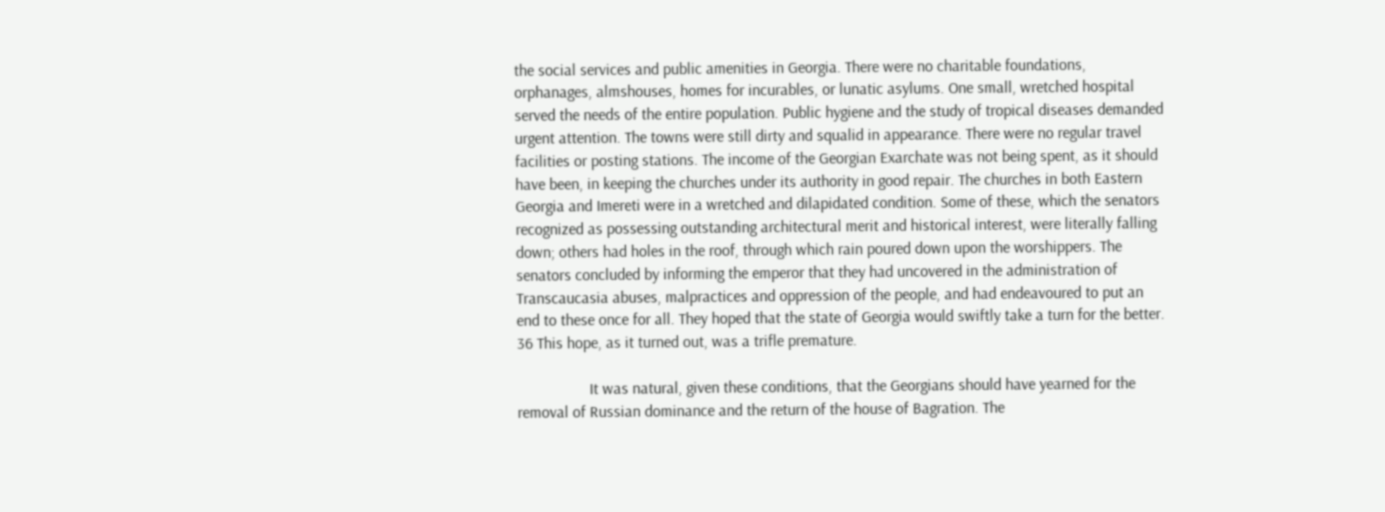the social services and public amenities in Georgia. There were no charitable foundations, orphanages, almshouses, homes for incurables, or lunatic asylums. One small, wretched hospital served the needs of the entire population. Public hygiene and the study of tropical diseases demanded urgent attention. The towns were still dirty and squalid in appearance. There were no regular travel facilities or posting stations. The income of the Georgian Exarchate was not being spent, as it should have been, in keeping the churches under its authority in good repair. The churches in both Eastern Georgia and Imereti were in a wretched and dilapidated condition. Some of these, which the senators recognized as possessing outstanding architectural merit and historical interest, were literally falling down; others had holes in the roof, through which rain poured down upon the worshippers. The senators concluded by informing the emperor that they had uncovered in the administration of Transcaucasia abuses, malpractices and oppression of the people, and had endeavoured to put an end to these once for all. They hoped that the state of Georgia would swiftly take a turn for the better. 36 This hope, as it turned out, was a trifle premature.

                  It was natural, given these conditions, that the Georgians should have yearned for the removal of Russian dominance and the return of the house of Bagration. The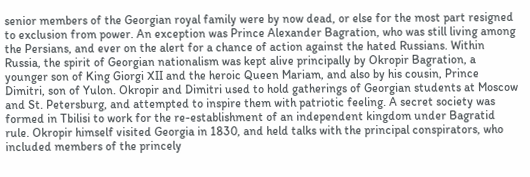senior members of the Georgian royal family were by now dead, or else for the most part resigned to exclusion from power. An exception was Prince Alexander Bagration, who was still living among the Persians, and ever on the alert for a chance of action against the hated Russians. Within Russia, the spirit of Georgian nationalism was kept alive principally by Okropir Bagration, a younger son of King Giorgi XII and the heroic Queen Mariam, and also by his cousin, Prince Dimitri, son of Yulon. Okropir and Dimitri used to hold gatherings of Georgian students at Moscow and St. Petersburg, and attempted to inspire them with patriotic feeling. A secret society was formed in Tbilisi to work for the re-establishment of an independent kingdom under Bagratid rule. Okropir himself visited Georgia in 1830, and held talks with the principal conspirators, who included members of the princely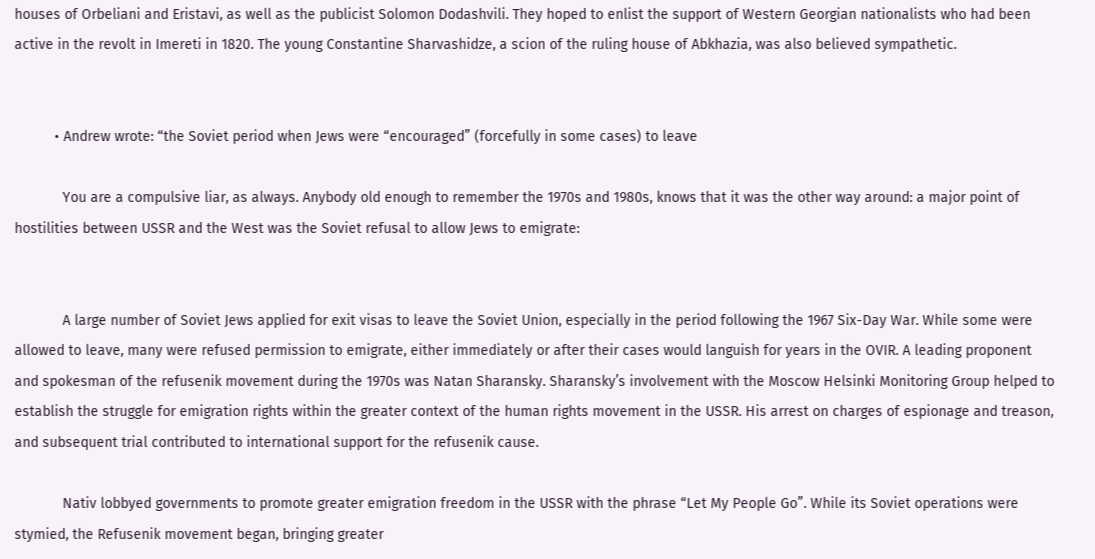houses of Orbeliani and Eristavi, as well as the publicist Solomon Dodashvili. They hoped to enlist the support of Western Georgian nationalists who had been active in the revolt in Imereti in 1820. The young Constantine Sharvashidze, a scion of the ruling house of Abkhazia, was also believed sympathetic.


          • Andrew wrote: “the Soviet period when Jews were “encouraged” (forcefully in some cases) to leave

            You are a compulsive liar, as always. Anybody old enough to remember the 1970s and 1980s, knows that it was the other way around: a major point of hostilities between USSR and the West was the Soviet refusal to allow Jews to emigrate:


            A large number of Soviet Jews applied for exit visas to leave the Soviet Union, especially in the period following the 1967 Six-Day War. While some were allowed to leave, many were refused permission to emigrate, either immediately or after their cases would languish for years in the OVIR. A leading proponent and spokesman of the refusenik movement during the 1970s was Natan Sharansky. Sharansky’s involvement with the Moscow Helsinki Monitoring Group helped to establish the struggle for emigration rights within the greater context of the human rights movement in the USSR. His arrest on charges of espionage and treason, and subsequent trial contributed to international support for the refusenik cause.

            Nativ lobbyed governments to promote greater emigration freedom in the USSR with the phrase “Let My People Go”. While its Soviet operations were stymied, the Refusenik movement began, bringing greater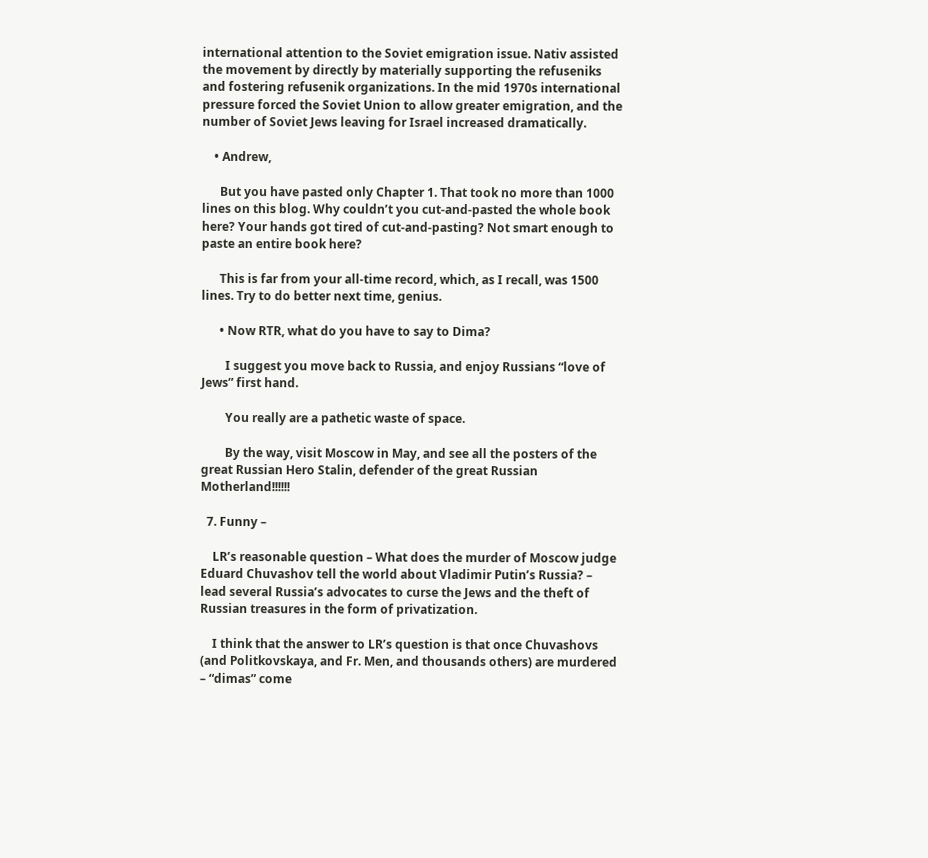international attention to the Soviet emigration issue. Nativ assisted the movement by directly by materially supporting the refuseniks and fostering refusenik organizations. In the mid 1970s international pressure forced the Soviet Union to allow greater emigration, and the number of Soviet Jews leaving for Israel increased dramatically.

    • Andrew,

      But you have pasted only Chapter 1. That took no more than 1000 lines on this blog. Why couldn’t you cut-and-pasted the whole book here? Your hands got tired of cut-and-pasting? Not smart enough to paste an entire book here?

      This is far from your all-time record, which, as I recall, was 1500 lines. Try to do better next time, genius.

      • Now RTR, what do you have to say to Dima?

        I suggest you move back to Russia, and enjoy Russians “love of Jews” first hand.

        You really are a pathetic waste of space.

        By the way, visit Moscow in May, and see all the posters of the great Russian Hero Stalin, defender of the great Russian Motherland!!!!!!

  7. Funny –

    LR’s reasonable question – What does the murder of Moscow judge Eduard Chuvashov tell the world about Vladimir Putin’s Russia? – lead several Russia’s advocates to curse the Jews and the theft of Russian treasures in the form of privatization.

    I think that the answer to LR’s question is that once Chuvashovs (and Politkovskaya, and Fr. Men, and thousands others) are murdered – “dimas” come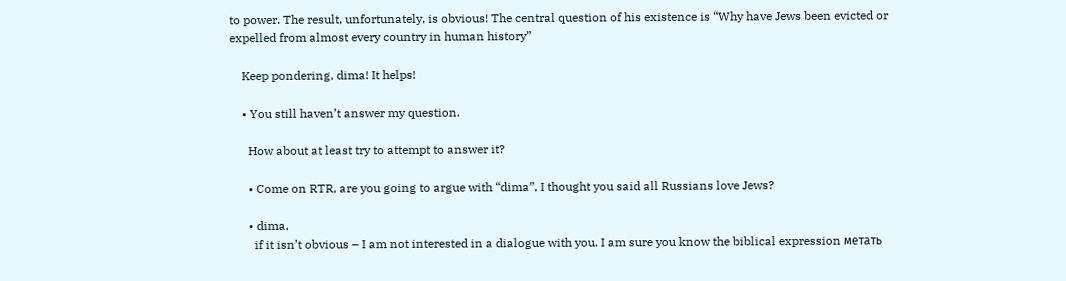to power. The result, unfortunately, is obvious! The central question of his existence is “Why have Jews been evicted or expelled from almost every country in human history”

    Keep pondering, dima! It helps!

    • You still haven’t answer my question.

      How about at least try to attempt to answer it?

      • Come on RTR, are you going to argue with “dima”, I thought you said all Russians love Jews?

      • dima,
        if it isn’t obvious – I am not interested in a dialogue with you. I am sure you know the biblical expression метать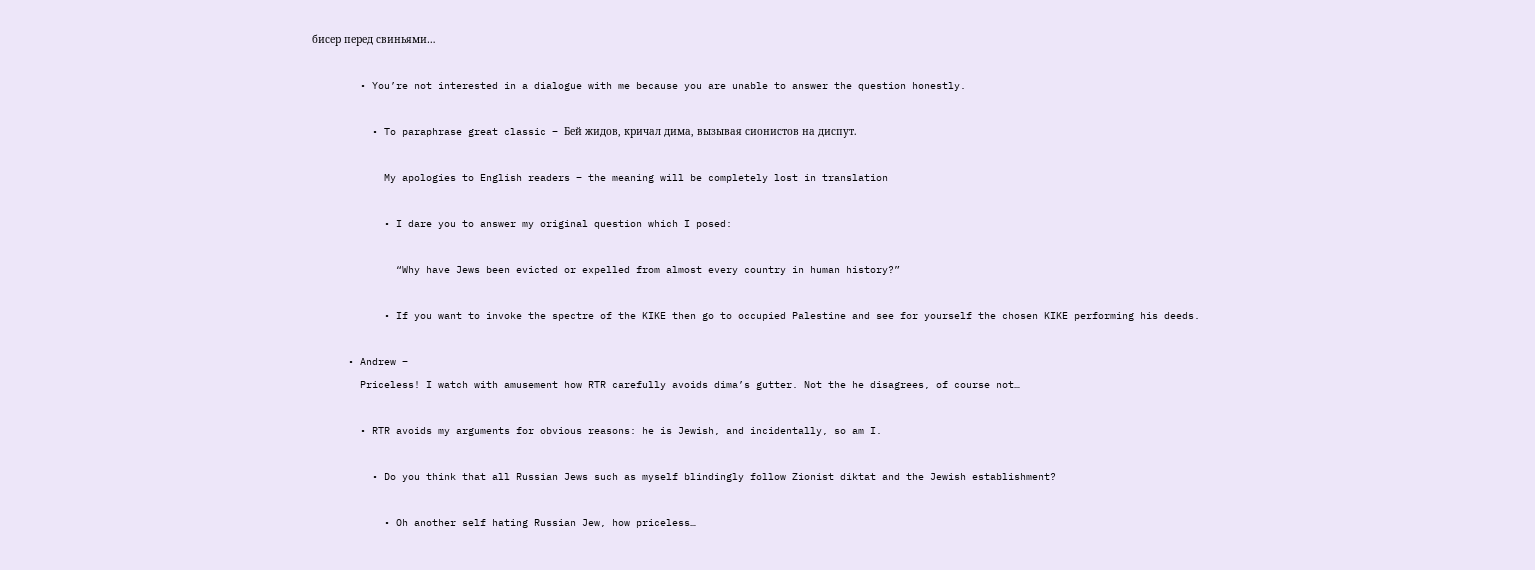бисер перед свиньями…

        • You’re not interested in a dialogue with me because you are unable to answer the question honestly.

          • To paraphrase great classic – Бей жидов, кричал дима, вызывая сионистов на диспут.

            My apologies to English readers – the meaning will be completely lost in translation

            • I dare you to answer my original question which I posed:

              “Why have Jews been evicted or expelled from almost every country in human history?”

            • If you want to invoke the spectre of the KIKE then go to occupied Palestine and see for yourself the chosen KIKE performing his deeds.

      • Andrew –
        Priceless! I watch with amusement how RTR carefully avoids dima’s gutter. Not the he disagrees, of course not…

        • RTR avoids my arguments for obvious reasons: he is Jewish, and incidentally, so am I.

          • Do you think that all Russian Jews such as myself blindingly follow Zionist diktat and the Jewish establishment?

            • Oh another self hating Russian Jew, how priceless…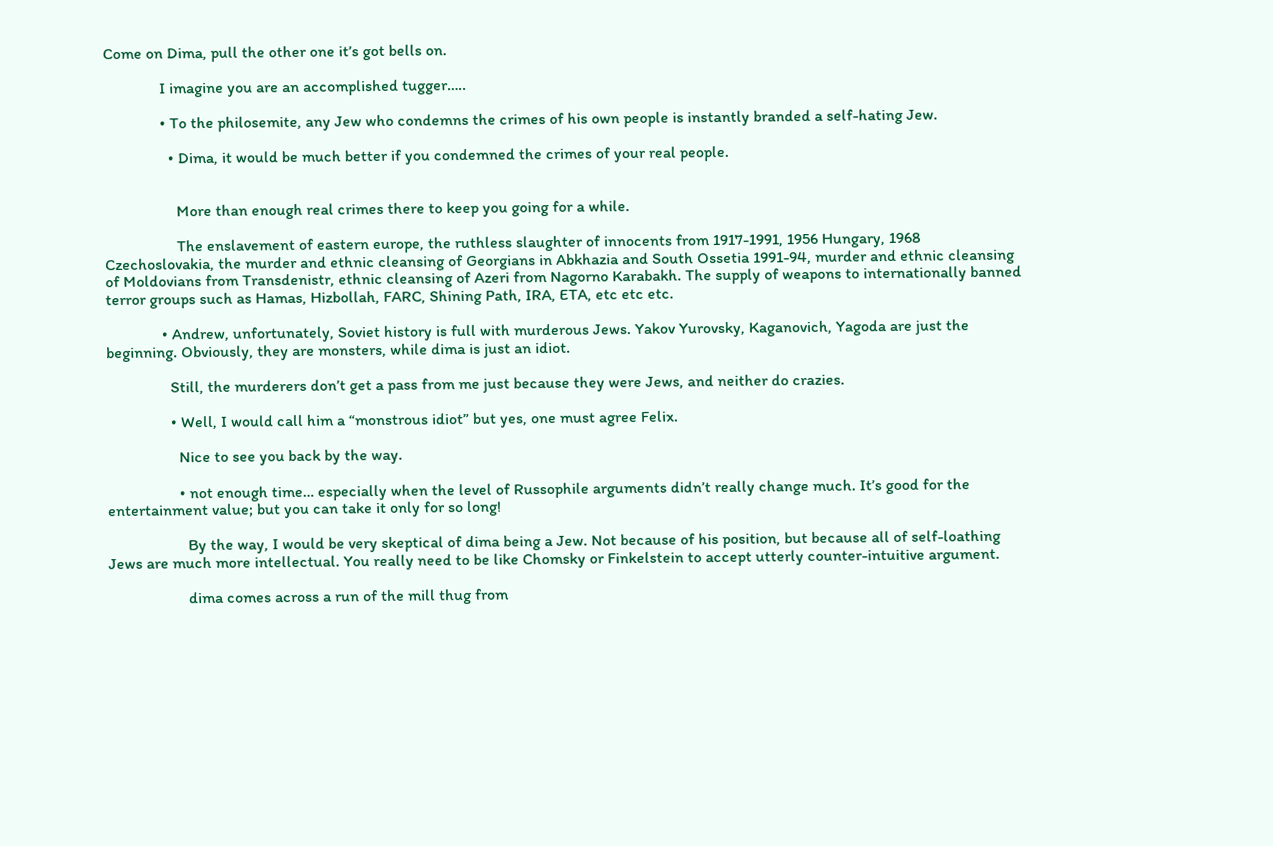Come on Dima, pull the other one it’s got bells on.

              I imagine you are an accomplished tugger…..

              • To the philosemite, any Jew who condemns the crimes of his own people is instantly branded a self-hating Jew.

                • Dima, it would be much better if you condemned the crimes of your real people.


                  More than enough real crimes there to keep you going for a while.

                  The enslavement of eastern europe, the ruthless slaughter of innocents from 1917-1991, 1956 Hungary, 1968 Czechoslovakia, the murder and ethnic cleansing of Georgians in Abkhazia and South Ossetia 1991-94, murder and ethnic cleansing of Moldovians from Transdenistr, ethnic cleansing of Azeri from Nagorno Karabakh. The supply of weapons to internationally banned terror groups such as Hamas, Hizbollah, FARC, Shining Path, IRA, ETA, etc etc etc.

              • Andrew, unfortunately, Soviet history is full with murderous Jews. Yakov Yurovsky, Kaganovich, Yagoda are just the beginning. Obviously, they are monsters, while dima is just an idiot.

                Still, the murderers don’t get a pass from me just because they were Jews, and neither do crazies.

                • Well, I would call him a “monstrous idiot” but yes, one must agree Felix.

                  Nice to see you back by the way.

                  • not enough time… especially when the level of Russophile arguments didn’t really change much. It’s good for the entertainment value; but you can take it only for so long!

                    By the way, I would be very skeptical of dima being a Jew. Not because of his position, but because all of self-loathing Jews are much more intellectual. You really need to be like Chomsky or Finkelstein to accept utterly counter-intuitive argument.

                    dima comes across a run of the mill thug from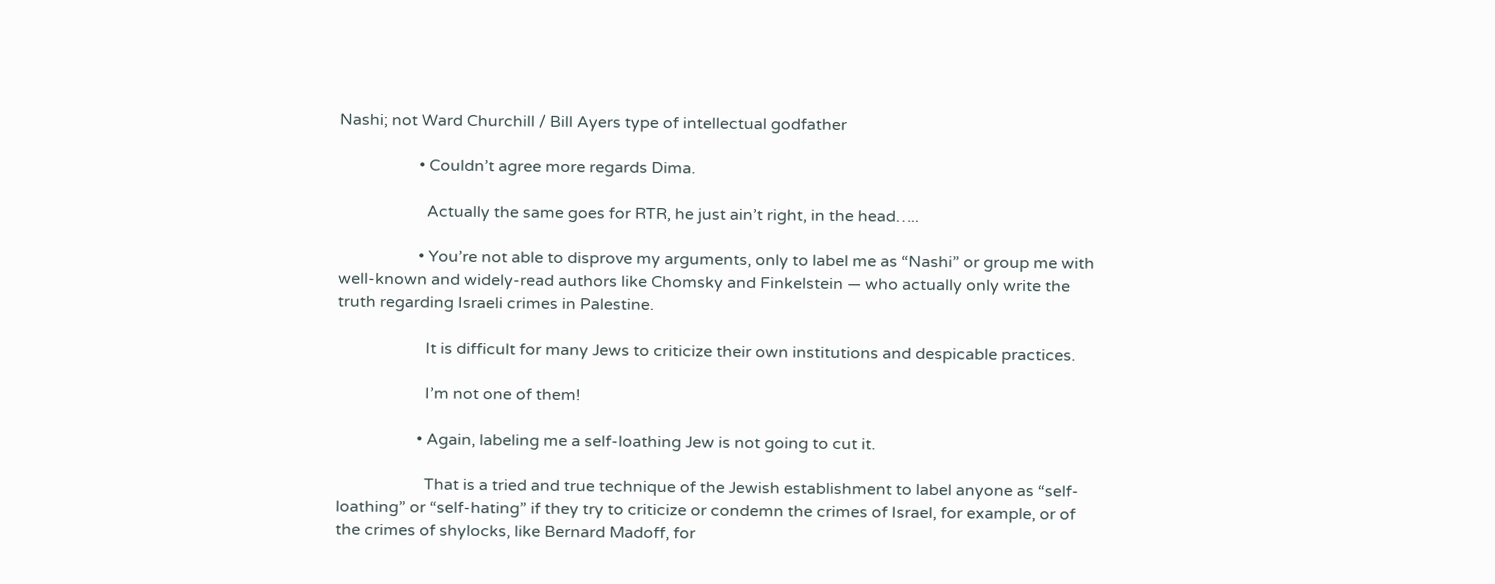Nashi; not Ward Churchill / Bill Ayers type of intellectual godfather

                    • Couldn’t agree more regards Dima.

                      Actually the same goes for RTR, he just ain’t right, in the head…..

                    • You’re not able to disprove my arguments, only to label me as “Nashi” or group me with well-known and widely-read authors like Chomsky and Finkelstein — who actually only write the truth regarding Israeli crimes in Palestine.

                      It is difficult for many Jews to criticize their own institutions and despicable practices.

                      I’m not one of them!

                    • Again, labeling me a self-loathing Jew is not going to cut it.

                      That is a tried and true technique of the Jewish establishment to label anyone as “self-loathing” or “self-hating” if they try to criticize or condemn the crimes of Israel, for example, or of the crimes of shylocks, like Bernard Madoff, for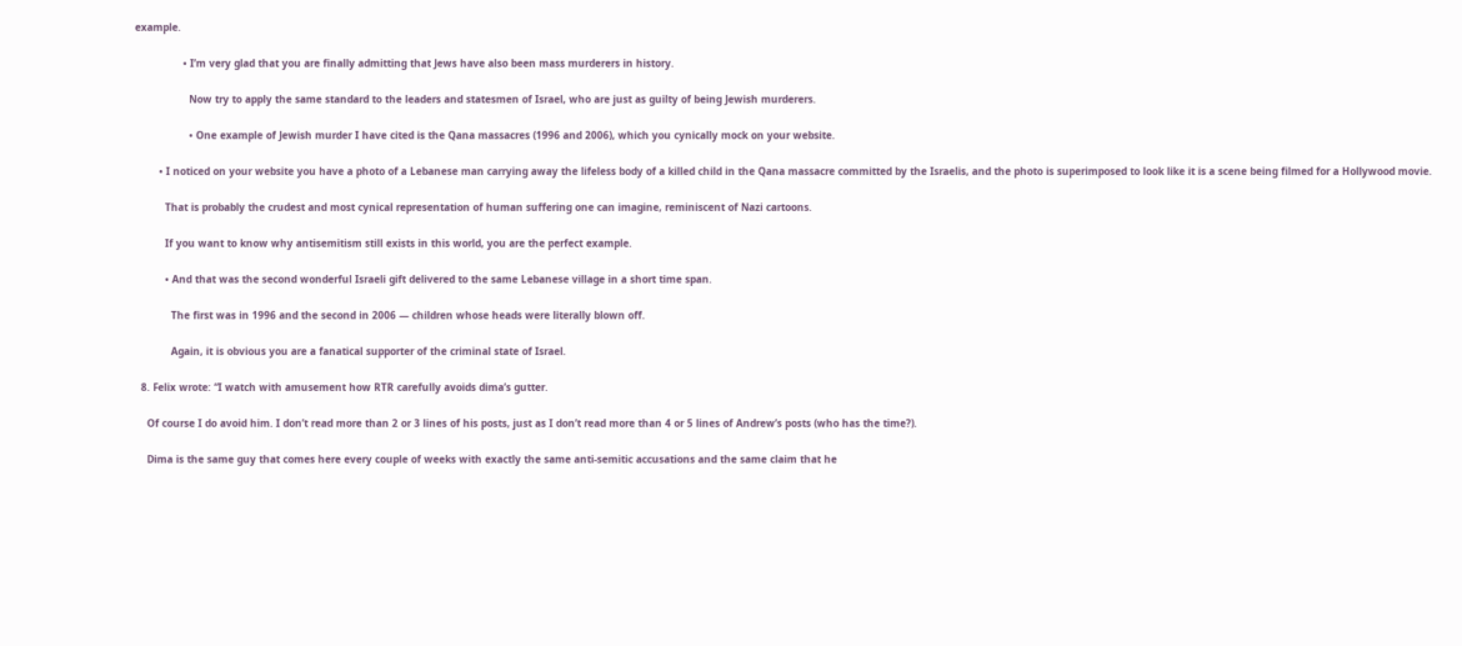example.

                • I’m very glad that you are finally admitting that Jews have also been mass murderers in history.

                  Now try to apply the same standard to the leaders and statesmen of Israel, who are just as guilty of being Jewish murderers.

                  • One example of Jewish murder I have cited is the Qana massacres (1996 and 2006), which you cynically mock on your website.

        • I noticed on your website you have a photo of a Lebanese man carrying away the lifeless body of a killed child in the Qana massacre committed by the Israelis, and the photo is superimposed to look like it is a scene being filmed for a Hollywood movie.

          That is probably the crudest and most cynical representation of human suffering one can imagine, reminiscent of Nazi cartoons.

          If you want to know why antisemitism still exists in this world, you are the perfect example.

          • And that was the second wonderful Israeli gift delivered to the same Lebanese village in a short time span.

            The first was in 1996 and the second in 2006 — children whose heads were literally blown off.

            Again, it is obvious you are a fanatical supporter of the criminal state of Israel.

  8. Felix wrote: “I watch with amusement how RTR carefully avoids dima’s gutter.

    Of course I do avoid him. I don’t read more than 2 or 3 lines of his posts, just as I don’t read more than 4 or 5 lines of Andrew’s posts (who has the time?).

    Dima is the same guy that comes here every couple of weeks with exactly the same anti-semitic accusations and the same claim that he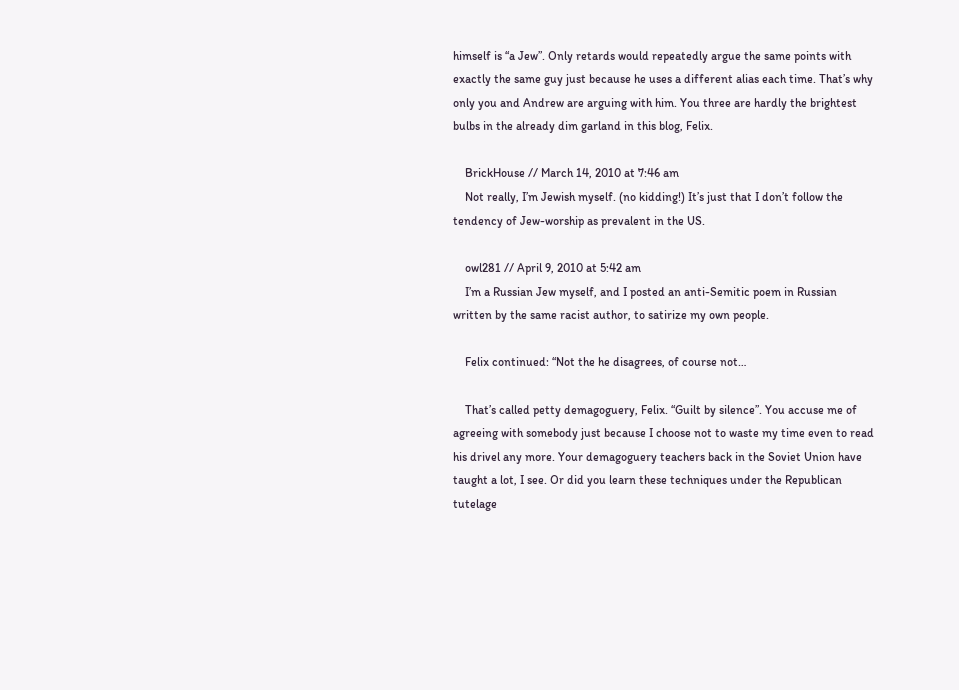himself is “a Jew”. Only retards would repeatedly argue the same points with exactly the same guy just because he uses a different alias each time. That’s why only you and Andrew are arguing with him. You three are hardly the brightest bulbs in the already dim garland in this blog, Felix.

    BrickHouse // March 14, 2010 at 7:46 am
    Not really, I’m Jewish myself. (no kidding!) It’s just that I don’t follow the tendency of Jew-worship as prevalent in the US.

    owl281 // April 9, 2010 at 5:42 am
    I’m a Russian Jew myself, and I posted an anti-Semitic poem in Russian written by the same racist author, to satirize my own people.

    Felix continued: “Not the he disagrees, of course not…

    That’s called petty demagoguery, Felix. “Guilt by silence”. You accuse me of agreeing with somebody just because I choose not to waste my time even to read his drivel any more. Your demagoguery teachers back in the Soviet Union have taught a lot, I see. Or did you learn these techniques under the Republican tutelage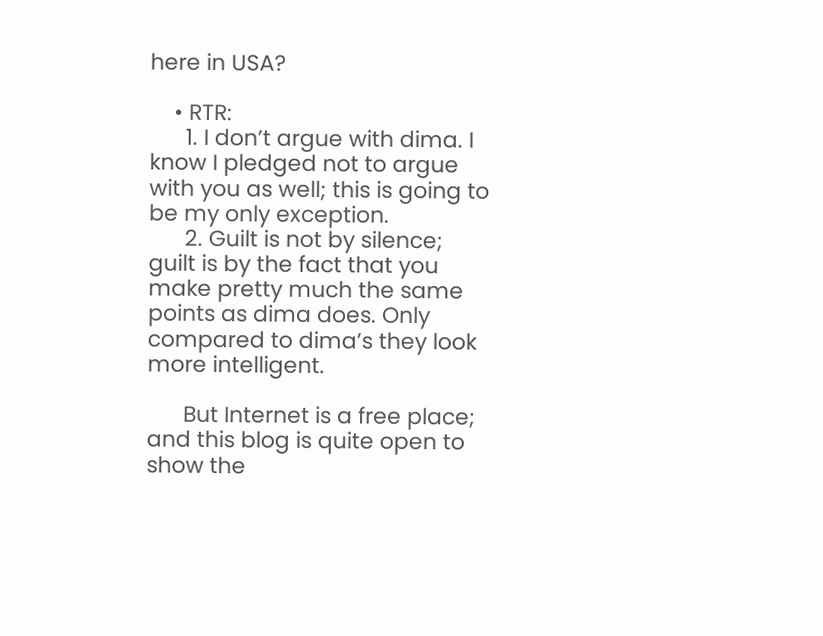here in USA?

    • RTR:
      1. I don’t argue with dima. I know I pledged not to argue with you as well; this is going to be my only exception.
      2. Guilt is not by silence; guilt is by the fact that you make pretty much the same points as dima does. Only compared to dima’s they look more intelligent.

      But Internet is a free place; and this blog is quite open to show the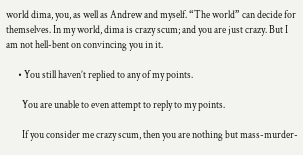world dima, you, as well as Andrew and myself. “The world” can decide for themselves. In my world, dima is crazy scum; and you are just crazy. But I am not hell-bent on convincing you in it.

      • You still haven’t replied to any of my points.

        You are unable to even attempt to reply to my points.

        If you consider me crazy scum, then you are nothing but mass-murder-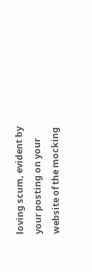loving scum, evident by your posting on your website of the mocking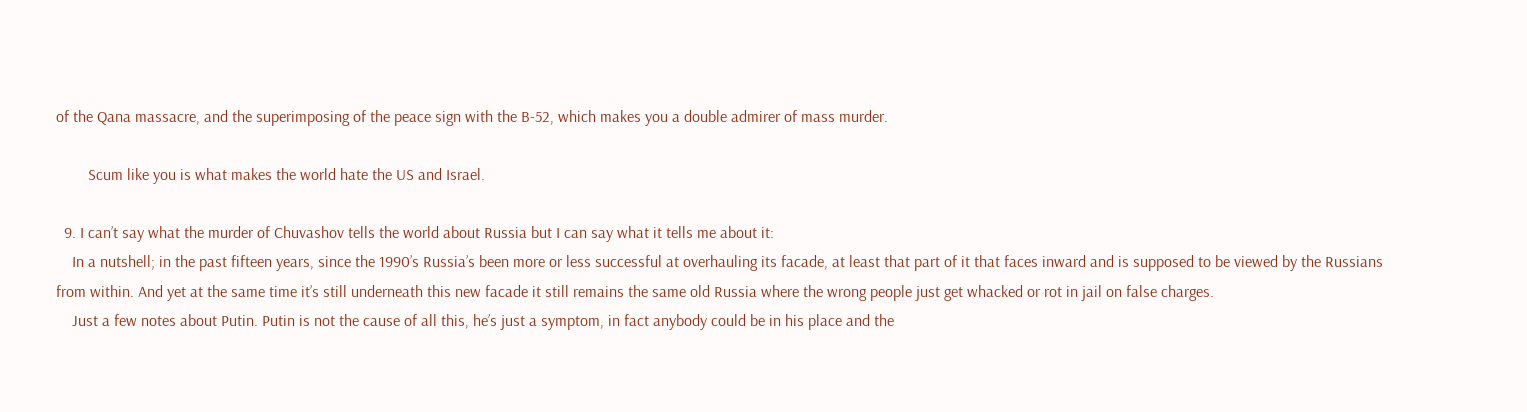of the Qana massacre, and the superimposing of the peace sign with the B-52, which makes you a double admirer of mass murder.

        Scum like you is what makes the world hate the US and Israel.

  9. I can’t say what the murder of Chuvashov tells the world about Russia but I can say what it tells me about it:
    In a nutshell; in the past fifteen years, since the 1990’s Russia’s been more or less successful at overhauling its facade, at least that part of it that faces inward and is supposed to be viewed by the Russians from within. And yet at the same time it’s still underneath this new facade it still remains the same old Russia where the wrong people just get whacked or rot in jail on false charges.
    Just a few notes about Putin. Putin is not the cause of all this, he’s just a symptom, in fact anybody could be in his place and the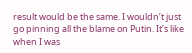result would be the same. I wouldn’t just go pinning all the blame on Putin. It’s like when I was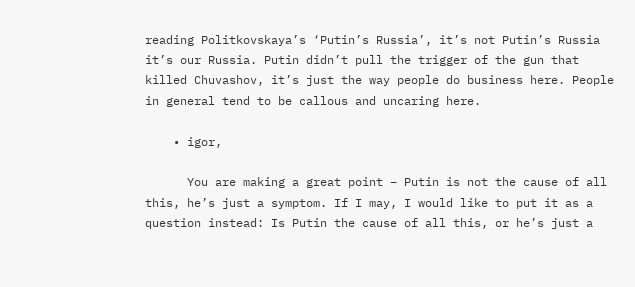reading Politkovskaya’s ‘Putin’s Russia’, it’s not Putin’s Russia it’s our Russia. Putin didn’t pull the trigger of the gun that killed Chuvashov, it’s just the way people do business here. People in general tend to be callous and uncaring here.

    • igor,

      You are making a great point – Putin is not the cause of all this, he’s just a symptom. If I may, I would like to put it as a question instead: Is Putin the cause of all this, or he’s just a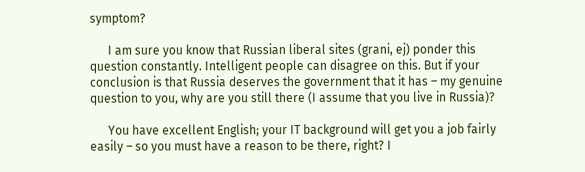symptom?

      I am sure you know that Russian liberal sites (grani, ej) ponder this question constantly. Intelligent people can disagree on this. But if your conclusion is that Russia deserves the government that it has – my genuine question to you, why are you still there (I assume that you live in Russia)?

      You have excellent English; your IT background will get you a job fairly easily – so you must have a reason to be there, right? I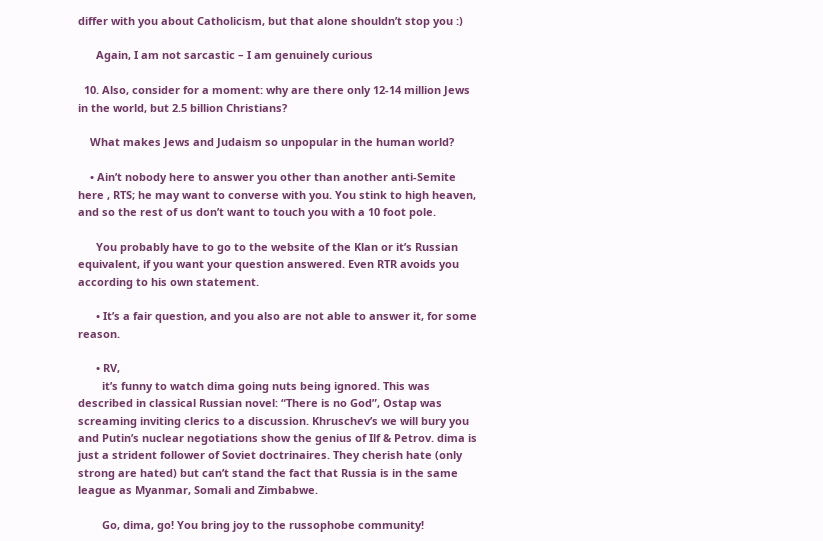differ with you about Catholicism, but that alone shouldn’t stop you :)

      Again, I am not sarcastic – I am genuinely curious

  10. Also, consider for a moment: why are there only 12-14 million Jews in the world, but 2.5 billion Christians?

    What makes Jews and Judaism so unpopular in the human world?

    • Ain’t nobody here to answer you other than another anti-Semite here , RTS; he may want to converse with you. You stink to high heaven, and so the rest of us don’t want to touch you with a 10 foot pole.

      You probably have to go to the website of the Klan or it’s Russian equivalent, if you want your question answered. Even RTR avoids you according to his own statement.

      • It’s a fair question, and you also are not able to answer it, for some reason.

      • RV,
        it’s funny to watch dima going nuts being ignored. This was described in classical Russian novel: “There is no God”, Ostap was screaming inviting clerics to a discussion. Khruschev’s we will bury you and Putin’s nuclear negotiations show the genius of Ilf & Petrov. dima is just a strident follower of Soviet doctrinaires. They cherish hate (only strong are hated) but can’t stand the fact that Russia is in the same league as Myanmar, Somali and Zimbabwe.

        Go, dima, go! You bring joy to the russophobe community!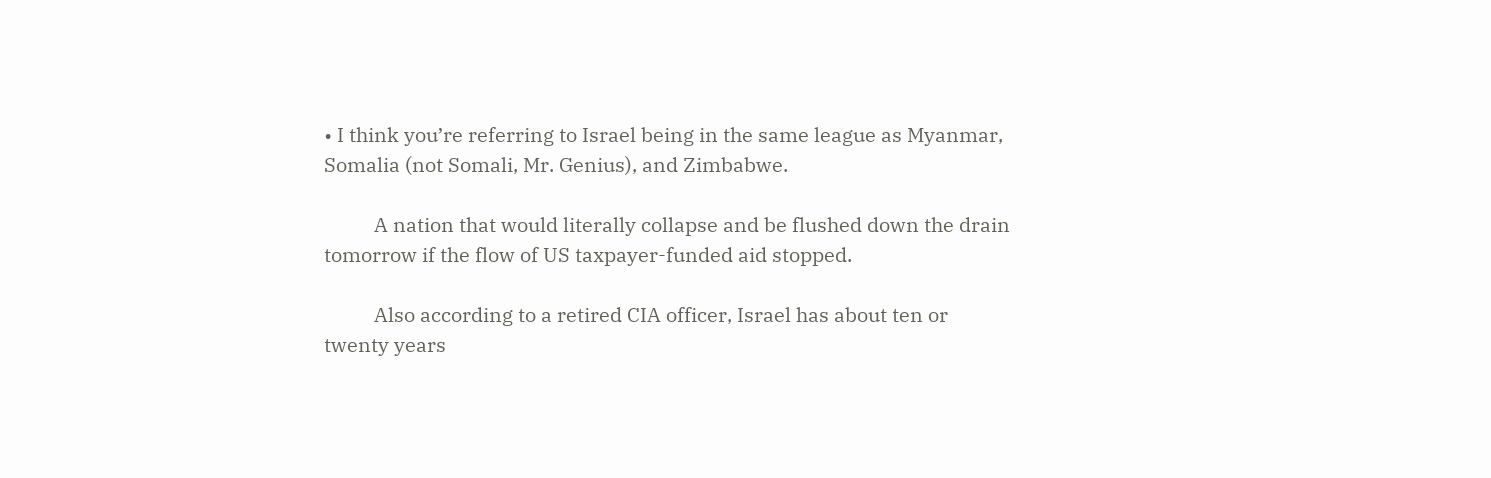• I think you’re referring to Israel being in the same league as Myanmar, Somalia (not Somali, Mr. Genius), and Zimbabwe.

          A nation that would literally collapse and be flushed down the drain tomorrow if the flow of US taxpayer-funded aid stopped.

          Also according to a retired CIA officer, Israel has about ten or twenty years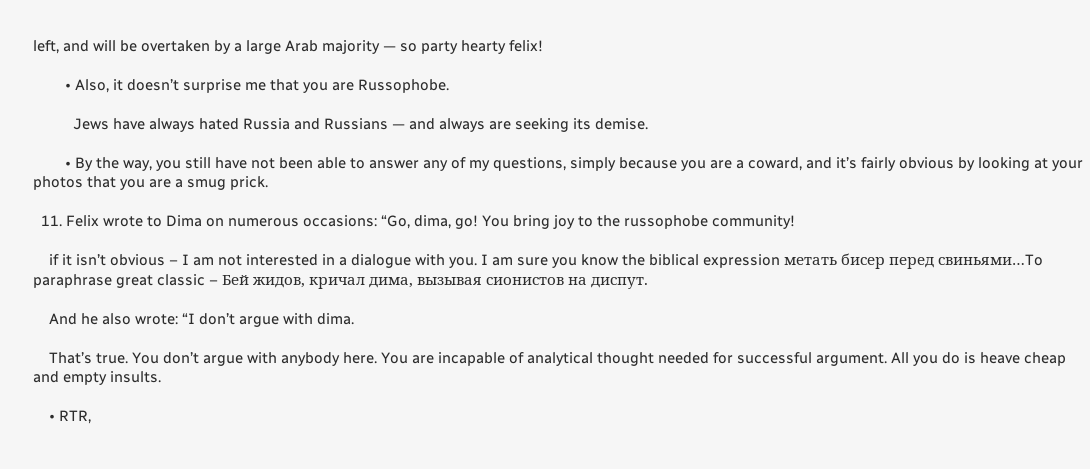left, and will be overtaken by a large Arab majority — so party hearty felix!

        • Also, it doesn’t surprise me that you are Russophobe.

          Jews have always hated Russia and Russians — and always are seeking its demise.

        • By the way, you still have not been able to answer any of my questions, simply because you are a coward, and it’s fairly obvious by looking at your photos that you are a smug prick.

  11. Felix wrote to Dima on numerous occasions: “Go, dima, go! You bring joy to the russophobe community!

    if it isn’t obvious – I am not interested in a dialogue with you. I am sure you know the biblical expression метать бисер перед свиньями…To paraphrase great classic – Бей жидов, кричал дима, вызывая сионистов на диспут.

    And he also wrote: “I don’t argue with dima.

    That’s true. You don’t argue with anybody here. You are incapable of analytical thought needed for successful argument. All you do is heave cheap and empty insults.

    • RTR,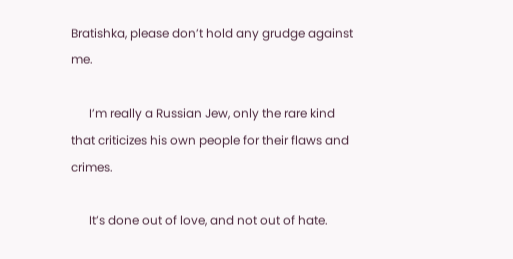Bratishka, please don’t hold any grudge against me.

      I’m really a Russian Jew, only the rare kind that criticizes his own people for their flaws and crimes.

      It’s done out of love, and not out of hate.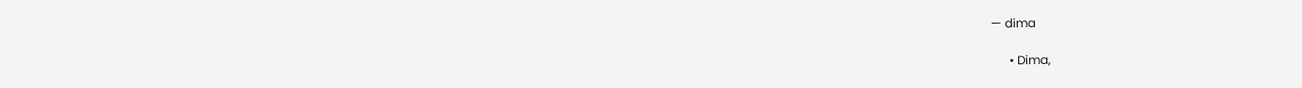— dima

      • Dima,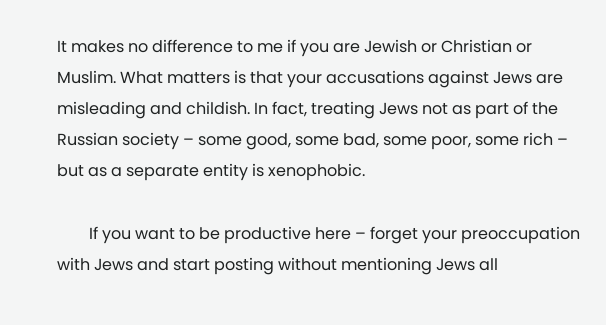It makes no difference to me if you are Jewish or Christian or Muslim. What matters is that your accusations against Jews are misleading and childish. In fact, treating Jews not as part of the Russian society – some good, some bad, some poor, some rich – but as a separate entity is xenophobic.

        If you want to be productive here – forget your preoccupation with Jews and start posting without mentioning Jews all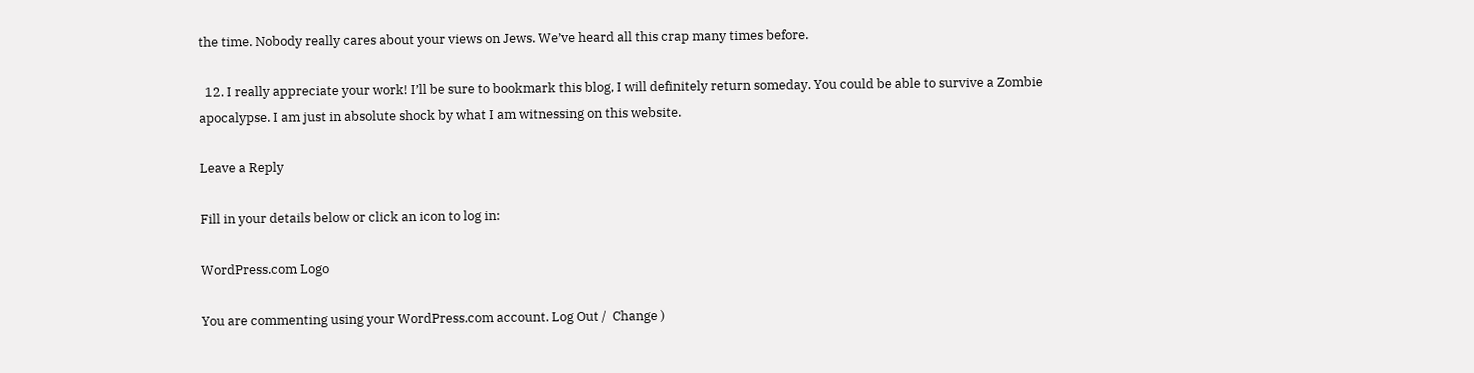the time. Nobody really cares about your views on Jews. We’ve heard all this crap many times before.

  12. I really appreciate your work! I’ll be sure to bookmark this blog, I will definitely return someday. You could be able to survive a Zombie apocalypse. I am just in absolute shock by what I am witnessing on this website.

Leave a Reply

Fill in your details below or click an icon to log in:

WordPress.com Logo

You are commenting using your WordPress.com account. Log Out /  Change )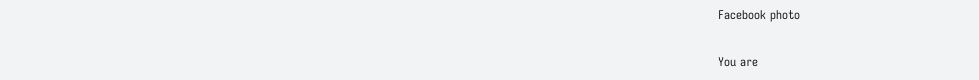Facebook photo

You are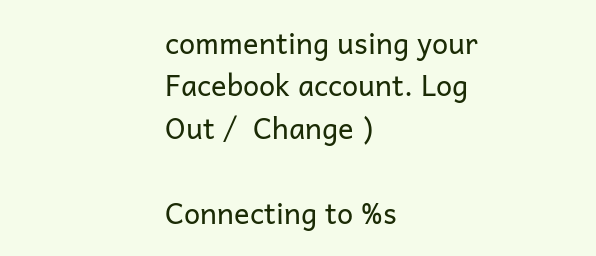commenting using your Facebook account. Log Out /  Change )

Connecting to %s